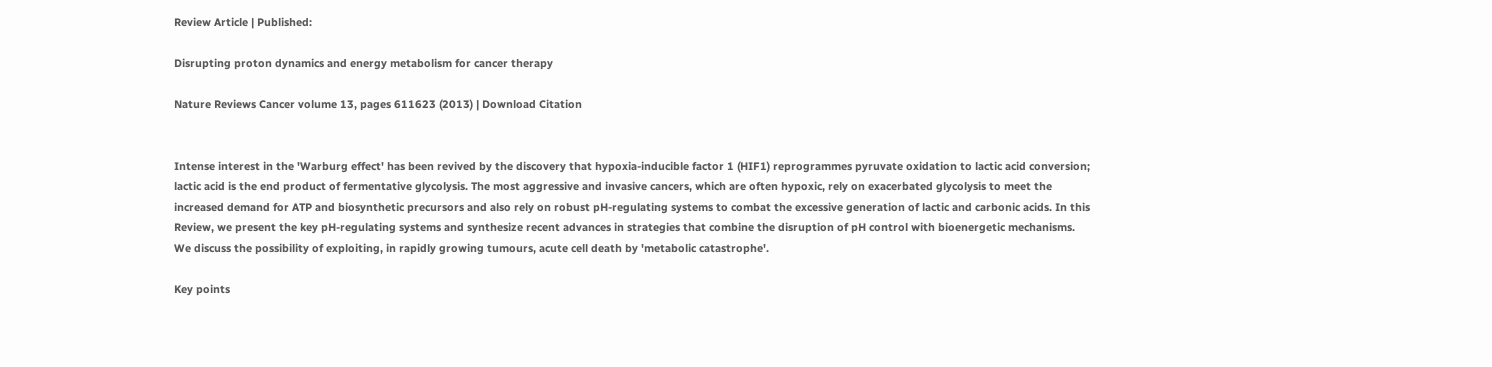Review Article | Published:

Disrupting proton dynamics and energy metabolism for cancer therapy

Nature Reviews Cancer volume 13, pages 611623 (2013) | Download Citation


Intense interest in the 'Warburg effect' has been revived by the discovery that hypoxia-inducible factor 1 (HIF1) reprogrammes pyruvate oxidation to lactic acid conversion; lactic acid is the end product of fermentative glycolysis. The most aggressive and invasive cancers, which are often hypoxic, rely on exacerbated glycolysis to meet the increased demand for ATP and biosynthetic precursors and also rely on robust pH-regulating systems to combat the excessive generation of lactic and carbonic acids. In this Review, we present the key pH-regulating systems and synthesize recent advances in strategies that combine the disruption of pH control with bioenergetic mechanisms. We discuss the possibility of exploiting, in rapidly growing tumours, acute cell death by 'metabolic catastrophe'.

Key points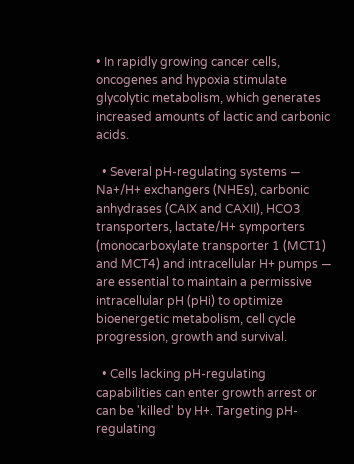• In rapidly growing cancer cells, oncogenes and hypoxia stimulate glycolytic metabolism, which generates increased amounts of lactic and carbonic acids.

  • Several pH-regulating systems — Na+/H+ exchangers (NHEs), carbonic anhydrases (CAIX and CAXII), HCO3 transporters, lactate/H+ symporters (monocarboxylate transporter 1 (MCT1) and MCT4) and intracellular H+ pumps — are essential to maintain a permissive intracellular pH (pHi) to optimize bioenergetic metabolism, cell cycle progression, growth and survival.

  • Cells lacking pH-regulating capabilities can enter growth arrest or can be 'killed' by H+. Targeting pH-regulating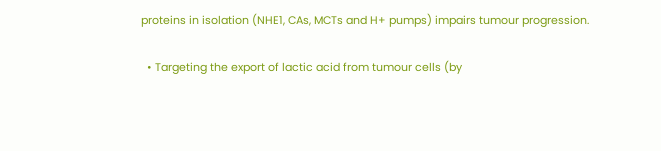proteins in isolation (NHE1, CAs, MCTs and H+ pumps) impairs tumour progression.

  • Targeting the export of lactic acid from tumour cells (by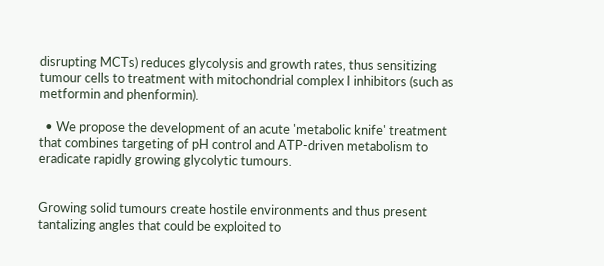disrupting MCTs) reduces glycolysis and growth rates, thus sensitizing tumour cells to treatment with mitochondrial complex I inhibitors (such as metformin and phenformin).

  • We propose the development of an acute 'metabolic knife' treatment that combines targeting of pH control and ATP-driven metabolism to eradicate rapidly growing glycolytic tumours.


Growing solid tumours create hostile environments and thus present tantalizing angles that could be exploited to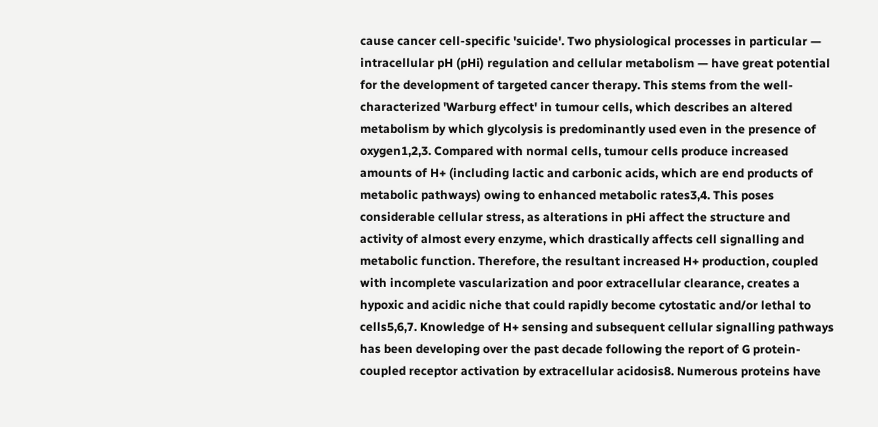cause cancer cell-specific 'suicide'. Two physiological processes in particular — intracellular pH (pHi) regulation and cellular metabolism — have great potential for the development of targeted cancer therapy. This stems from the well-characterized 'Warburg effect' in tumour cells, which describes an altered metabolism by which glycolysis is predominantly used even in the presence of oxygen1,2,3. Compared with normal cells, tumour cells produce increased amounts of H+ (including lactic and carbonic acids, which are end products of metabolic pathways) owing to enhanced metabolic rates3,4. This poses considerable cellular stress, as alterations in pHi affect the structure and activity of almost every enzyme, which drastically affects cell signalling and metabolic function. Therefore, the resultant increased H+ production, coupled with incomplete vascularization and poor extracellular clearance, creates a hypoxic and acidic niche that could rapidly become cytostatic and/or lethal to cells5,6,7. Knowledge of H+ sensing and subsequent cellular signalling pathways has been developing over the past decade following the report of G protein-coupled receptor activation by extracellular acidosis8. Numerous proteins have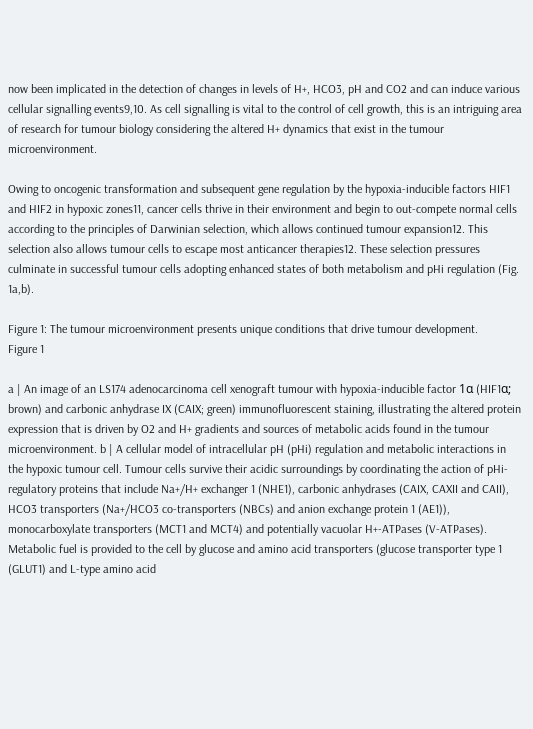now been implicated in the detection of changes in levels of H+, HCO3, pH and CO2 and can induce various cellular signalling events9,10. As cell signalling is vital to the control of cell growth, this is an intriguing area of research for tumour biology considering the altered H+ dynamics that exist in the tumour microenvironment.

Owing to oncogenic transformation and subsequent gene regulation by the hypoxia-inducible factors HIF1 and HIF2 in hypoxic zones11, cancer cells thrive in their environment and begin to out-compete normal cells according to the principles of Darwinian selection, which allows continued tumour expansion12. This selection also allows tumour cells to escape most anticancer therapies12. These selection pressures culminate in successful tumour cells adopting enhanced states of both metabolism and pHi regulation (Fig. 1a,b).

Figure 1: The tumour microenvironment presents unique conditions that drive tumour development.
Figure 1

a | An image of an LS174 adenocarcinoma cell xenograft tumour with hypoxia-inducible factor 1α (HIF1α; brown) and carbonic anhydrase IX (CAIX; green) immunofluorescent staining, illustrating the altered protein expression that is driven by O2 and H+ gradients and sources of metabolic acids found in the tumour microenvironment. b | A cellular model of intracellular pH (pHi) regulation and metabolic interactions in the hypoxic tumour cell. Tumour cells survive their acidic surroundings by coordinating the action of pHi-regulatory proteins that include Na+/H+ exchanger 1 (NHE1), carbonic anhydrases (CAIX, CAXII and CAII), HCO3 transporters (Na+/HCO3 co-transporters (NBCs) and anion exchange protein 1 (AE1)), monocarboxylate transporters (MCT1 and MCT4) and potentially vacuolar H+-ATPases (V-ATPases). Metabolic fuel is provided to the cell by glucose and amino acid transporters (glucose transporter type 1 (GLUT1) and L-type amino acid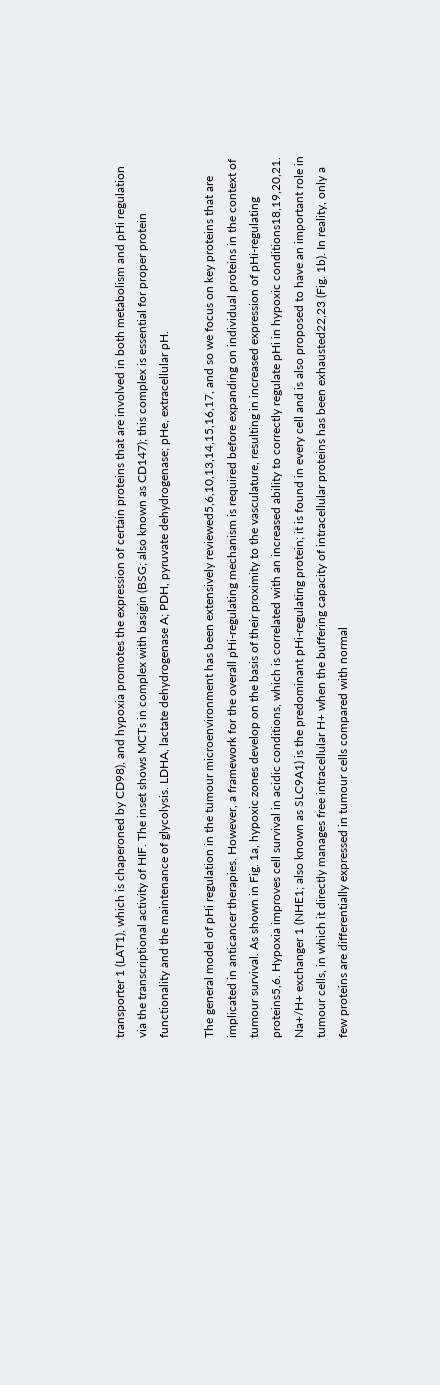transporter 1 (LAT1), which is chaperoned by CD98), and hypoxia promotes the expression of certain proteins that are involved in both metabolism and pHi regulation via the transcriptional activity of HIF. The inset shows MCTs in complex with basigin (BSG; also known as CD147); this complex is essential for proper protein functionality and the maintenance of glycolysis. LDHA, lactate dehydrogenase A; PDH, pyruvate dehydrogenase; pHe, extracellular pH.

The general model of pHi regulation in the tumour microenvironment has been extensively reviewed5,6,10,13,14,15,16,17, and so we focus on key proteins that are implicated in anticancer therapies. However, a framework for the overall pHi-regulating mechanism is required before expanding on individual proteins in the context of tumour survival. As shown in Fig. 1a, hypoxic zones develop on the basis of their proximity to the vasculature, resulting in increased expression of pHi-regulating proteins5,6. Hypoxia improves cell survival in acidic conditions, which is correlated with an increased ability to correctly regulate pHi in hypoxic conditions18,19,20,21. Na+/H+ exchanger 1 (NHE1; also known as SLC9A1) is the predominant pHi-regulating protein; it is found in every cell and is also proposed to have an important role in tumour cells, in which it directly manages free intracellular H+ when the buffering capacity of intracellular proteins has been exhausted22,23 (Fig. 1b). In reality, only a few proteins are differentially expressed in tumour cells compared with normal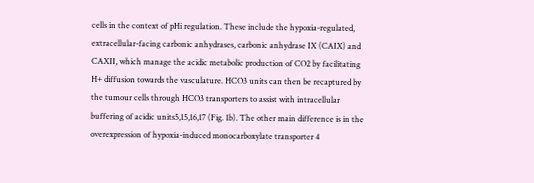cells in the context of pHi regulation. These include the hypoxia-regulated, extracellular-facing carbonic anhydrases, carbonic anhydrase IX (CAIX) and CAXII, which manage the acidic metabolic production of CO2 by facilitating H+ diffusion towards the vasculature. HCO3 units can then be recaptured by the tumour cells through HCO3 transporters to assist with intracellular buffering of acidic units5,15,16,17 (Fig. 1b). The other main difference is in the overexpression of hypoxia-induced monocarboxylate transporter 4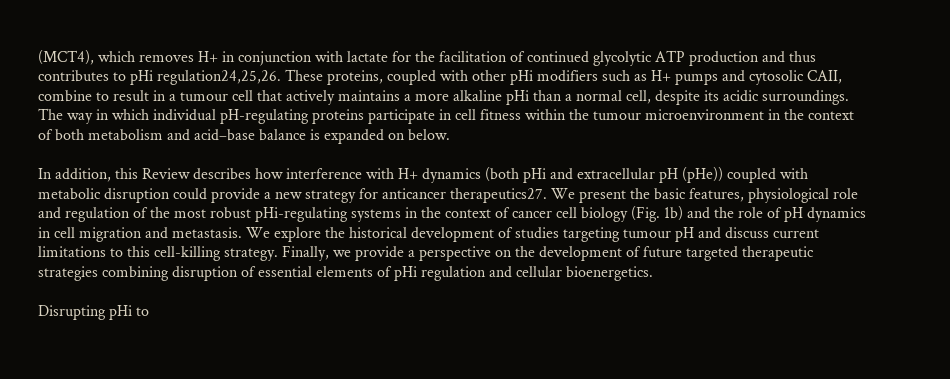(MCT4), which removes H+ in conjunction with lactate for the facilitation of continued glycolytic ATP production and thus contributes to pHi regulation24,25,26. These proteins, coupled with other pHi modifiers such as H+ pumps and cytosolic CAII, combine to result in a tumour cell that actively maintains a more alkaline pHi than a normal cell, despite its acidic surroundings. The way in which individual pH-regulating proteins participate in cell fitness within the tumour microenvironment in the context of both metabolism and acid–base balance is expanded on below.

In addition, this Review describes how interference with H+ dynamics (both pHi and extracellular pH (pHe)) coupled with metabolic disruption could provide a new strategy for anticancer therapeutics27. We present the basic features, physiological role and regulation of the most robust pHi-regulating systems in the context of cancer cell biology (Fig. 1b) and the role of pH dynamics in cell migration and metastasis. We explore the historical development of studies targeting tumour pH and discuss current limitations to this cell-killing strategy. Finally, we provide a perspective on the development of future targeted therapeutic strategies combining disruption of essential elements of pHi regulation and cellular bioenergetics.

Disrupting pHi to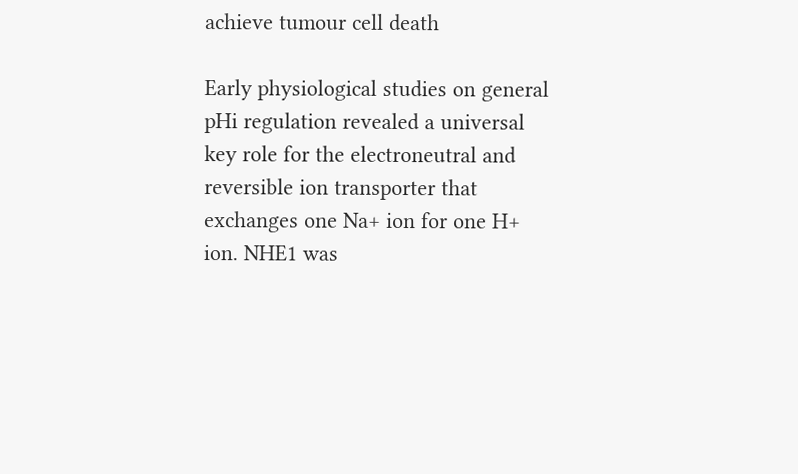achieve tumour cell death

Early physiological studies on general pHi regulation revealed a universal key role for the electroneutral and reversible ion transporter that exchanges one Na+ ion for one H+ ion. NHE1 was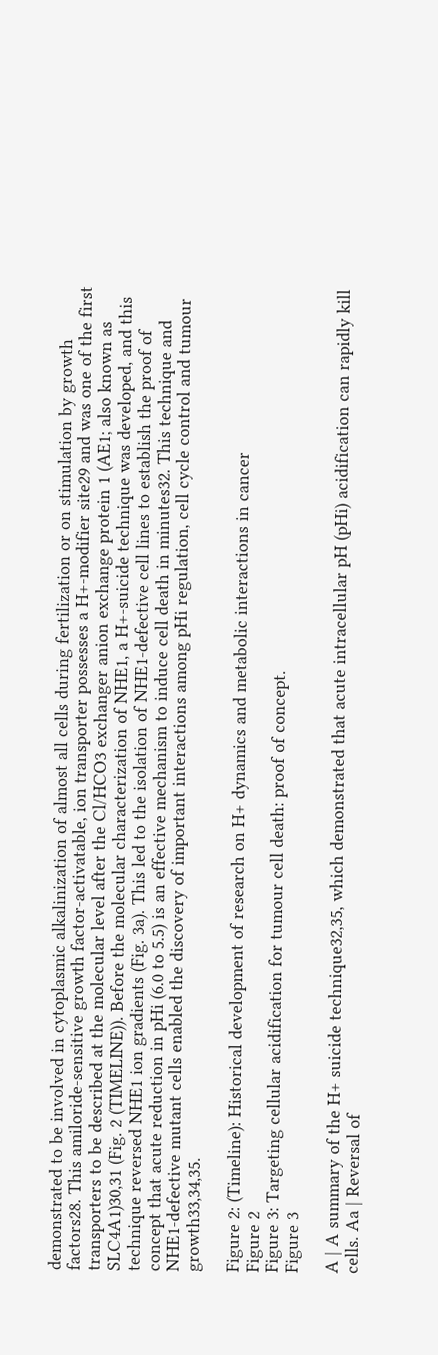demonstrated to be involved in cytoplasmic alkalinization of almost all cells during fertilization or on stimulation by growth factors28. This amiloride-sensitive growth factor-activatable, ion transporter possesses a H+-modifier site29 and was one of the first transporters to be described at the molecular level after the Cl/HCO3 exchanger anion exchange protein 1 (AE1; also known as SLC4A1)30,31 (Fig. 2 (TIMELINE)). Before the molecular characterization of NHE1, a H+-suicide technique was developed, and this technique reversed NHE1 ion gradients (Fig. 3a). This led to the isolation of NHE1-defective cell lines to establish the proof of concept that acute reduction in pHi (6.0 to 5.5) is an effective mechanism to induce cell death in minutes32. This technique and NHE1-defective mutant cells enabled the discovery of important interactions among pHi regulation, cell cycle control and tumour growth33,34,35.

Figure 2: (Timeline): Historical development of research on H+ dynamics and metabolic interactions in cancer
Figure 2
Figure 3: Targeting cellular acidification for tumour cell death: proof of concept.
Figure 3

A | A summary of the H+ suicide technique32,35, which demonstrated that acute intracellular pH (pHi) acidification can rapidly kill cells. Aa | Reversal of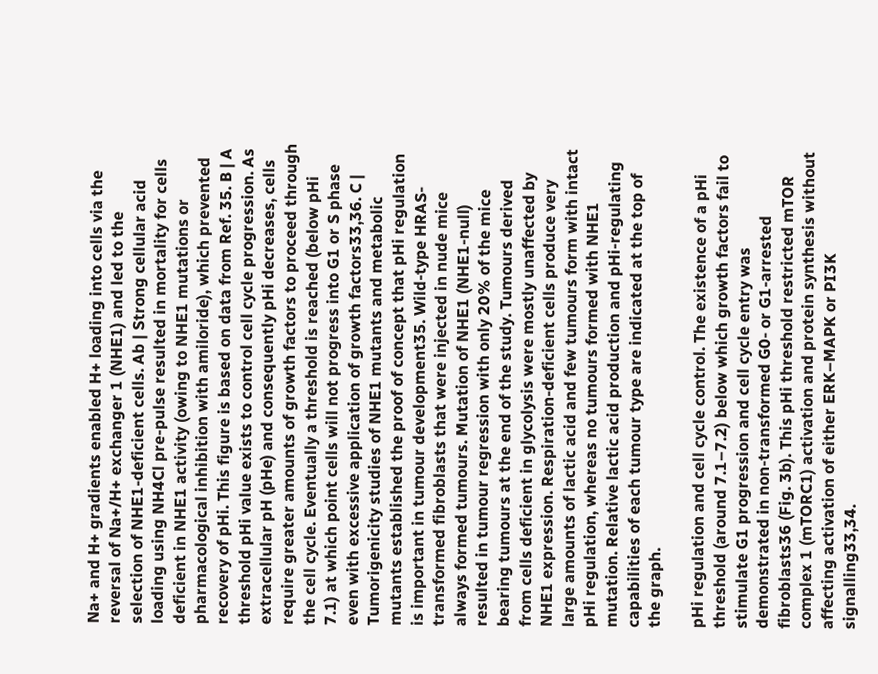Na+ and H+ gradients enabled H+ loading into cells via the reversal of Na+/H+ exchanger 1 (NHE1) and led to the selection of NHE1-deficient cells. Ab | Strong cellular acid loading using NH4Cl pre-pulse resulted in mortality for cells deficient in NHE1 activity (owing to NHE1 mutations or pharmacological inhibition with amiloride), which prevented recovery of pHi. This figure is based on data from Ref. 35. B | A threshold pHi value exists to control cell cycle progression. As extracellular pH (pHe) and consequently pHi decreases, cells require greater amounts of growth factors to proceed through the cell cycle. Eventually a threshold is reached (below pHi 7.1) at which point cells will not progress into G1 or S phase even with excessive application of growth factors33,36. C | Tumorigenicity studies of NHE1 mutants and metabolic mutants established the proof of concept that pHi regulation is important in tumour development35. Wild-type HRAS-transformed fibroblasts that were injected in nude mice always formed tumours. Mutation of NHE1 (NHE1-null) resulted in tumour regression with only 20% of the mice bearing tumours at the end of the study. Tumours derived from cells deficient in glycolysis were mostly unaffected by NHE1 expression. Respiration-deficient cells produce very large amounts of lactic acid and few tumours form with intact pHi regulation, whereas no tumours formed with NHE1 mutation. Relative lactic acid production and pHi-regulating capabilities of each tumour type are indicated at the top of the graph.

pHi regulation and cell cycle control. The existence of a pHi threshold (around 7.1–7.2) below which growth factors fail to stimulate G1 progression and cell cycle entry was demonstrated in non-transformed G0- or G1-arrested fibroblasts36 (Fig. 3b). This pHi threshold restricted mTOR complex 1 (mTORC1) activation and protein synthesis without affecting activation of either ERK–MAPK or PI3K signalling33,34.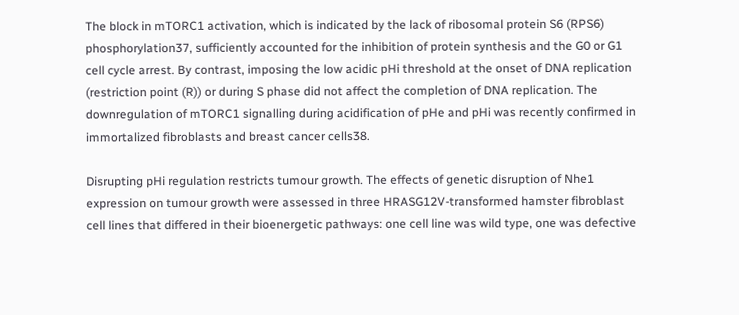The block in mTORC1 activation, which is indicated by the lack of ribosomal protein S6 (RPS6) phosphorylation37, sufficiently accounted for the inhibition of protein synthesis and the G0 or G1 cell cycle arrest. By contrast, imposing the low acidic pHi threshold at the onset of DNA replication (restriction point (R)) or during S phase did not affect the completion of DNA replication. The downregulation of mTORC1 signalling during acidification of pHe and pHi was recently confirmed in immortalized fibroblasts and breast cancer cells38.

Disrupting pHi regulation restricts tumour growth. The effects of genetic disruption of Nhe1 expression on tumour growth were assessed in three HRASG12V-transformed hamster fibroblast cell lines that differed in their bioenergetic pathways: one cell line was wild type, one was defective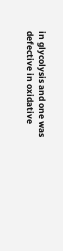in glycolysis and one was defective in oxidative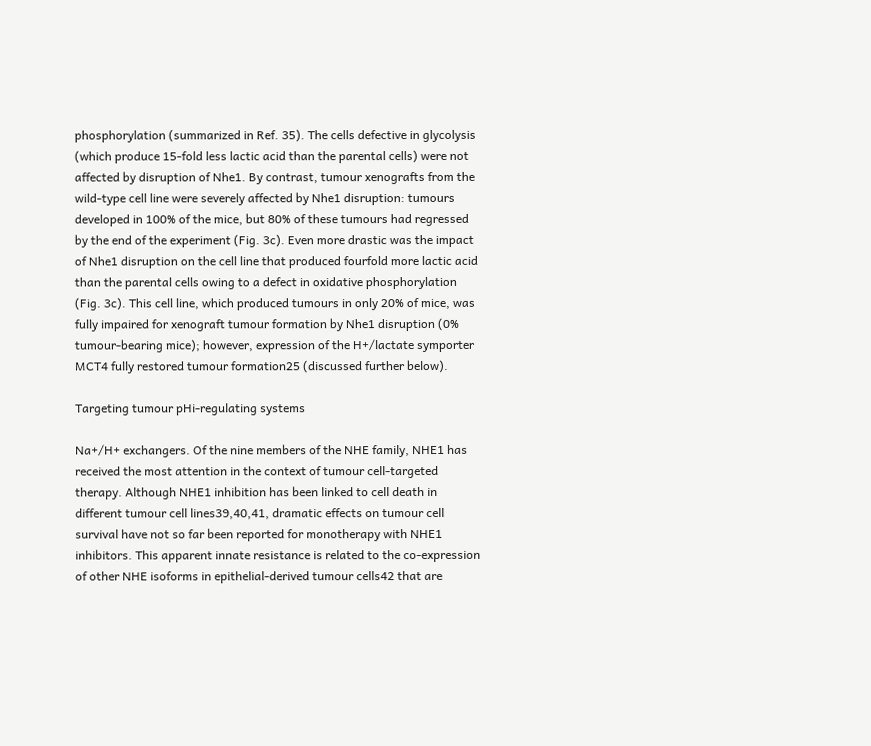phosphorylation (summarized in Ref. 35). The cells defective in glycolysis (which produce 15-fold less lactic acid than the parental cells) were not affected by disruption of Nhe1. By contrast, tumour xenografts from the wild-type cell line were severely affected by Nhe1 disruption: tumours developed in 100% of the mice, but 80% of these tumours had regressed by the end of the experiment (Fig. 3c). Even more drastic was the impact of Nhe1 disruption on the cell line that produced fourfold more lactic acid than the parental cells owing to a defect in oxidative phosphorylation (Fig. 3c). This cell line, which produced tumours in only 20% of mice, was fully impaired for xenograft tumour formation by Nhe1 disruption (0% tumour-bearing mice); however, expression of the H+/lactate symporter MCT4 fully restored tumour formation25 (discussed further below).

Targeting tumour pHi-regulating systems

Na+/H+ exchangers. Of the nine members of the NHE family, NHE1 has received the most attention in the context of tumour cell-targeted therapy. Although NHE1 inhibition has been linked to cell death in different tumour cell lines39,40,41, dramatic effects on tumour cell survival have not so far been reported for monotherapy with NHE1 inhibitors. This apparent innate resistance is related to the co-expression of other NHE isoforms in epithelial-derived tumour cells42 that are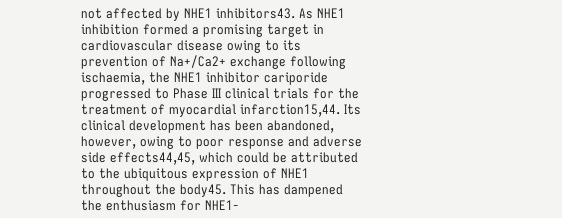not affected by NHE1 inhibitors43. As NHE1 inhibition formed a promising target in cardiovascular disease owing to its prevention of Na+/Ca2+ exchange following ischaemia, the NHE1 inhibitor cariporide progressed to Phase III clinical trials for the treatment of myocardial infarction15,44. Its clinical development has been abandoned, however, owing to poor response and adverse side effects44,45, which could be attributed to the ubiquitous expression of NHE1 throughout the body45. This has dampened the enthusiasm for NHE1-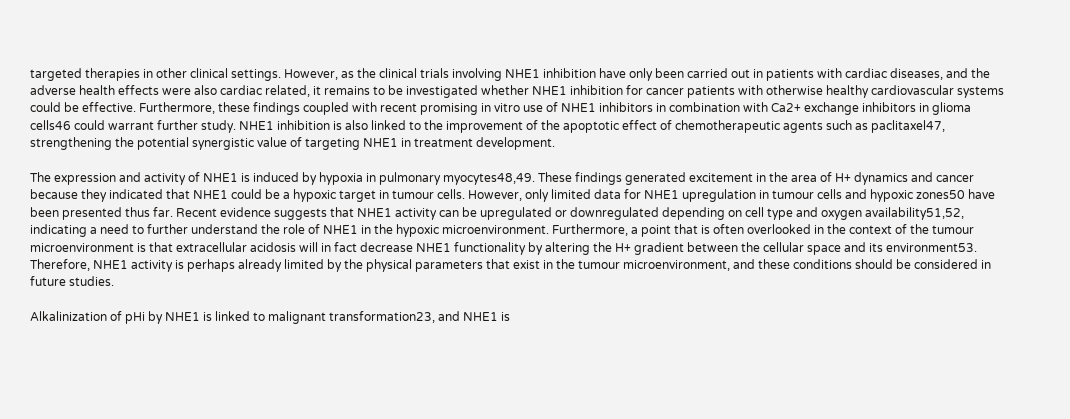targeted therapies in other clinical settings. However, as the clinical trials involving NHE1 inhibition have only been carried out in patients with cardiac diseases, and the adverse health effects were also cardiac related, it remains to be investigated whether NHE1 inhibition for cancer patients with otherwise healthy cardiovascular systems could be effective. Furthermore, these findings coupled with recent promising in vitro use of NHE1 inhibitors in combination with Ca2+ exchange inhibitors in glioma cells46 could warrant further study. NHE1 inhibition is also linked to the improvement of the apoptotic effect of chemotherapeutic agents such as paclitaxel47, strengthening the potential synergistic value of targeting NHE1 in treatment development.

The expression and activity of NHE1 is induced by hypoxia in pulmonary myocytes48,49. These findings generated excitement in the area of H+ dynamics and cancer because they indicated that NHE1 could be a hypoxic target in tumour cells. However, only limited data for NHE1 upregulation in tumour cells and hypoxic zones50 have been presented thus far. Recent evidence suggests that NHE1 activity can be upregulated or downregulated depending on cell type and oxygen availability51,52, indicating a need to further understand the role of NHE1 in the hypoxic microenvironment. Furthermore, a point that is often overlooked in the context of the tumour microenvironment is that extracellular acidosis will in fact decrease NHE1 functionality by altering the H+ gradient between the cellular space and its environment53. Therefore, NHE1 activity is perhaps already limited by the physical parameters that exist in the tumour microenvironment, and these conditions should be considered in future studies.

Alkalinization of pHi by NHE1 is linked to malignant transformation23, and NHE1 is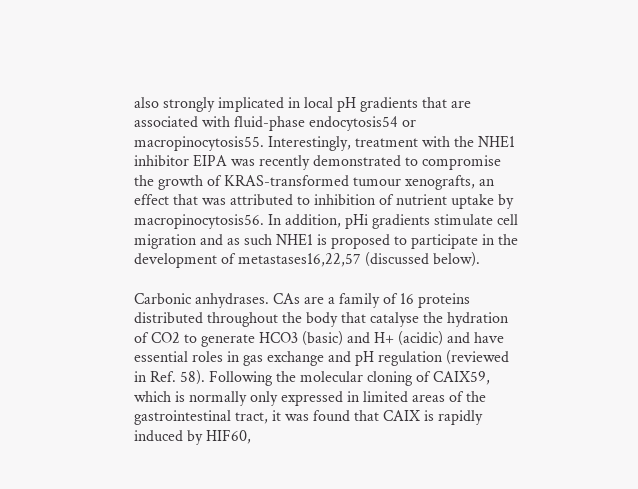also strongly implicated in local pH gradients that are associated with fluid-phase endocytosis54 or macropinocytosis55. Interestingly, treatment with the NHE1 inhibitor EIPA was recently demonstrated to compromise the growth of KRAS-transformed tumour xenografts, an effect that was attributed to inhibition of nutrient uptake by macropinocytosis56. In addition, pHi gradients stimulate cell migration and as such NHE1 is proposed to participate in the development of metastases16,22,57 (discussed below).

Carbonic anhydrases. CAs are a family of 16 proteins distributed throughout the body that catalyse the hydration of CO2 to generate HCO3 (basic) and H+ (acidic) and have essential roles in gas exchange and pH regulation (reviewed in Ref. 58). Following the molecular cloning of CAIX59, which is normally only expressed in limited areas of the gastrointestinal tract, it was found that CAIX is rapidly induced by HIF60,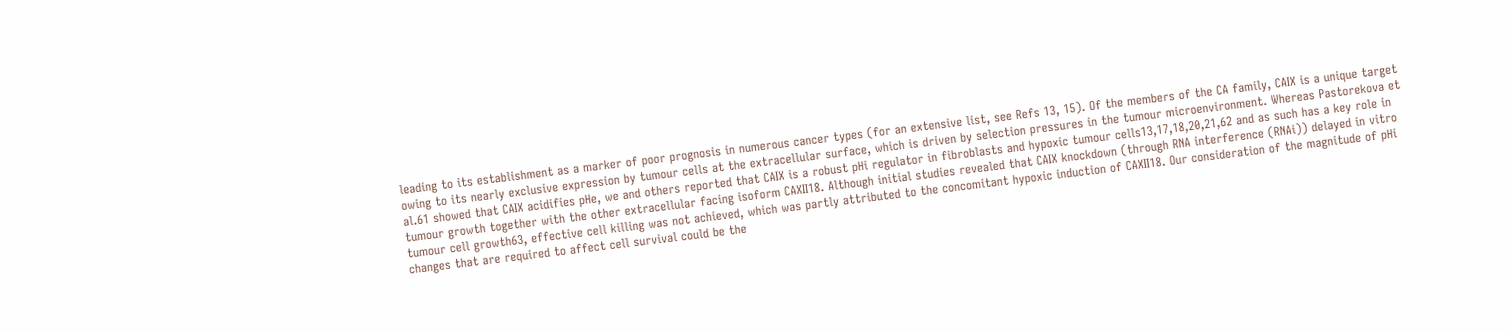leading to its establishment as a marker of poor prognosis in numerous cancer types (for an extensive list, see Refs 13, 15). Of the members of the CA family, CAIX is a unique target owing to its nearly exclusive expression by tumour cells at the extracellular surface, which is driven by selection pressures in the tumour microenvironment. Whereas Pastorekova et al.61 showed that CAIX acidifies pHe, we and others reported that CAIX is a robust pHi regulator in fibroblasts and hypoxic tumour cells13,17,18,20,21,62 and as such has a key role in tumour growth together with the other extracellular facing isoform CAXII18. Although initial studies revealed that CAIX knockdown (through RNA interference (RNAi)) delayed in vitro tumour cell growth63, effective cell killing was not achieved, which was partly attributed to the concomitant hypoxic induction of CAXII18. Our consideration of the magnitude of pHi changes that are required to affect cell survival could be the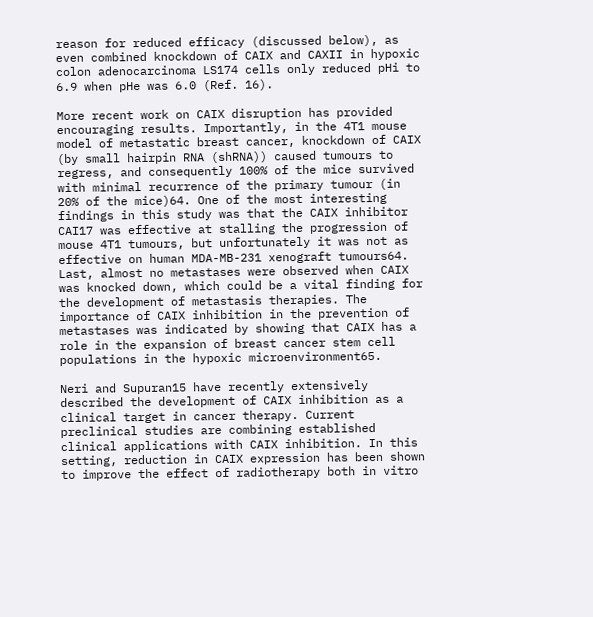reason for reduced efficacy (discussed below), as even combined knockdown of CAIX and CAXII in hypoxic colon adenocarcinoma LS174 cells only reduced pHi to 6.9 when pHe was 6.0 (Ref. 16).

More recent work on CAIX disruption has provided encouraging results. Importantly, in the 4T1 mouse model of metastatic breast cancer, knockdown of CAIX (by small hairpin RNA (shRNA)) caused tumours to regress, and consequently 100% of the mice survived with minimal recurrence of the primary tumour (in 20% of the mice)64. One of the most interesting findings in this study was that the CAIX inhibitor CAI17 was effective at stalling the progression of mouse 4T1 tumours, but unfortunately it was not as effective on human MDA-MB-231 xenograft tumours64. Last, almost no metastases were observed when CAIX was knocked down, which could be a vital finding for the development of metastasis therapies. The importance of CAIX inhibition in the prevention of metastases was indicated by showing that CAIX has a role in the expansion of breast cancer stem cell populations in the hypoxic microenvironment65.

Neri and Supuran15 have recently extensively described the development of CAIX inhibition as a clinical target in cancer therapy. Current preclinical studies are combining established clinical applications with CAIX inhibition. In this setting, reduction in CAIX expression has been shown to improve the effect of radiotherapy both in vitro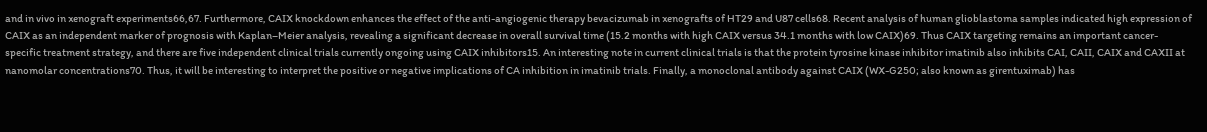and in vivo in xenograft experiments66,67. Furthermore, CAIX knockdown enhances the effect of the anti-angiogenic therapy bevacizumab in xenografts of HT29 and U87 cells68. Recent analysis of human glioblastoma samples indicated high expression of CAIX as an independent marker of prognosis with Kaplan–Meier analysis, revealing a significant decrease in overall survival time (15.2 months with high CAIX versus 34.1 months with low CAIX)69. Thus CAIX targeting remains an important cancer-specific treatment strategy, and there are five independent clinical trials currently ongoing using CAIX inhibitors15. An interesting note in current clinical trials is that the protein tyrosine kinase inhibitor imatinib also inhibits CAI, CAII, CAIX and CAXII at nanomolar concentrations70. Thus, it will be interesting to interpret the positive or negative implications of CA inhibition in imatinib trials. Finally, a monoclonal antibody against CAIX (WX-G250; also known as girentuximab) has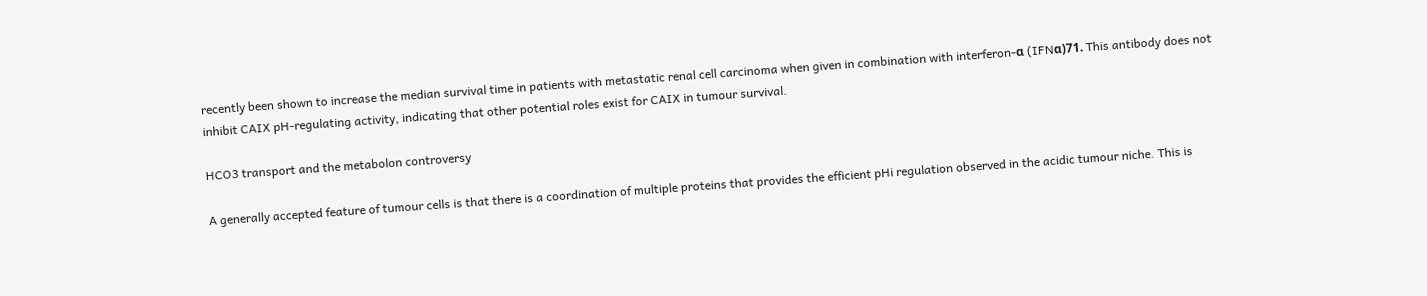recently been shown to increase the median survival time in patients with metastatic renal cell carcinoma when given in combination with interferon-α (IFNα)71. This antibody does not inhibit CAIX pH-regulating activity, indicating that other potential roles exist for CAIX in tumour survival.

HCO3 transport and the metabolon controversy

A generally accepted feature of tumour cells is that there is a coordination of multiple proteins that provides the efficient pHi regulation observed in the acidic tumour niche. This is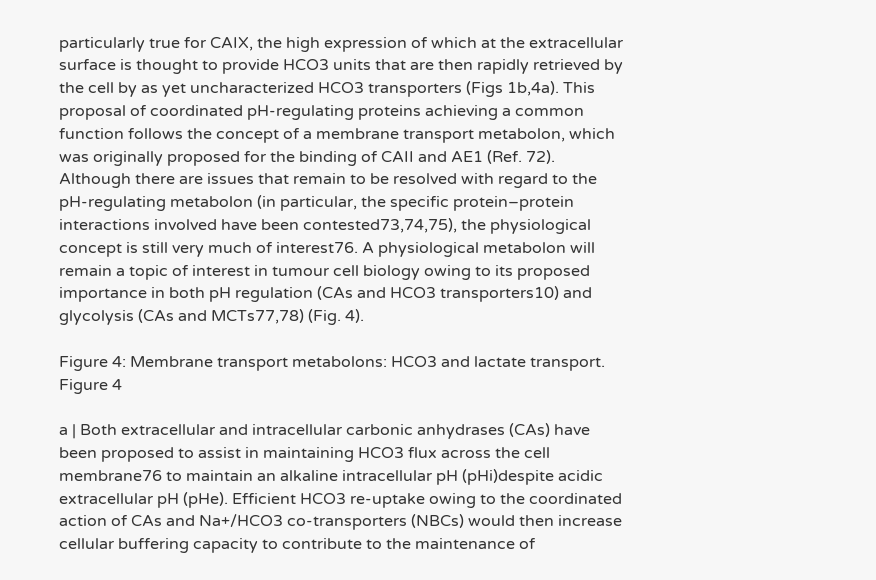particularly true for CAIX, the high expression of which at the extracellular surface is thought to provide HCO3 units that are then rapidly retrieved by the cell by as yet uncharacterized HCO3 transporters (Figs 1b,4a). This proposal of coordinated pH-regulating proteins achieving a common function follows the concept of a membrane transport metabolon, which was originally proposed for the binding of CAII and AE1 (Ref. 72). Although there are issues that remain to be resolved with regard to the pH-regulating metabolon (in particular, the specific protein–protein interactions involved have been contested73,74,75), the physiological concept is still very much of interest76. A physiological metabolon will remain a topic of interest in tumour cell biology owing to its proposed importance in both pH regulation (CAs and HCO3 transporters10) and glycolysis (CAs and MCTs77,78) (Fig. 4).

Figure 4: Membrane transport metabolons: HCO3 and lactate transport.
Figure 4

a | Both extracellular and intracellular carbonic anhydrases (CAs) have been proposed to assist in maintaining HCO3 flux across the cell membrane76 to maintain an alkaline intracellular pH (pHi)despite acidic extracellular pH (pHe). Efficient HCO3 re-uptake owing to the coordinated action of CAs and Na+/HCO3 co-transporters (NBCs) would then increase cellular buffering capacity to contribute to the maintenance of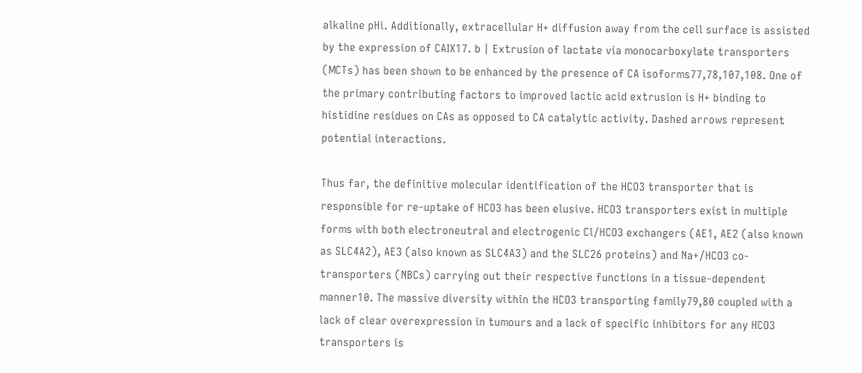alkaline pHi. Additionally, extracellular H+ diffusion away from the cell surface is assisted by the expression of CAIX17. b | Extrusion of lactate via monocarboxylate transporters (MCTs) has been shown to be enhanced by the presence of CA isoforms77,78,107,108. One of the primary contributing factors to improved lactic acid extrusion is H+ binding to histidine residues on CAs as opposed to CA catalytic activity. Dashed arrows represent potential interactions.

Thus far, the definitive molecular identification of the HCO3 transporter that is responsible for re-uptake of HCO3 has been elusive. HCO3 transporters exist in multiple forms with both electroneutral and electrogenic Cl/HCO3 exchangers (AE1, AE2 (also known as SLC4A2), AE3 (also known as SLC4A3) and the SLC26 proteins) and Na+/HCO3 co-transporters (NBCs) carrying out their respective functions in a tissue-dependent manner10. The massive diversity within the HCO3 transporting family79,80 coupled with a lack of clear overexpression in tumours and a lack of specific inhibitors for any HCO3 transporters is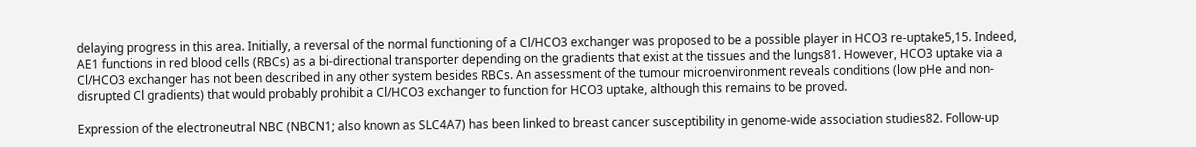delaying progress in this area. Initially, a reversal of the normal functioning of a Cl/HCO3 exchanger was proposed to be a possible player in HCO3 re-uptake5,15. Indeed, AE1 functions in red blood cells (RBCs) as a bi-directional transporter depending on the gradients that exist at the tissues and the lungs81. However, HCO3 uptake via a Cl/HCO3 exchanger has not been described in any other system besides RBCs. An assessment of the tumour microenvironment reveals conditions (low pHe and non-disrupted Cl gradients) that would probably prohibit a Cl/HCO3 exchanger to function for HCO3 uptake, although this remains to be proved.

Expression of the electroneutral NBC (NBCN1; also known as SLC4A7) has been linked to breast cancer susceptibility in genome-wide association studies82. Follow-up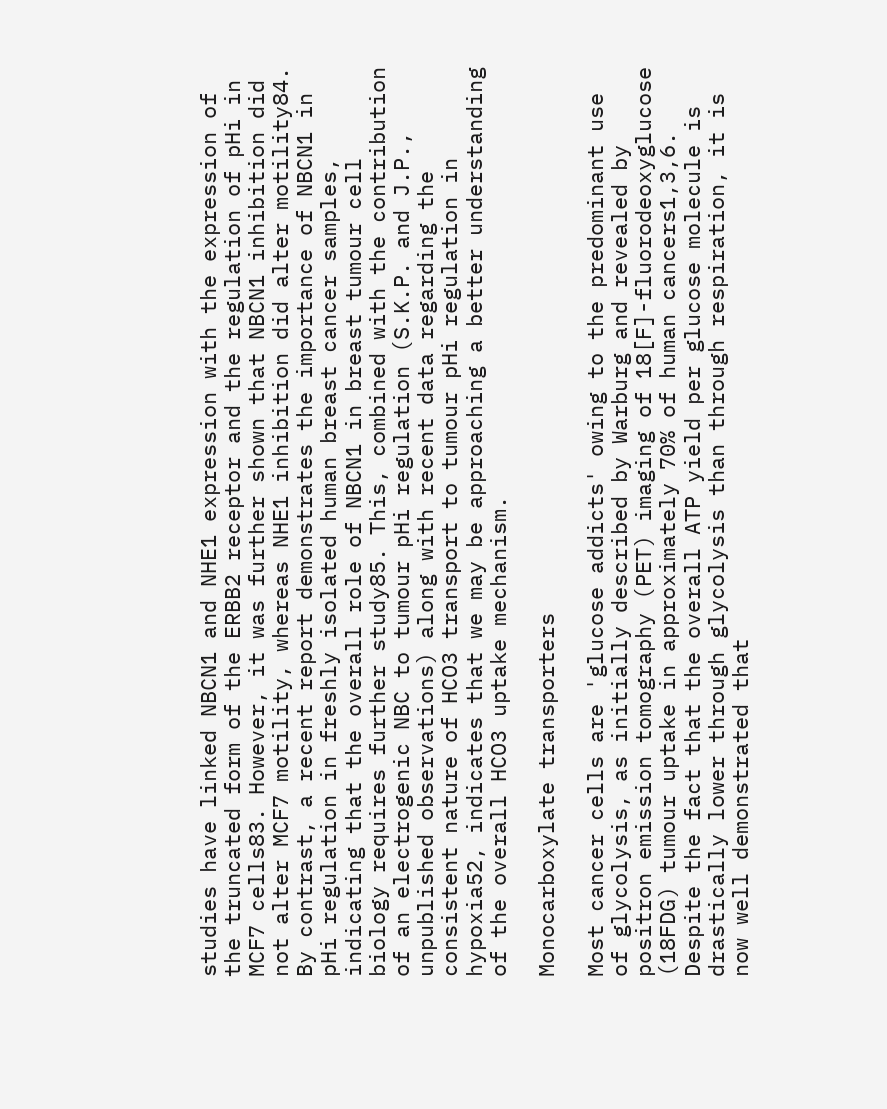studies have linked NBCN1 and NHE1 expression with the expression of the truncated form of the ERBB2 receptor and the regulation of pHi in MCF7 cells83. However, it was further shown that NBCN1 inhibition did not alter MCF7 motility, whereas NHE1 inhibition did alter motility84. By contrast, a recent report demonstrates the importance of NBCN1 in pHi regulation in freshly isolated human breast cancer samples, indicating that the overall role of NBCN1 in breast tumour cell biology requires further study85. This, combined with the contribution of an electrogenic NBC to tumour pHi regulation (S.K.P. and J.P., unpublished observations) along with recent data regarding the consistent nature of HCO3 transport to tumour pHi regulation in hypoxia52, indicates that we may be approaching a better understanding of the overall HCO3 uptake mechanism.

Monocarboxylate transporters

Most cancer cells are 'glucose addicts' owing to the predominant use of glycolysis, as initially described by Warburg and revealed by positron emission tomography (PET) imaging of 18[F]-fluorodeoxyglucose (18FDG) tumour uptake in approximately 70% of human cancers1,3,6. Despite the fact that the overall ATP yield per glucose molecule is drastically lower through glycolysis than through respiration, it is now well demonstrated that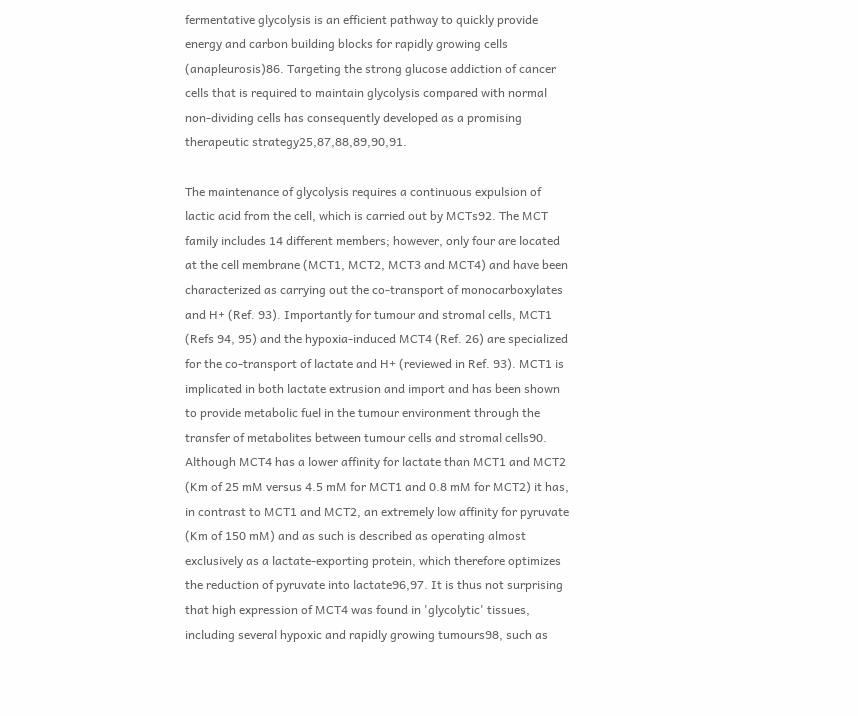fermentative glycolysis is an efficient pathway to quickly provide energy and carbon building blocks for rapidly growing cells (anapleurosis)86. Targeting the strong glucose addiction of cancer cells that is required to maintain glycolysis compared with normal non-dividing cells has consequently developed as a promising therapeutic strategy25,87,88,89,90,91.

The maintenance of glycolysis requires a continuous expulsion of lactic acid from the cell, which is carried out by MCTs92. The MCT family includes 14 different members; however, only four are located at the cell membrane (MCT1, MCT2, MCT3 and MCT4) and have been characterized as carrying out the co-transport of monocarboxylates and H+ (Ref. 93). Importantly for tumour and stromal cells, MCT1 (Refs 94, 95) and the hypoxia-induced MCT4 (Ref. 26) are specialized for the co-transport of lactate and H+ (reviewed in Ref. 93). MCT1 is implicated in both lactate extrusion and import and has been shown to provide metabolic fuel in the tumour environment through the transfer of metabolites between tumour cells and stromal cells90. Although MCT4 has a lower affinity for lactate than MCT1 and MCT2 (Km of 25 mM versus 4.5 mM for MCT1 and 0.8 mM for MCT2) it has, in contrast to MCT1 and MCT2, an extremely low affinity for pyruvate (Km of 150 mM) and as such is described as operating almost exclusively as a lactate-exporting protein, which therefore optimizes the reduction of pyruvate into lactate96,97. It is thus not surprising that high expression of MCT4 was found in 'glycolytic' tissues, including several hypoxic and rapidly growing tumours98, such as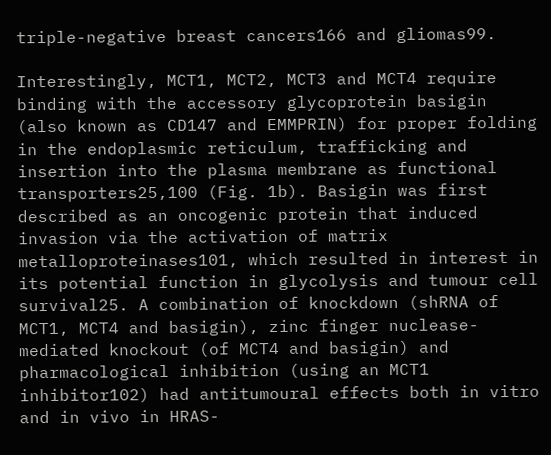triple-negative breast cancers166 and gliomas99.

Interestingly, MCT1, MCT2, MCT3 and MCT4 require binding with the accessory glycoprotein basigin (also known as CD147 and EMMPRIN) for proper folding in the endoplasmic reticulum, trafficking and insertion into the plasma membrane as functional transporters25,100 (Fig. 1b). Basigin was first described as an oncogenic protein that induced invasion via the activation of matrix metalloproteinases101, which resulted in interest in its potential function in glycolysis and tumour cell survival25. A combination of knockdown (shRNA of MCT1, MCT4 and basigin), zinc finger nuclease-mediated knockout (of MCT4 and basigin) and pharmacological inhibition (using an MCT1 inhibitor102) had antitumoural effects both in vitro and in vivo in HRAS-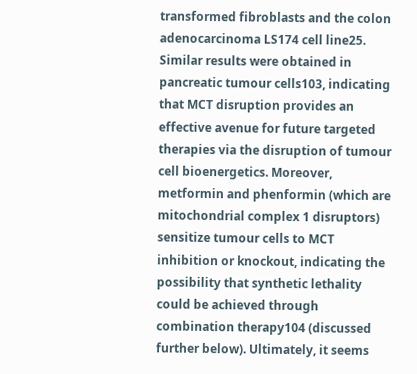transformed fibroblasts and the colon adenocarcinoma LS174 cell line25. Similar results were obtained in pancreatic tumour cells103, indicating that MCT disruption provides an effective avenue for future targeted therapies via the disruption of tumour cell bioenergetics. Moreover, metformin and phenformin (which are mitochondrial complex 1 disruptors) sensitize tumour cells to MCT inhibition or knockout, indicating the possibility that synthetic lethality could be achieved through combination therapy104 (discussed further below). Ultimately, it seems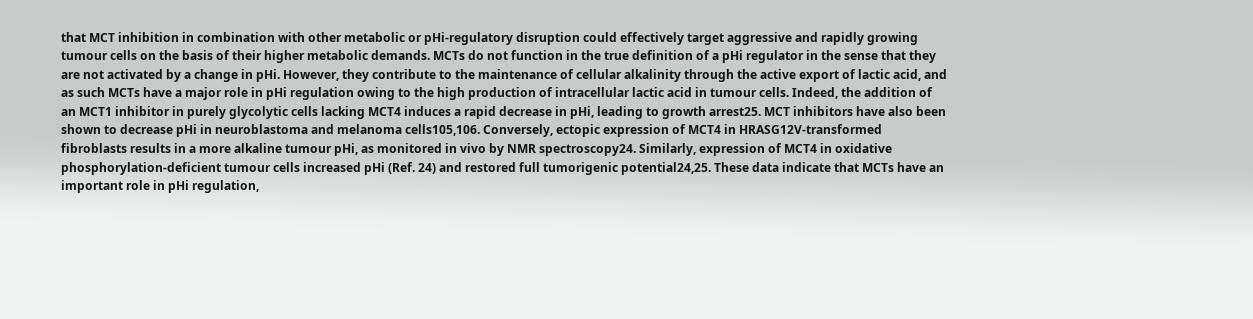that MCT inhibition in combination with other metabolic or pHi-regulatory disruption could effectively target aggressive and rapidly growing tumour cells on the basis of their higher metabolic demands. MCTs do not function in the true definition of a pHi regulator in the sense that they are not activated by a change in pHi. However, they contribute to the maintenance of cellular alkalinity through the active export of lactic acid, and as such MCTs have a major role in pHi regulation owing to the high production of intracellular lactic acid in tumour cells. Indeed, the addition of an MCT1 inhibitor in purely glycolytic cells lacking MCT4 induces a rapid decrease in pHi, leading to growth arrest25. MCT inhibitors have also been shown to decrease pHi in neuroblastoma and melanoma cells105,106. Conversely, ectopic expression of MCT4 in HRASG12V-transformed fibroblasts results in a more alkaline tumour pHi, as monitored in vivo by NMR spectroscopy24. Similarly, expression of MCT4 in oxidative phosphorylation-deficient tumour cells increased pHi (Ref. 24) and restored full tumorigenic potential24,25. These data indicate that MCTs have an important role in pHi regulation,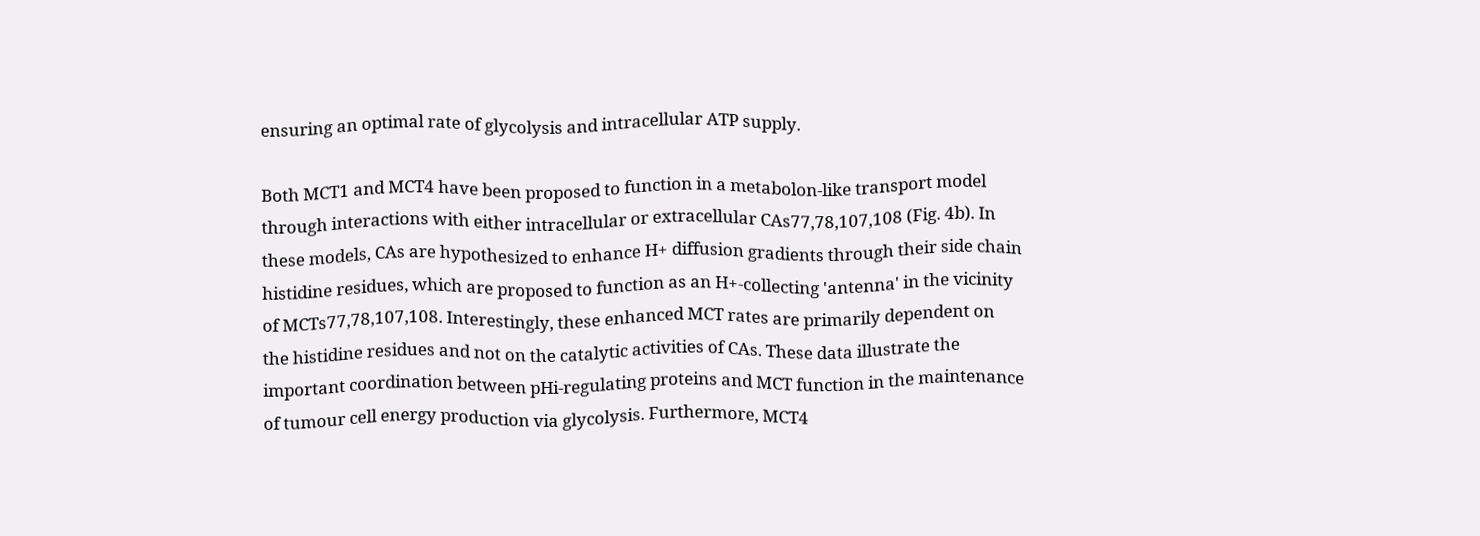ensuring an optimal rate of glycolysis and intracellular ATP supply.

Both MCT1 and MCT4 have been proposed to function in a metabolon-like transport model through interactions with either intracellular or extracellular CAs77,78,107,108 (Fig. 4b). In these models, CAs are hypothesized to enhance H+ diffusion gradients through their side chain histidine residues, which are proposed to function as an H+-collecting 'antenna' in the vicinity of MCTs77,78,107,108. Interestingly, these enhanced MCT rates are primarily dependent on the histidine residues and not on the catalytic activities of CAs. These data illustrate the important coordination between pHi-regulating proteins and MCT function in the maintenance of tumour cell energy production via glycolysis. Furthermore, MCT4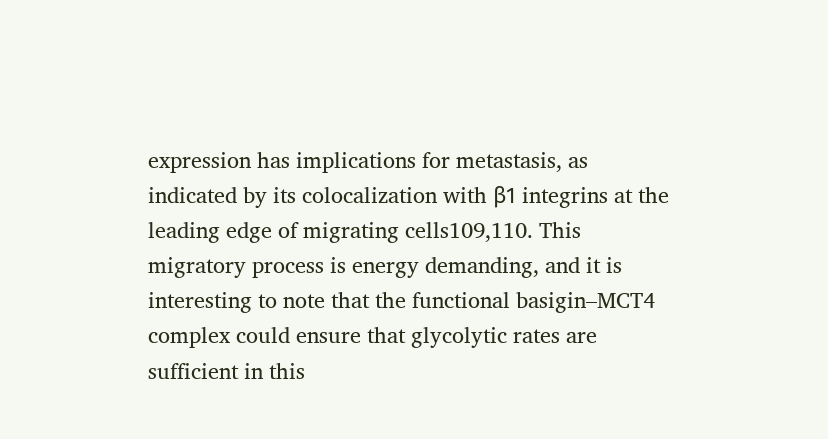expression has implications for metastasis, as indicated by its colocalization with β1 integrins at the leading edge of migrating cells109,110. This migratory process is energy demanding, and it is interesting to note that the functional basigin–MCT4 complex could ensure that glycolytic rates are sufficient in this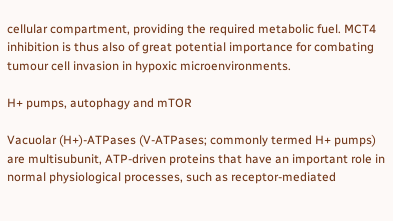cellular compartment, providing the required metabolic fuel. MCT4 inhibition is thus also of great potential importance for combating tumour cell invasion in hypoxic microenvironments.

H+ pumps, autophagy and mTOR

Vacuolar (H+)-ATPases (V-ATPases; commonly termed H+ pumps) are multisubunit, ATP-driven proteins that have an important role in normal physiological processes, such as receptor-mediated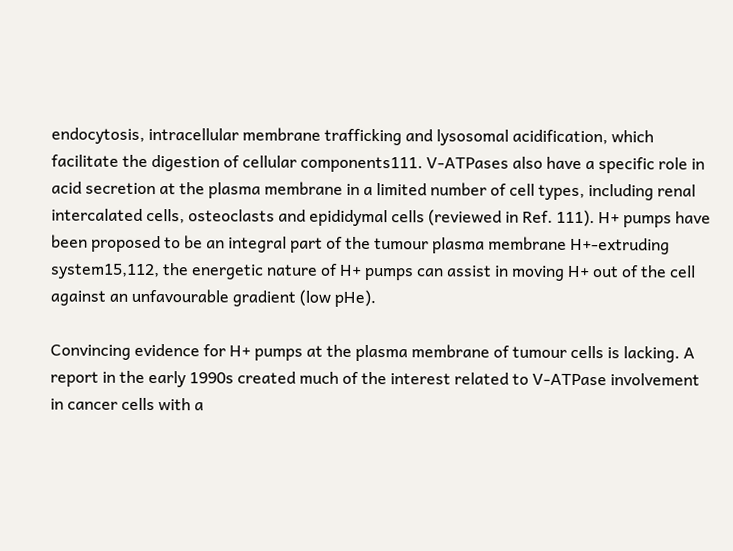endocytosis, intracellular membrane trafficking and lysosomal acidification, which facilitate the digestion of cellular components111. V-ATPases also have a specific role in acid secretion at the plasma membrane in a limited number of cell types, including renal intercalated cells, osteoclasts and epididymal cells (reviewed in Ref. 111). H+ pumps have been proposed to be an integral part of the tumour plasma membrane H+-extruding system15,112, the energetic nature of H+ pumps can assist in moving H+ out of the cell against an unfavourable gradient (low pHe).

Convincing evidence for H+ pumps at the plasma membrane of tumour cells is lacking. A report in the early 1990s created much of the interest related to V-ATPase involvement in cancer cells with a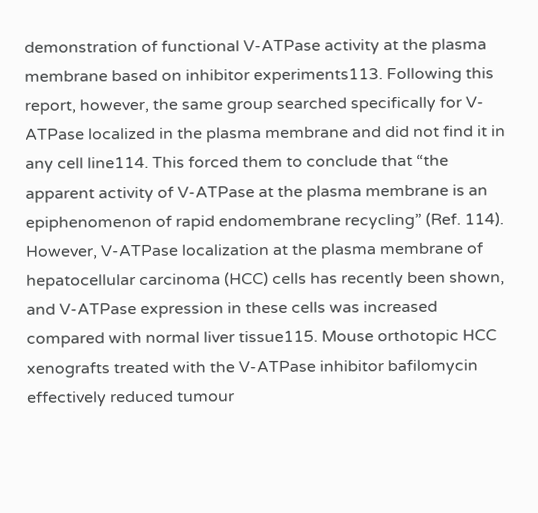demonstration of functional V-ATPase activity at the plasma membrane based on inhibitor experiments113. Following this report, however, the same group searched specifically for V-ATPase localized in the plasma membrane and did not find it in any cell line114. This forced them to conclude that “the apparent activity of V-ATPase at the plasma membrane is an epiphenomenon of rapid endomembrane recycling” (Ref. 114). However, V-ATPase localization at the plasma membrane of hepatocellular carcinoma (HCC) cells has recently been shown, and V-ATPase expression in these cells was increased compared with normal liver tissue115. Mouse orthotopic HCC xenografts treated with the V-ATPase inhibitor bafilomycin effectively reduced tumour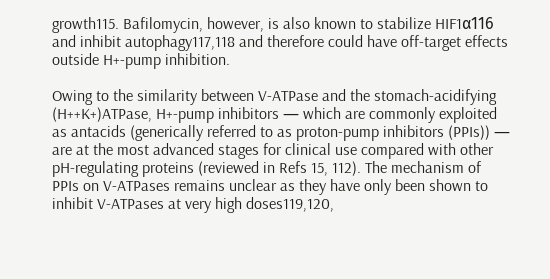growth115. Bafilomycin, however, is also known to stabilize HIF1α116 and inhibit autophagy117,118 and therefore could have off-target effects outside H+-pump inhibition.

Owing to the similarity between V-ATPase and the stomach-acidifying (H++K+)ATPase, H+-pump inhibitors — which are commonly exploited as antacids (generically referred to as proton-pump inhibitors (PPIs)) — are at the most advanced stages for clinical use compared with other pH-regulating proteins (reviewed in Refs 15, 112). The mechanism of PPIs on V-ATPases remains unclear as they have only been shown to inhibit V-ATPases at very high doses119,120,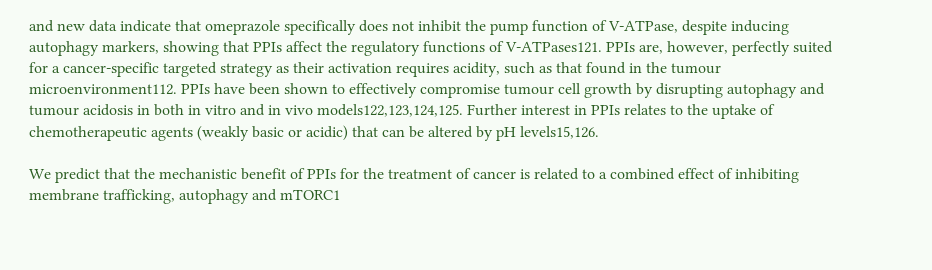and new data indicate that omeprazole specifically does not inhibit the pump function of V-ATPase, despite inducing autophagy markers, showing that PPIs affect the regulatory functions of V-ATPases121. PPIs are, however, perfectly suited for a cancer-specific targeted strategy as their activation requires acidity, such as that found in the tumour microenvironment112. PPIs have been shown to effectively compromise tumour cell growth by disrupting autophagy and tumour acidosis in both in vitro and in vivo models122,123,124,125. Further interest in PPIs relates to the uptake of chemotherapeutic agents (weakly basic or acidic) that can be altered by pH levels15,126.

We predict that the mechanistic benefit of PPIs for the treatment of cancer is related to a combined effect of inhibiting membrane trafficking, autophagy and mTORC1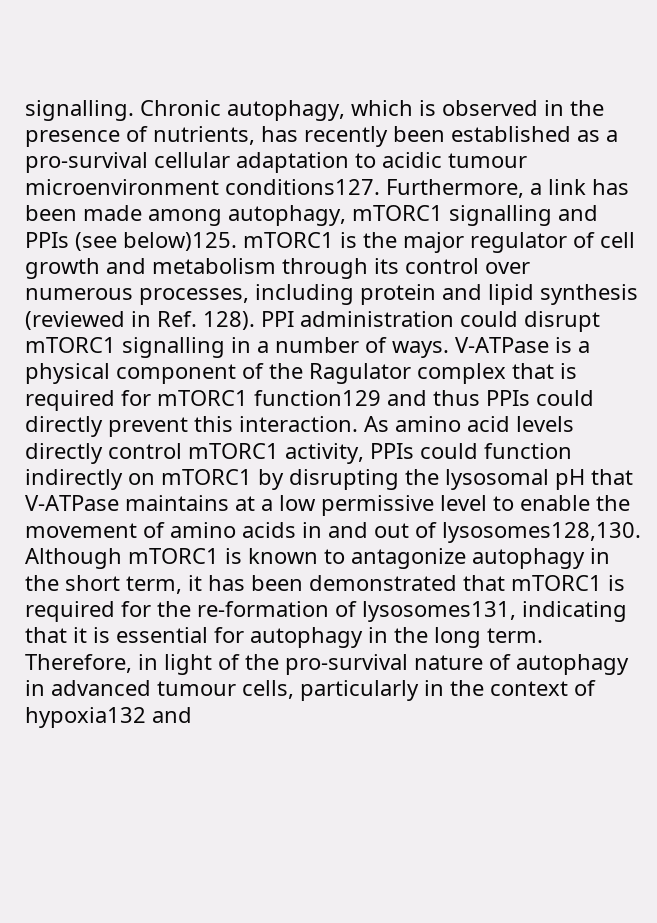signalling. Chronic autophagy, which is observed in the presence of nutrients, has recently been established as a pro-survival cellular adaptation to acidic tumour microenvironment conditions127. Furthermore, a link has been made among autophagy, mTORC1 signalling and PPIs (see below)125. mTORC1 is the major regulator of cell growth and metabolism through its control over numerous processes, including protein and lipid synthesis (reviewed in Ref. 128). PPI administration could disrupt mTORC1 signalling in a number of ways. V-ATPase is a physical component of the Ragulator complex that is required for mTORC1 function129 and thus PPIs could directly prevent this interaction. As amino acid levels directly control mTORC1 activity, PPIs could function indirectly on mTORC1 by disrupting the lysosomal pH that V-ATPase maintains at a low permissive level to enable the movement of amino acids in and out of lysosomes128,130. Although mTORC1 is known to antagonize autophagy in the short term, it has been demonstrated that mTORC1 is required for the re-formation of lysosomes131, indicating that it is essential for autophagy in the long term. Therefore, in light of the pro-survival nature of autophagy in advanced tumour cells, particularly in the context of hypoxia132 and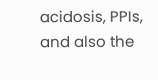acidosis, PPIs, and also the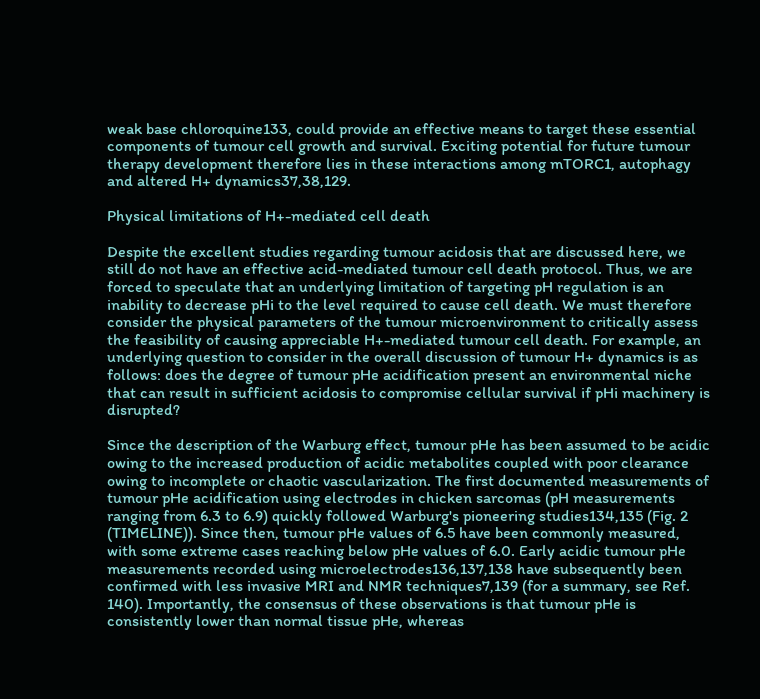weak base chloroquine133, could provide an effective means to target these essential components of tumour cell growth and survival. Exciting potential for future tumour therapy development therefore lies in these interactions among mTORC1, autophagy and altered H+ dynamics37,38,129.

Physical limitations of H+-mediated cell death

Despite the excellent studies regarding tumour acidosis that are discussed here, we still do not have an effective acid-mediated tumour cell death protocol. Thus, we are forced to speculate that an underlying limitation of targeting pH regulation is an inability to decrease pHi to the level required to cause cell death. We must therefore consider the physical parameters of the tumour microenvironment to critically assess the feasibility of causing appreciable H+-mediated tumour cell death. For example, an underlying question to consider in the overall discussion of tumour H+ dynamics is as follows: does the degree of tumour pHe acidification present an environmental niche that can result in sufficient acidosis to compromise cellular survival if pHi machinery is disrupted?

Since the description of the Warburg effect, tumour pHe has been assumed to be acidic owing to the increased production of acidic metabolites coupled with poor clearance owing to incomplete or chaotic vascularization. The first documented measurements of tumour pHe acidification using electrodes in chicken sarcomas (pH measurements ranging from 6.3 to 6.9) quickly followed Warburg's pioneering studies134,135 (Fig. 2 (TIMELINE)). Since then, tumour pHe values of 6.5 have been commonly measured, with some extreme cases reaching below pHe values of 6.0. Early acidic tumour pHe measurements recorded using microelectrodes136,137,138 have subsequently been confirmed with less invasive MRI and NMR techniques7,139 (for a summary, see Ref. 140). Importantly, the consensus of these observations is that tumour pHe is consistently lower than normal tissue pHe, whereas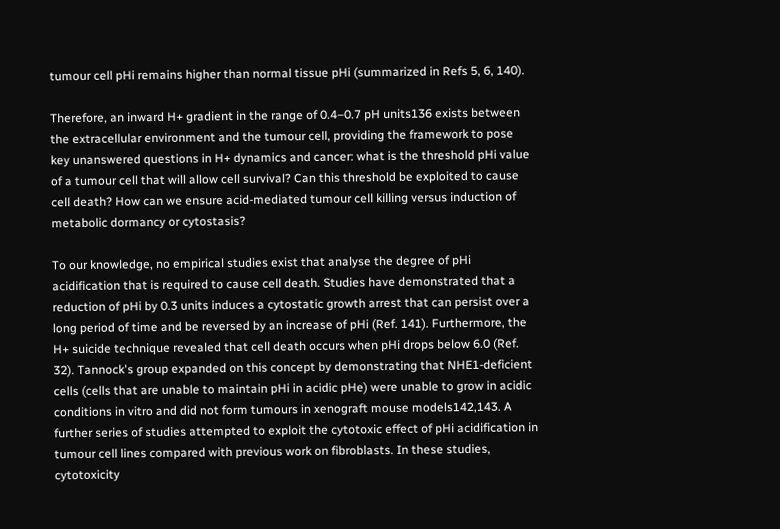tumour cell pHi remains higher than normal tissue pHi (summarized in Refs 5, 6, 140).

Therefore, an inward H+ gradient in the range of 0.4–0.7 pH units136 exists between the extracellular environment and the tumour cell, providing the framework to pose key unanswered questions in H+ dynamics and cancer: what is the threshold pHi value of a tumour cell that will allow cell survival? Can this threshold be exploited to cause cell death? How can we ensure acid-mediated tumour cell killing versus induction of metabolic dormancy or cytostasis?

To our knowledge, no empirical studies exist that analyse the degree of pHi acidification that is required to cause cell death. Studies have demonstrated that a reduction of pHi by 0.3 units induces a cytostatic growth arrest that can persist over a long period of time and be reversed by an increase of pHi (Ref. 141). Furthermore, the H+ suicide technique revealed that cell death occurs when pHi drops below 6.0 (Ref. 32). Tannock's group expanded on this concept by demonstrating that NHE1-deficient cells (cells that are unable to maintain pHi in acidic pHe) were unable to grow in acidic conditions in vitro and did not form tumours in xenograft mouse models142,143. A further series of studies attempted to exploit the cytotoxic effect of pHi acidification in tumour cell lines compared with previous work on fibroblasts. In these studies, cytotoxicity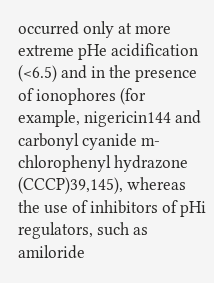occurred only at more extreme pHe acidification (<6.5) and in the presence of ionophores (for example, nigericin144 and carbonyl cyanide m-chlorophenyl hydrazone (CCCP)39,145), whereas the use of inhibitors of pHi regulators, such as amiloride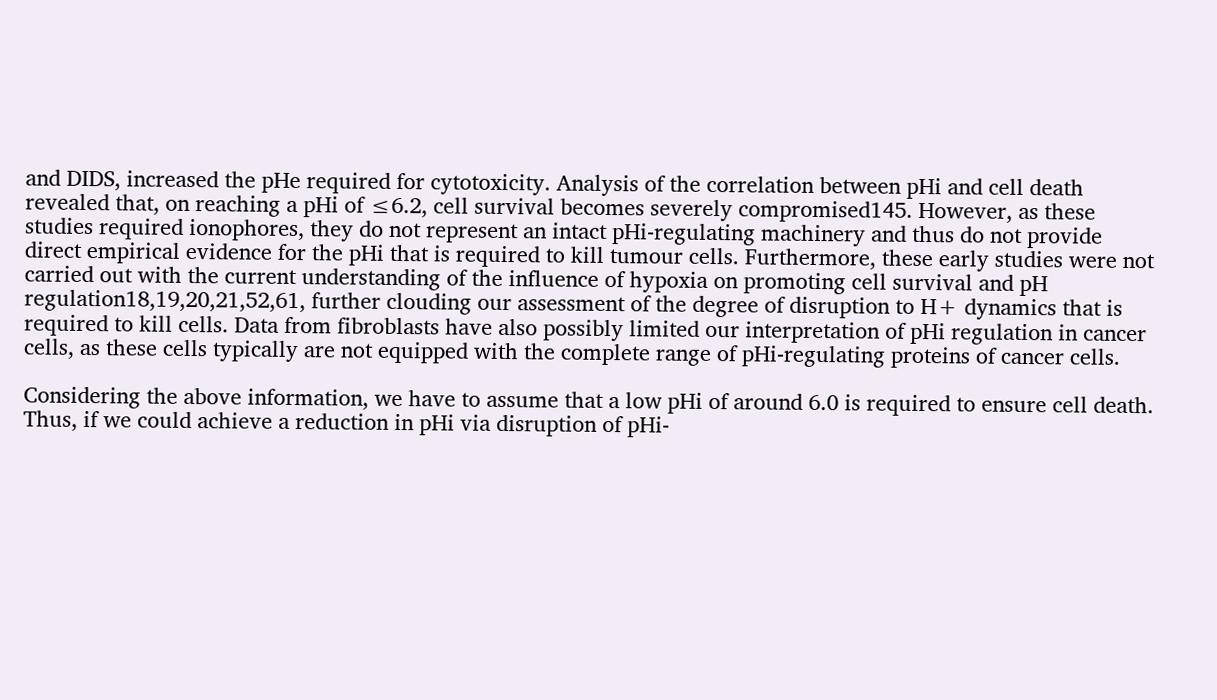and DIDS, increased the pHe required for cytotoxicity. Analysis of the correlation between pHi and cell death revealed that, on reaching a pHi of ≤6.2, cell survival becomes severely compromised145. However, as these studies required ionophores, they do not represent an intact pHi-regulating machinery and thus do not provide direct empirical evidence for the pHi that is required to kill tumour cells. Furthermore, these early studies were not carried out with the current understanding of the influence of hypoxia on promoting cell survival and pH regulation18,19,20,21,52,61, further clouding our assessment of the degree of disruption to H+ dynamics that is required to kill cells. Data from fibroblasts have also possibly limited our interpretation of pHi regulation in cancer cells, as these cells typically are not equipped with the complete range of pHi-regulating proteins of cancer cells.

Considering the above information, we have to assume that a low pHi of around 6.0 is required to ensure cell death. Thus, if we could achieve a reduction in pHi via disruption of pHi-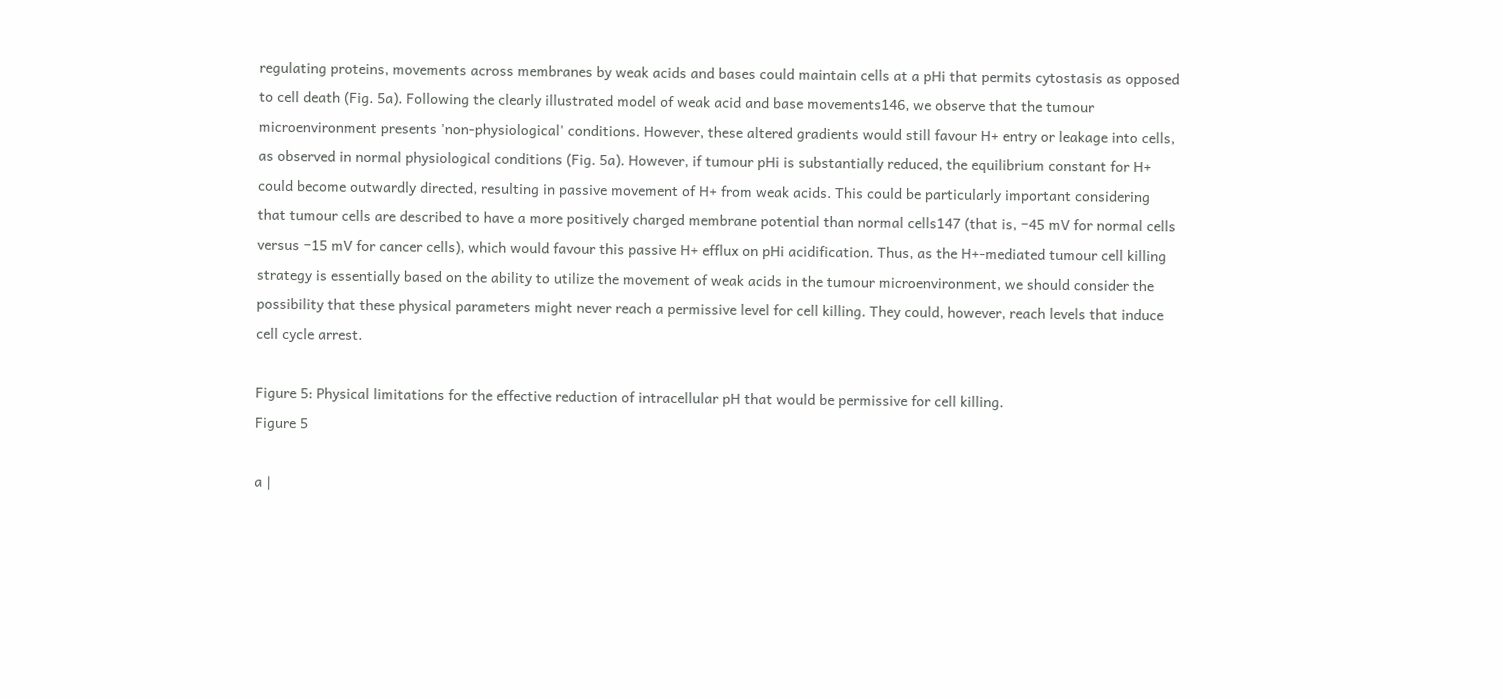regulating proteins, movements across membranes by weak acids and bases could maintain cells at a pHi that permits cytostasis as opposed to cell death (Fig. 5a). Following the clearly illustrated model of weak acid and base movements146, we observe that the tumour microenvironment presents 'non-physiological' conditions. However, these altered gradients would still favour H+ entry or leakage into cells, as observed in normal physiological conditions (Fig. 5a). However, if tumour pHi is substantially reduced, the equilibrium constant for H+ could become outwardly directed, resulting in passive movement of H+ from weak acids. This could be particularly important considering that tumour cells are described to have a more positively charged membrane potential than normal cells147 (that is, −45 mV for normal cells versus −15 mV for cancer cells), which would favour this passive H+ efflux on pHi acidification. Thus, as the H+-mediated tumour cell killing strategy is essentially based on the ability to utilize the movement of weak acids in the tumour microenvironment, we should consider the possibility that these physical parameters might never reach a permissive level for cell killing. They could, however, reach levels that induce cell cycle arrest.

Figure 5: Physical limitations for the effective reduction of intracellular pH that would be permissive for cell killing.
Figure 5

a |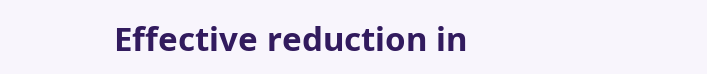Effective reduction in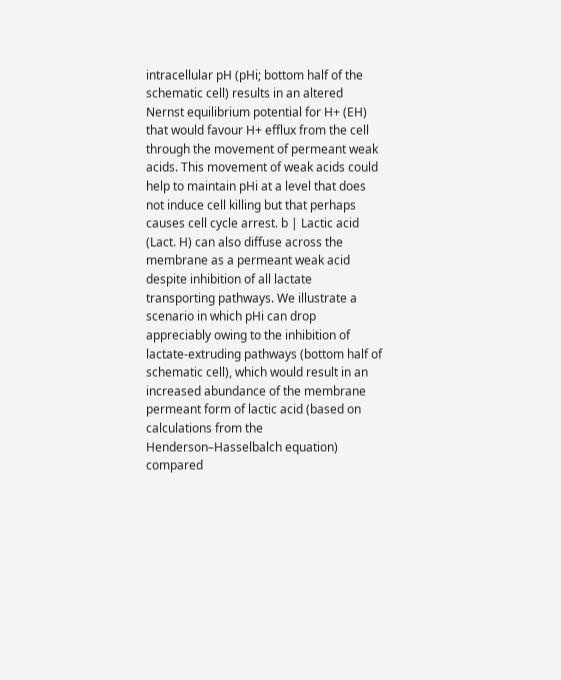intracellular pH (pHi; bottom half of the schematic cell) results in an altered Nernst equilibrium potential for H+ (EH) that would favour H+ efflux from the cell through the movement of permeant weak acids. This movement of weak acids could help to maintain pHi at a level that does not induce cell killing but that perhaps causes cell cycle arrest. b | Lactic acid (Lact. H) can also diffuse across the membrane as a permeant weak acid despite inhibition of all lactate transporting pathways. We illustrate a scenario in which pHi can drop appreciably owing to the inhibition of lactate-extruding pathways (bottom half of schematic cell), which would result in an increased abundance of the membrane permeant form of lactic acid (based on calculations from the Henderson–Hasselbalch equation) compared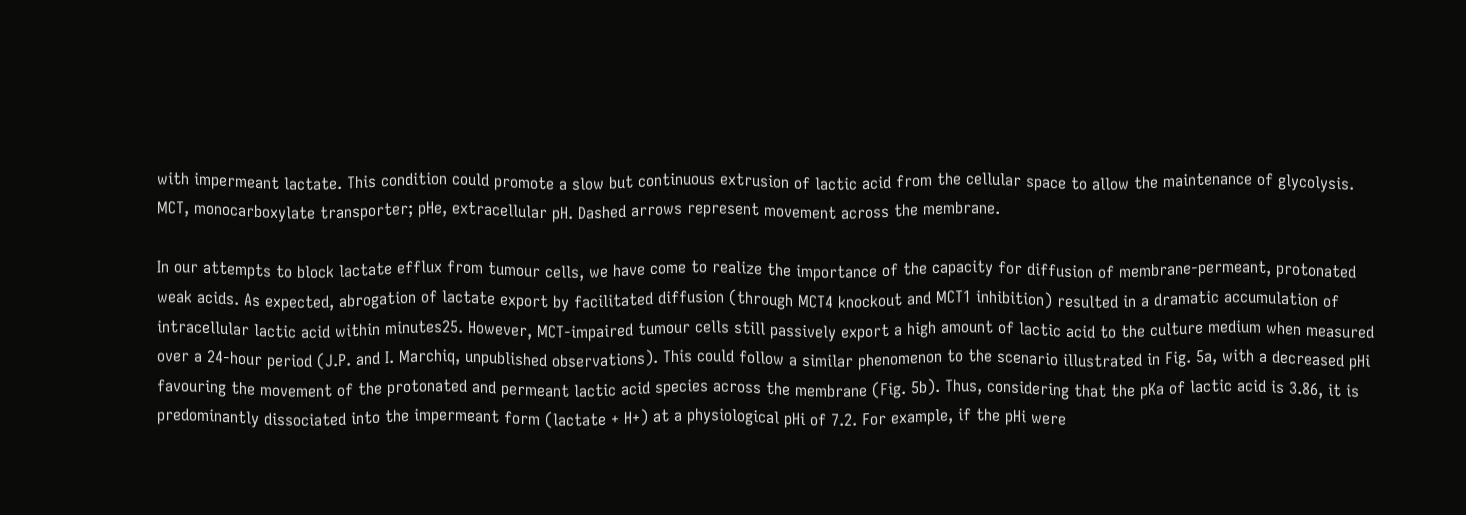with impermeant lactate. This condition could promote a slow but continuous extrusion of lactic acid from the cellular space to allow the maintenance of glycolysis. MCT, monocarboxylate transporter; pHe, extracellular pH. Dashed arrows represent movement across the membrane.

In our attempts to block lactate efflux from tumour cells, we have come to realize the importance of the capacity for diffusion of membrane-permeant, protonated weak acids. As expected, abrogation of lactate export by facilitated diffusion (through MCT4 knockout and MCT1 inhibition) resulted in a dramatic accumulation of intracellular lactic acid within minutes25. However, MCT-impaired tumour cells still passively export a high amount of lactic acid to the culture medium when measured over a 24-hour period (J.P. and I. Marchiq, unpublished observations). This could follow a similar phenomenon to the scenario illustrated in Fig. 5a, with a decreased pHi favouring the movement of the protonated and permeant lactic acid species across the membrane (Fig. 5b). Thus, considering that the pKa of lactic acid is 3.86, it is predominantly dissociated into the impermeant form (lactate + H+) at a physiological pHi of 7.2. For example, if the pHi were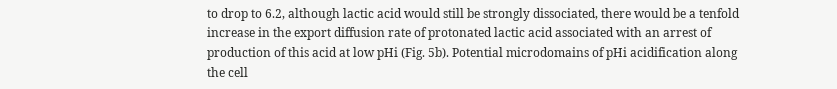to drop to 6.2, although lactic acid would still be strongly dissociated, there would be a tenfold increase in the export diffusion rate of protonated lactic acid associated with an arrest of production of this acid at low pHi (Fig. 5b). Potential microdomains of pHi acidification along the cell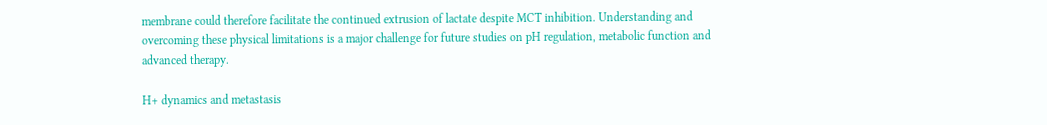membrane could therefore facilitate the continued extrusion of lactate despite MCT inhibition. Understanding and overcoming these physical limitations is a major challenge for future studies on pH regulation, metabolic function and advanced therapy.

H+ dynamics and metastasis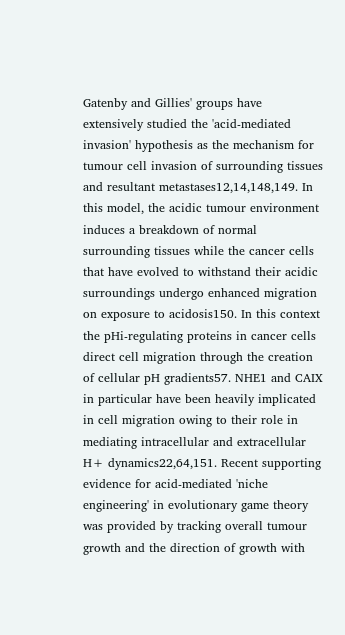Gatenby and Gillies' groups have extensively studied the 'acid-mediated invasion' hypothesis as the mechanism for tumour cell invasion of surrounding tissues and resultant metastases12,14,148,149. In this model, the acidic tumour environment induces a breakdown of normal surrounding tissues while the cancer cells that have evolved to withstand their acidic surroundings undergo enhanced migration on exposure to acidosis150. In this context the pHi-regulating proteins in cancer cells direct cell migration through the creation of cellular pH gradients57. NHE1 and CAIX in particular have been heavily implicated in cell migration owing to their role in mediating intracellular and extracellular H+ dynamics22,64,151. Recent supporting evidence for acid-mediated 'niche engineering' in evolutionary game theory was provided by tracking overall tumour growth and the direction of growth with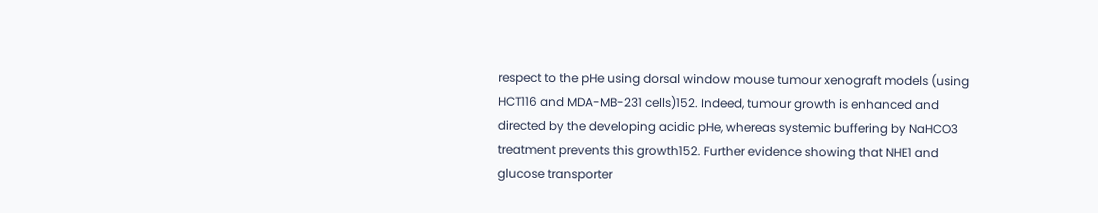respect to the pHe using dorsal window mouse tumour xenograft models (using HCT116 and MDA-MB-231 cells)152. Indeed, tumour growth is enhanced and directed by the developing acidic pHe, whereas systemic buffering by NaHCO3 treatment prevents this growth152. Further evidence showing that NHE1 and glucose transporter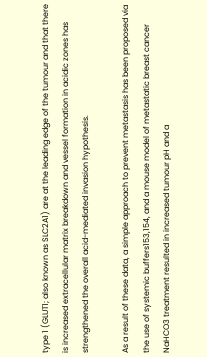type 1 (GLUT1; also known as SLC2A1) are at the leading edge of the tumour and that there is increased extracellular matrix breakdown and vessel formation in acidic zones has strengthened the overall acid-mediated invasion hypothesis.

As a result of these data, a simple approach to prevent metastasis has been proposed via the use of systemic buffers153,154, and a mouse model of metastatic breast cancer NaHCO3 treatment resulted in increased tumour pH and a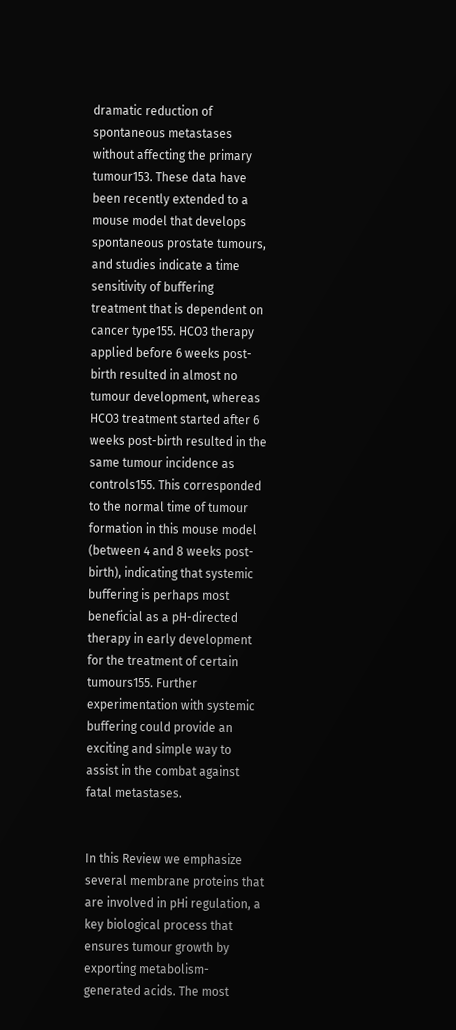dramatic reduction of spontaneous metastases without affecting the primary tumour153. These data have been recently extended to a mouse model that develops spontaneous prostate tumours, and studies indicate a time sensitivity of buffering treatment that is dependent on cancer type155. HCO3 therapy applied before 6 weeks post-birth resulted in almost no tumour development, whereas HCO3 treatment started after 6 weeks post-birth resulted in the same tumour incidence as controls155. This corresponded to the normal time of tumour formation in this mouse model (between 4 and 8 weeks post-birth), indicating that systemic buffering is perhaps most beneficial as a pH-directed therapy in early development for the treatment of certain tumours155. Further experimentation with systemic buffering could provide an exciting and simple way to assist in the combat against fatal metastases.


In this Review we emphasize several membrane proteins that are involved in pHi regulation, a key biological process that ensures tumour growth by exporting metabolism-generated acids. The most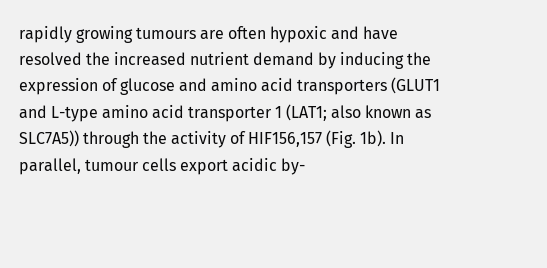rapidly growing tumours are often hypoxic and have resolved the increased nutrient demand by inducing the expression of glucose and amino acid transporters (GLUT1 and L-type amino acid transporter 1 (LAT1; also known as SLC7A5)) through the activity of HIF156,157 (Fig. 1b). In parallel, tumour cells export acidic by-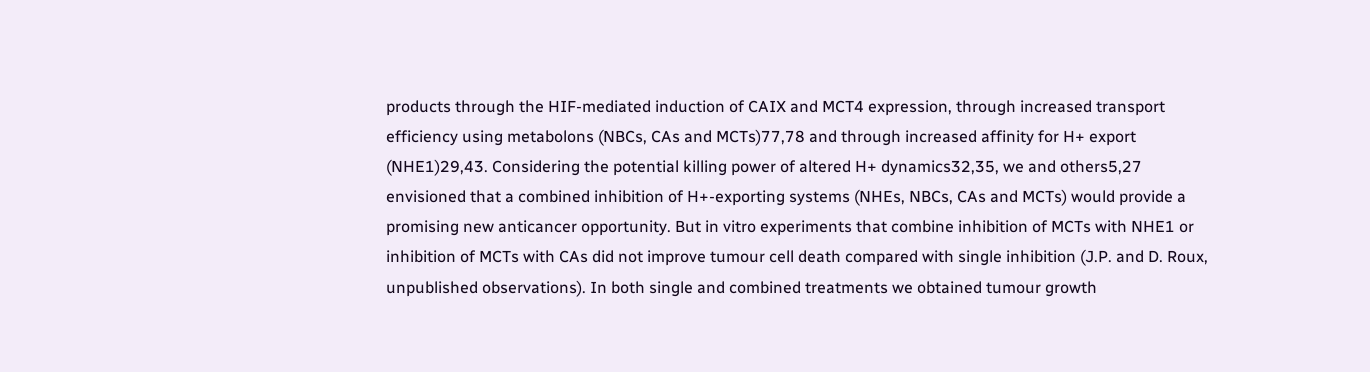products through the HIF-mediated induction of CAIX and MCT4 expression, through increased transport efficiency using metabolons (NBCs, CAs and MCTs)77,78 and through increased affinity for H+ export (NHE1)29,43. Considering the potential killing power of altered H+ dynamics32,35, we and others5,27 envisioned that a combined inhibition of H+-exporting systems (NHEs, NBCs, CAs and MCTs) would provide a promising new anticancer opportunity. But in vitro experiments that combine inhibition of MCTs with NHE1 or inhibition of MCTs with CAs did not improve tumour cell death compared with single inhibition (J.P. and D. Roux, unpublished observations). In both single and combined treatments we obtained tumour growth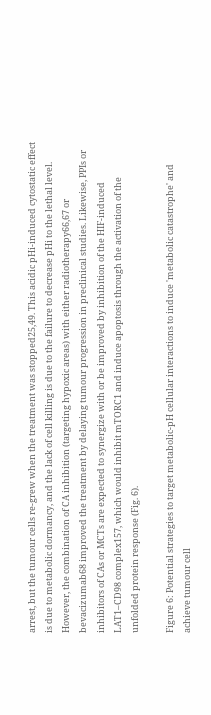arrest, but the tumour cells re-grew when the treatment was stopped25,49. This acidic pHi-induced cytostatic effect is due to metabolic dormancy, and the lack of cell killing is due to the failure to decrease pHi to the lethal level. However, the combination of CA inhibition (targeting hypoxic areas) with either radiotherapy66,67 or bevacizumab68 improved the treatment by delaying tumour progression in preclinical studies. Likewise, PPIs or inhibitors of CAs or MCTs are expected to synergize with or be improved by inhibition of the HIF-induced LAT1–CD98 complex157, which would inhibit mTORC1 and induce apoptosis through the activation of the unfolded protein response (Fig. 6).

Figure 6: Potential strategies to target metabolic-pH cellular interactions to induce 'metabolic catastrophe' and achieve tumour cell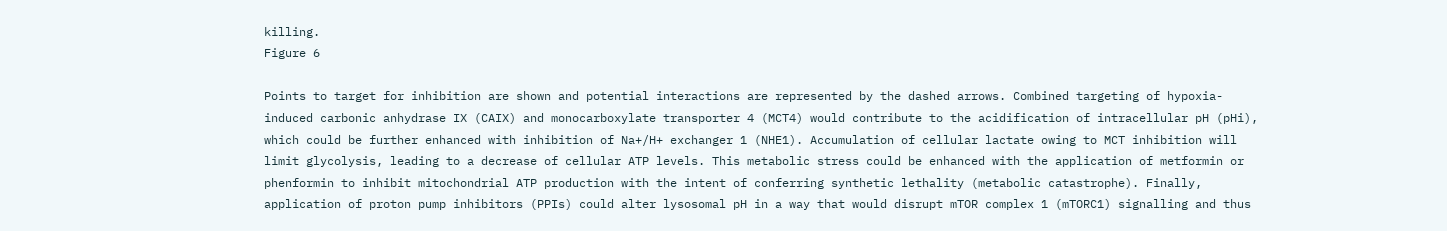killing.
Figure 6

Points to target for inhibition are shown and potential interactions are represented by the dashed arrows. Combined targeting of hypoxia-induced carbonic anhydrase IX (CAIX) and monocarboxylate transporter 4 (MCT4) would contribute to the acidification of intracellular pH (pHi), which could be further enhanced with inhibition of Na+/H+ exchanger 1 (NHE1). Accumulation of cellular lactate owing to MCT inhibition will limit glycolysis, leading to a decrease of cellular ATP levels. This metabolic stress could be enhanced with the application of metformin or phenformin to inhibit mitochondrial ATP production with the intent of conferring synthetic lethality (metabolic catastrophe). Finally, application of proton pump inhibitors (PPIs) could alter lysosomal pH in a way that would disrupt mTOR complex 1 (mTORC1) signalling and thus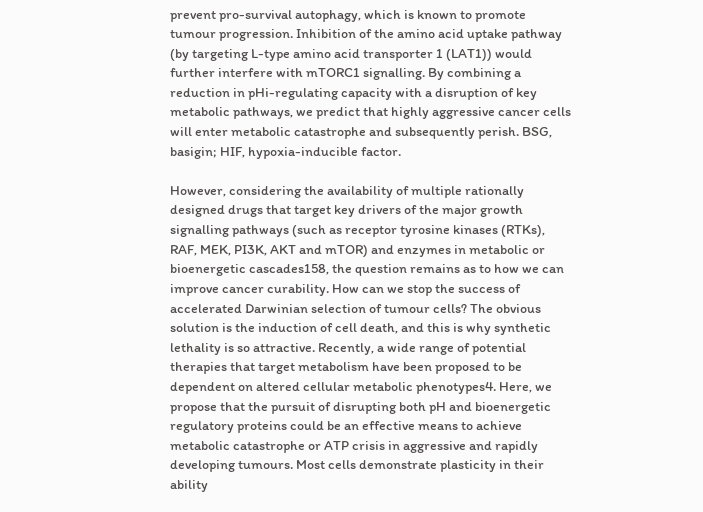prevent pro-survival autophagy, which is known to promote tumour progression. Inhibition of the amino acid uptake pathway (by targeting L-type amino acid transporter 1 (LAT1)) would further interfere with mTORC1 signalling. By combining a reduction in pHi-regulating capacity with a disruption of key metabolic pathways, we predict that highly aggressive cancer cells will enter metabolic catastrophe and subsequently perish. BSG, basigin; HIF, hypoxia-inducible factor.

However, considering the availability of multiple rationally designed drugs that target key drivers of the major growth signalling pathways (such as receptor tyrosine kinases (RTKs), RAF, MEK, PI3K, AKT and mTOR) and enzymes in metabolic or bioenergetic cascades158, the question remains as to how we can improve cancer curability. How can we stop the success of accelerated Darwinian selection of tumour cells? The obvious solution is the induction of cell death, and this is why synthetic lethality is so attractive. Recently, a wide range of potential therapies that target metabolism have been proposed to be dependent on altered cellular metabolic phenotypes4. Here, we propose that the pursuit of disrupting both pH and bioenergetic regulatory proteins could be an effective means to achieve metabolic catastrophe or ATP crisis in aggressive and rapidly developing tumours. Most cells demonstrate plasticity in their ability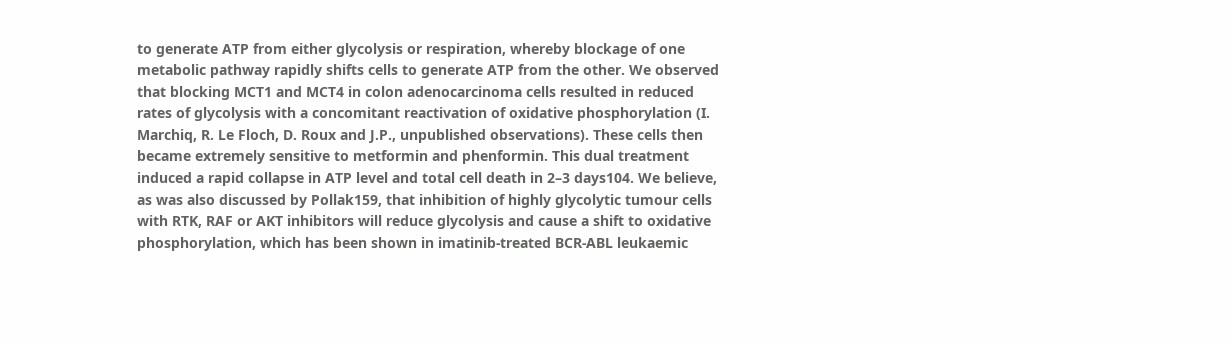to generate ATP from either glycolysis or respiration, whereby blockage of one metabolic pathway rapidly shifts cells to generate ATP from the other. We observed that blocking MCT1 and MCT4 in colon adenocarcinoma cells resulted in reduced rates of glycolysis with a concomitant reactivation of oxidative phosphorylation (I. Marchiq, R. Le Floch, D. Roux and J.P., unpublished observations). These cells then became extremely sensitive to metformin and phenformin. This dual treatment induced a rapid collapse in ATP level and total cell death in 2–3 days104. We believe, as was also discussed by Pollak159, that inhibition of highly glycolytic tumour cells with RTK, RAF or AKT inhibitors will reduce glycolysis and cause a shift to oxidative phosphorylation, which has been shown in imatinib-treated BCR-ABL leukaemic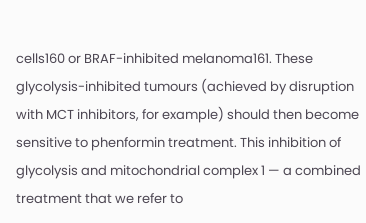cells160 or BRAF-inhibited melanoma161. These glycolysis-inhibited tumours (achieved by disruption with MCT inhibitors, for example) should then become sensitive to phenformin treatment. This inhibition of glycolysis and mitochondrial complex 1 — a combined treatment that we refer to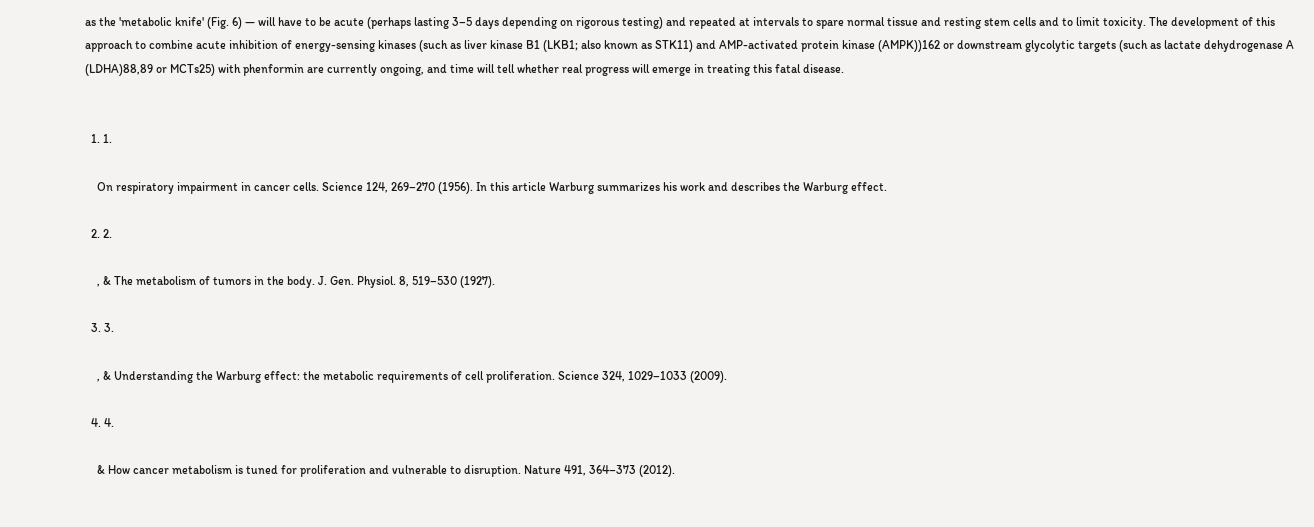as the 'metabolic knife' (Fig. 6) — will have to be acute (perhaps lasting 3–5 days depending on rigorous testing) and repeated at intervals to spare normal tissue and resting stem cells and to limit toxicity. The development of this approach to combine acute inhibition of energy-sensing kinases (such as liver kinase B1 (LKB1; also known as STK11) and AMP-activated protein kinase (AMPK))162 or downstream glycolytic targets (such as lactate dehydrogenase A (LDHA)88,89 or MCTs25) with phenformin are currently ongoing, and time will tell whether real progress will emerge in treating this fatal disease.


  1. 1.

    On respiratory impairment in cancer cells. Science 124, 269–270 (1956). In this article Warburg summarizes his work and describes the Warburg effect.

  2. 2.

    , & The metabolism of tumors in the body. J. Gen. Physiol. 8, 519–530 (1927).

  3. 3.

    , & Understanding the Warburg effect: the metabolic requirements of cell proliferation. Science 324, 1029–1033 (2009).

  4. 4.

    & How cancer metabolism is tuned for proliferation and vulnerable to disruption. Nature 491, 364–373 (2012).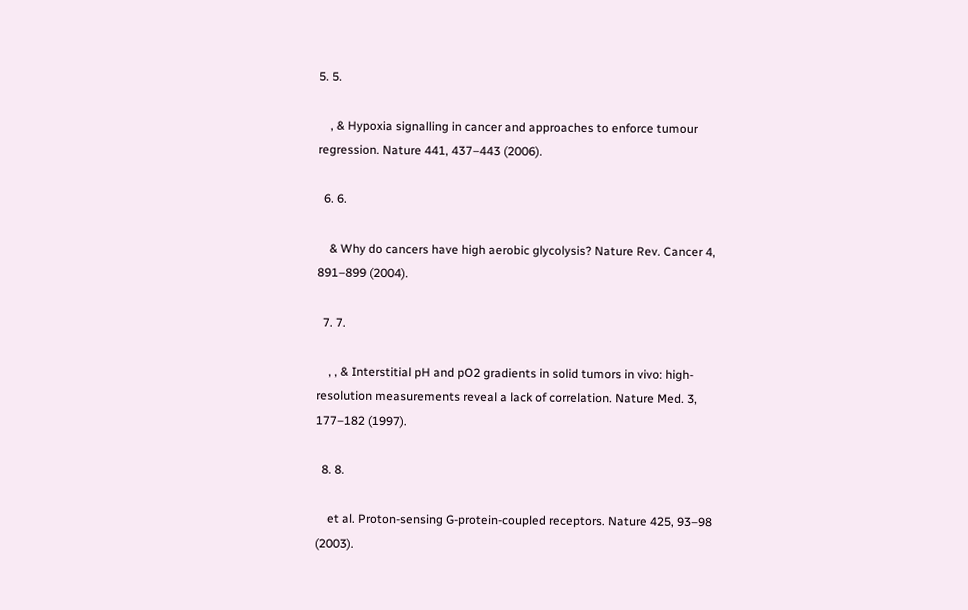5. 5.

    , & Hypoxia signalling in cancer and approaches to enforce tumour regression. Nature 441, 437–443 (2006).

  6. 6.

    & Why do cancers have high aerobic glycolysis? Nature Rev. Cancer 4, 891–899 (2004).

  7. 7.

    , , & Interstitial pH and pO2 gradients in solid tumors in vivo: high-resolution measurements reveal a lack of correlation. Nature Med. 3, 177–182 (1997).

  8. 8.

    et al. Proton-sensing G-protein-coupled receptors. Nature 425, 93–98 (2003).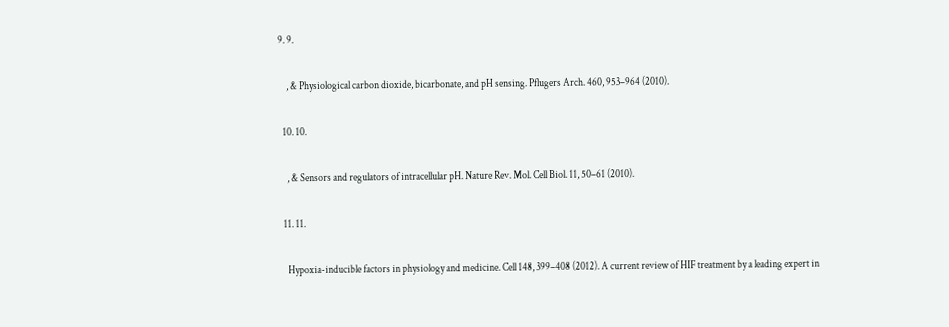9. 9.

    , & Physiological carbon dioxide, bicarbonate, and pH sensing. Pflugers Arch. 460, 953–964 (2010).

  10. 10.

    , & Sensors and regulators of intracellular pH. Nature Rev. Mol. Cell Biol. 11, 50–61 (2010).

  11. 11.

    Hypoxia-inducible factors in physiology and medicine. Cell 148, 399–408 (2012). A current review of HIF treatment by a leading expert in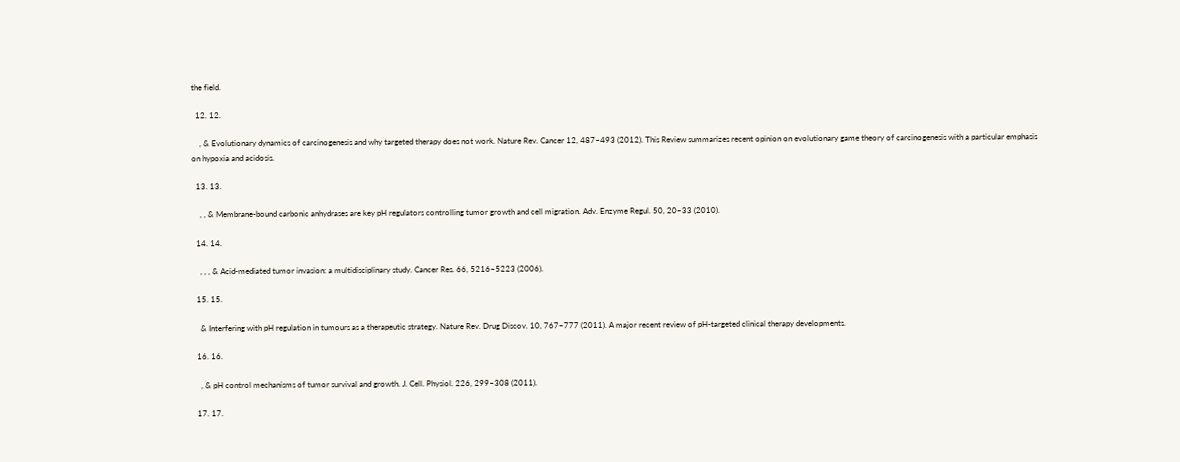the field.

  12. 12.

    , & Evolutionary dynamics of carcinogenesis and why targeted therapy does not work. Nature Rev. Cancer 12, 487–493 (2012). This Review summarizes recent opinion on evolutionary game theory of carcinogenesis with a particular emphasis on hypoxia and acidosis.

  13. 13.

    , , & Membrane-bound carbonic anhydrases are key pH regulators controlling tumor growth and cell migration. Adv. Enzyme Regul. 50, 20–33 (2010).

  14. 14.

    , , , & Acid-mediated tumor invasion: a multidisciplinary study. Cancer Res. 66, 5216–5223 (2006).

  15. 15.

    & Interfering with pH regulation in tumours as a therapeutic strategy. Nature Rev. Drug Discov. 10, 767–777 (2011). A major recent review of pH-targeted clinical therapy developments.

  16. 16.

    , & pH control mechanisms of tumor survival and growth. J. Cell. Physiol. 226, 299–308 (2011).

  17. 17.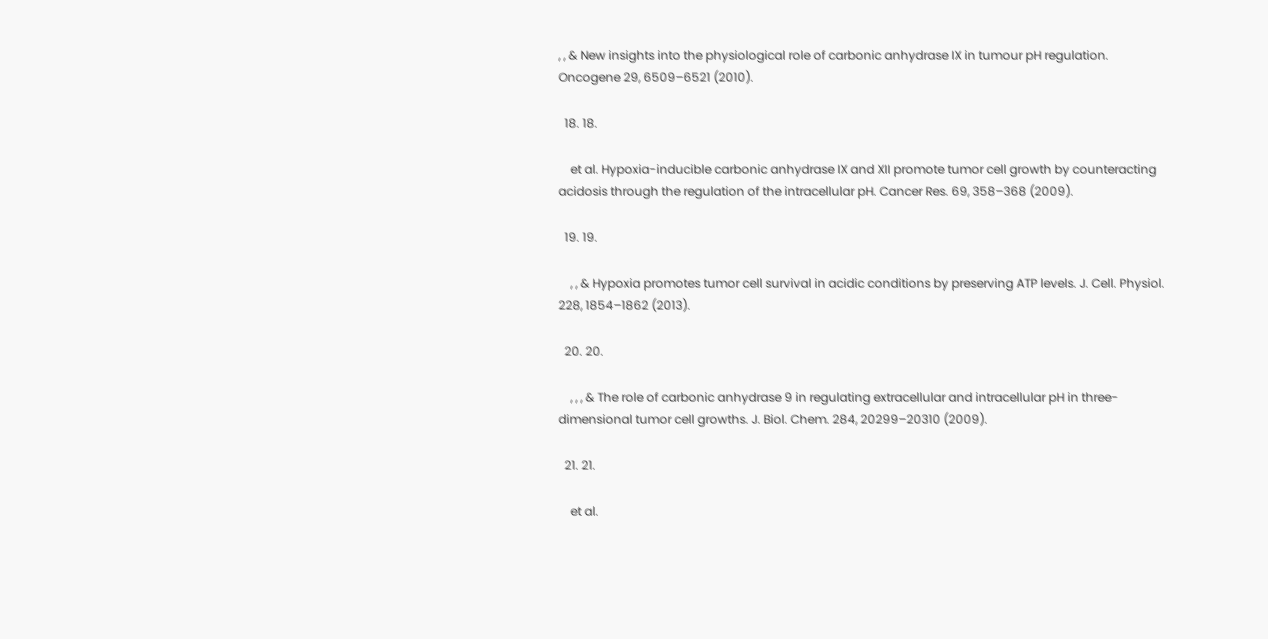, , & New insights into the physiological role of carbonic anhydrase IX in tumour pH regulation. Oncogene 29, 6509–6521 (2010).

  18. 18.

    et al. Hypoxia-inducible carbonic anhydrase IX and XII promote tumor cell growth by counteracting acidosis through the regulation of the intracellular pH. Cancer Res. 69, 358–368 (2009).

  19. 19.

    , , & Hypoxia promotes tumor cell survival in acidic conditions by preserving ATP levels. J. Cell. Physiol. 228, 1854–1862 (2013).

  20. 20.

    , , , & The role of carbonic anhydrase 9 in regulating extracellular and intracellular pH in three-dimensional tumor cell growths. J. Biol. Chem. 284, 20299–20310 (2009).

  21. 21.

    et al.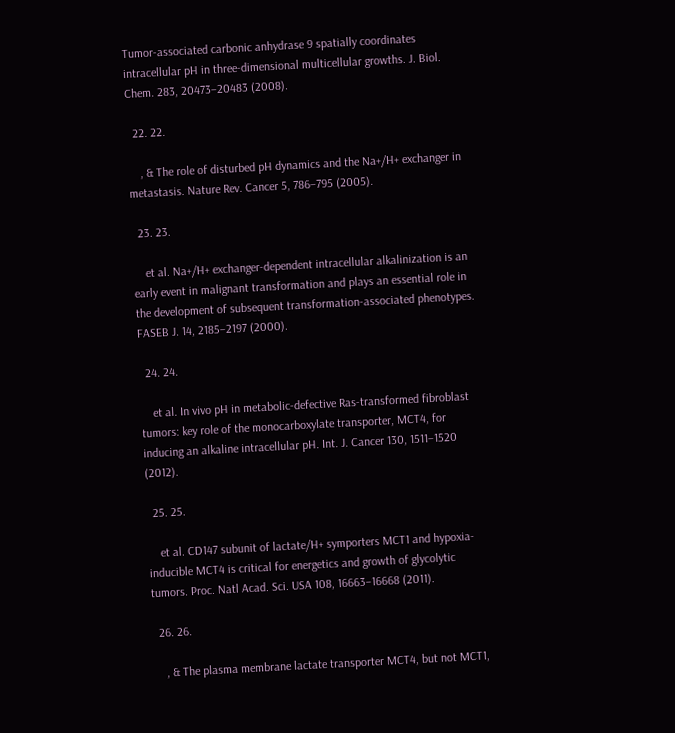Tumor-associated carbonic anhydrase 9 spatially coordinates intracellular pH in three-dimensional multicellular growths. J. Biol. Chem. 283, 20473–20483 (2008).

  22. 22.

    , & The role of disturbed pH dynamics and the Na+/H+ exchanger in metastasis. Nature Rev. Cancer 5, 786–795 (2005).

  23. 23.

    et al. Na+/H+ exchanger-dependent intracellular alkalinization is an early event in malignant transformation and plays an essential role in the development of subsequent transformation-associated phenotypes. FASEB J. 14, 2185–2197 (2000).

  24. 24.

    et al. In vivo pH in metabolic-defective Ras-transformed fibroblast tumors: key role of the monocarboxylate transporter, MCT4, for inducing an alkaline intracellular pH. Int. J. Cancer 130, 1511–1520 (2012).

  25. 25.

    et al. CD147 subunit of lactate/H+ symporters MCT1 and hypoxia-inducible MCT4 is critical for energetics and growth of glycolytic tumors. Proc. Natl Acad. Sci. USA 108, 16663–16668 (2011).

  26. 26.

    , & The plasma membrane lactate transporter MCT4, but not MCT1,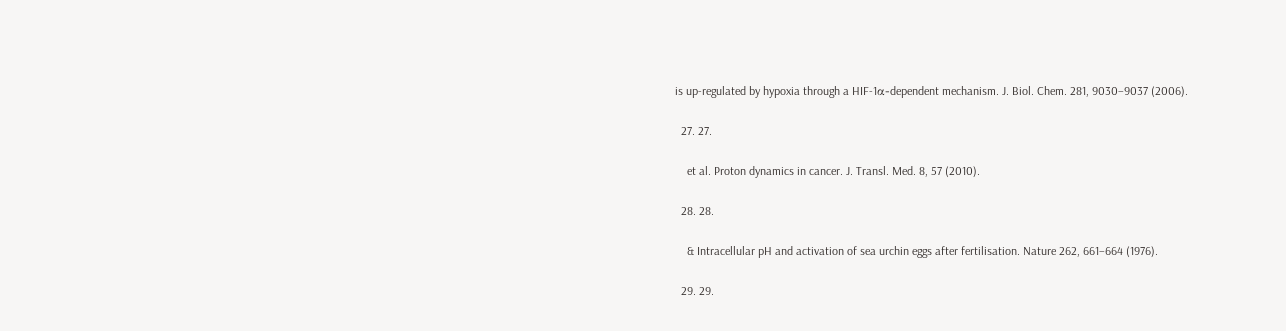is up-regulated by hypoxia through a HIF-1α-dependent mechanism. J. Biol. Chem. 281, 9030–9037 (2006).

  27. 27.

    et al. Proton dynamics in cancer. J. Transl. Med. 8, 57 (2010).

  28. 28.

    & Intracellular pH and activation of sea urchin eggs after fertilisation. Nature 262, 661–664 (1976).

  29. 29.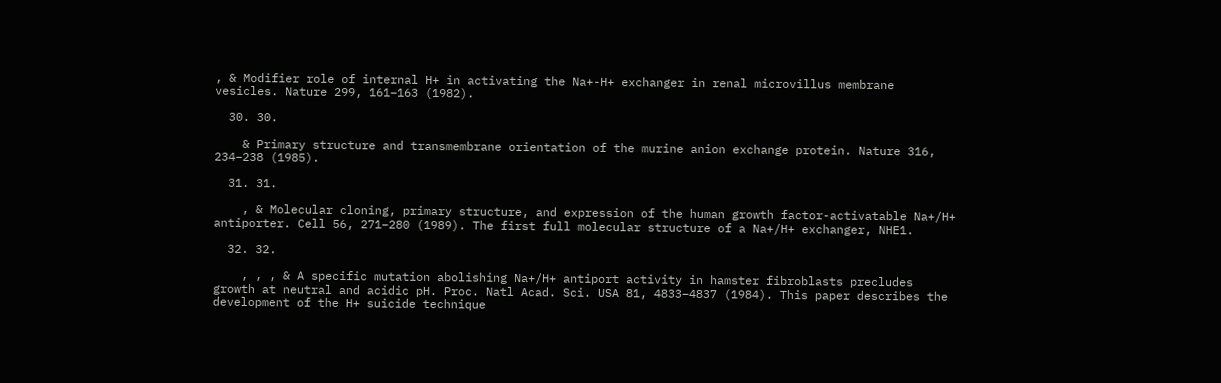, & Modifier role of internal H+ in activating the Na+-H+ exchanger in renal microvillus membrane vesicles. Nature 299, 161–163 (1982).

  30. 30.

    & Primary structure and transmembrane orientation of the murine anion exchange protein. Nature 316, 234–238 (1985).

  31. 31.

    , & Molecular cloning, primary structure, and expression of the human growth factor-activatable Na+/H+ antiporter. Cell 56, 271–280 (1989). The first full molecular structure of a Na+/H+ exchanger, NHE1.

  32. 32.

    , , , & A specific mutation abolishing Na+/H+ antiport activity in hamster fibroblasts precludes growth at neutral and acidic pH. Proc. Natl Acad. Sci. USA 81, 4833–4837 (1984). This paper describes the development of the H+ suicide technique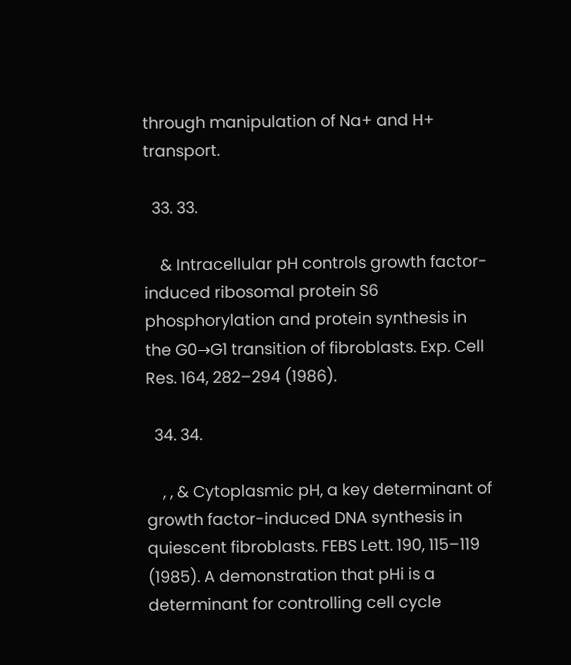through manipulation of Na+ and H+ transport.

  33. 33.

    & Intracellular pH controls growth factor-induced ribosomal protein S6 phosphorylation and protein synthesis in the G0→G1 transition of fibroblasts. Exp. Cell Res. 164, 282–294 (1986).

  34. 34.

    , , & Cytoplasmic pH, a key determinant of growth factor-induced DNA synthesis in quiescent fibroblasts. FEBS Lett. 190, 115–119 (1985). A demonstration that pHi is a determinant for controlling cell cycle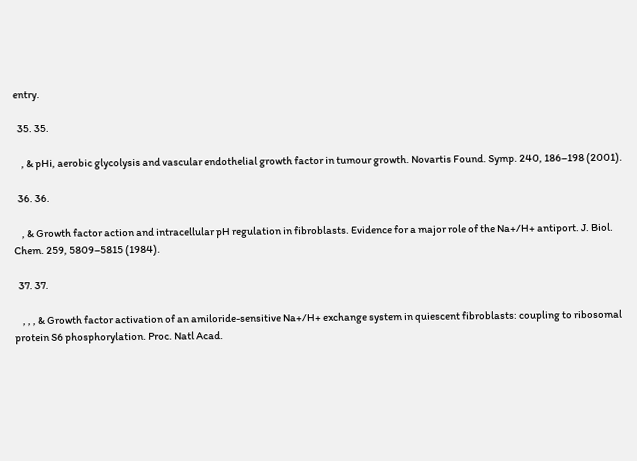entry.

  35. 35.

    , & pHi, aerobic glycolysis and vascular endothelial growth factor in tumour growth. Novartis Found. Symp. 240, 186–198 (2001).

  36. 36.

    , & Growth factor action and intracellular pH regulation in fibroblasts. Evidence for a major role of the Na+/H+ antiport. J. Biol. Chem. 259, 5809–5815 (1984).

  37. 37.

    , , , & Growth factor activation of an amiloride-sensitive Na+/H+ exchange system in quiescent fibroblasts: coupling to ribosomal protein S6 phosphorylation. Proc. Natl Acad.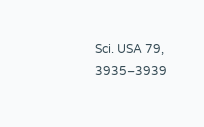Sci. USA 79, 3935–3939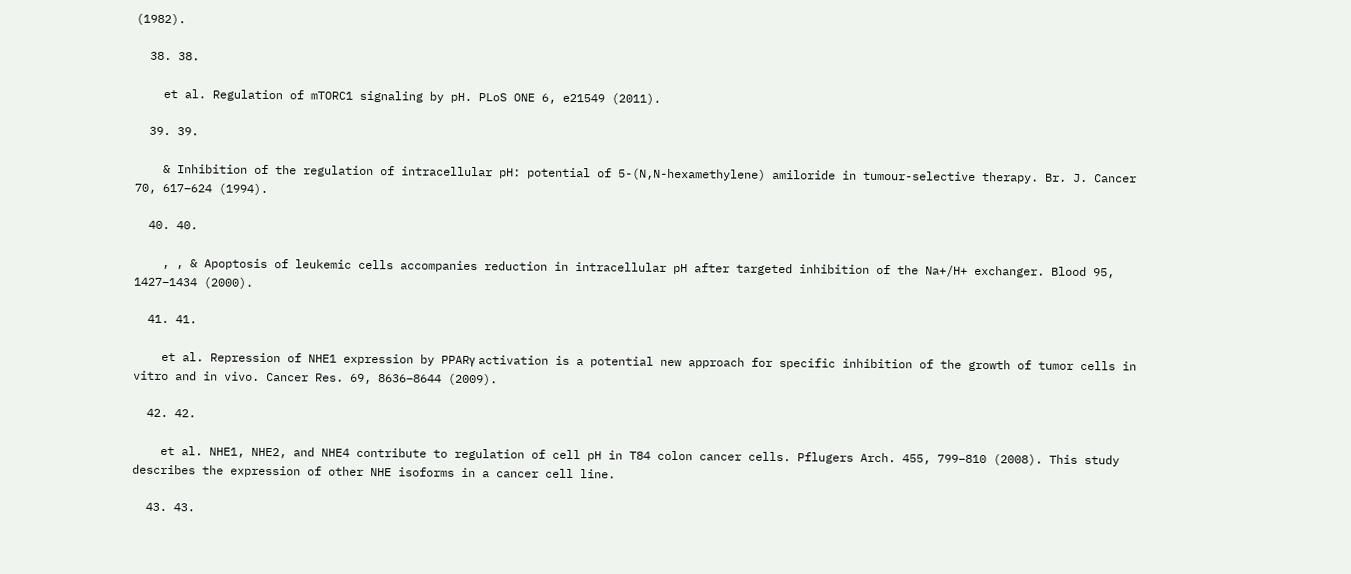(1982).

  38. 38.

    et al. Regulation of mTORC1 signaling by pH. PLoS ONE 6, e21549 (2011).

  39. 39.

    & Inhibition of the regulation of intracellular pH: potential of 5-(N,N-hexamethylene) amiloride in tumour-selective therapy. Br. J. Cancer 70, 617–624 (1994).

  40. 40.

    , , & Apoptosis of leukemic cells accompanies reduction in intracellular pH after targeted inhibition of the Na+/H+ exchanger. Blood 95, 1427–1434 (2000).

  41. 41.

    et al. Repression of NHE1 expression by PPARγ activation is a potential new approach for specific inhibition of the growth of tumor cells in vitro and in vivo. Cancer Res. 69, 8636–8644 (2009).

  42. 42.

    et al. NHE1, NHE2, and NHE4 contribute to regulation of cell pH in T84 colon cancer cells. Pflugers Arch. 455, 799–810 (2008). This study describes the expression of other NHE isoforms in a cancer cell line.

  43. 43.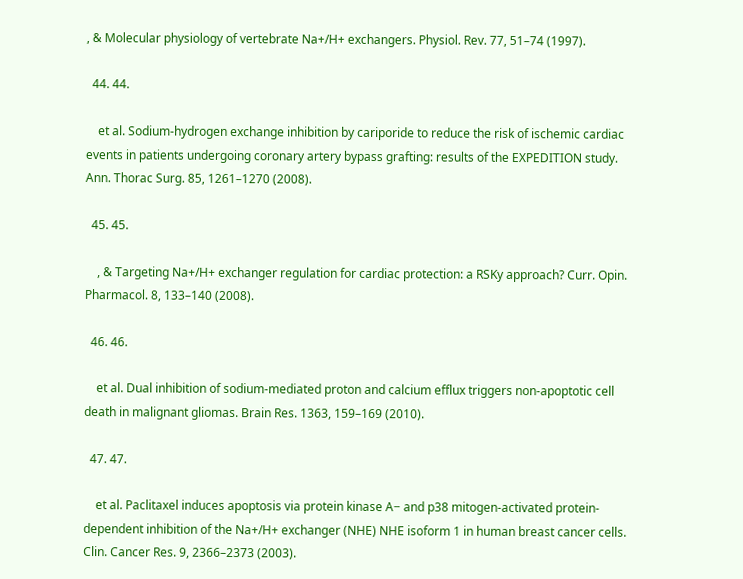, & Molecular physiology of vertebrate Na+/H+ exchangers. Physiol. Rev. 77, 51–74 (1997).

  44. 44.

    et al. Sodium-hydrogen exchange inhibition by cariporide to reduce the risk of ischemic cardiac events in patients undergoing coronary artery bypass grafting: results of the EXPEDITION study. Ann. Thorac Surg. 85, 1261–1270 (2008).

  45. 45.

    , & Targeting Na+/H+ exchanger regulation for cardiac protection: a RSKy approach? Curr. Opin. Pharmacol. 8, 133–140 (2008).

  46. 46.

    et al. Dual inhibition of sodium-mediated proton and calcium efflux triggers non-apoptotic cell death in malignant gliomas. Brain Res. 1363, 159–169 (2010).

  47. 47.

    et al. Paclitaxel induces apoptosis via protein kinase A− and p38 mitogen-activated protein-dependent inhibition of the Na+/H+ exchanger (NHE) NHE isoform 1 in human breast cancer cells. Clin. Cancer Res. 9, 2366–2373 (2003).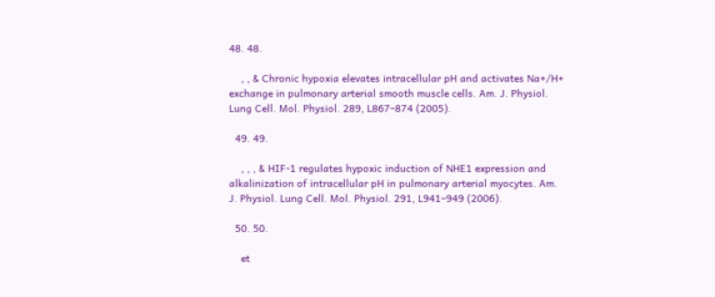48. 48.

    , , & Chronic hypoxia elevates intracellular pH and activates Na+/H+ exchange in pulmonary arterial smooth muscle cells. Am. J. Physiol. Lung Cell. Mol. Physiol. 289, L867–874 (2005).

  49. 49.

    , , , & HIF-1 regulates hypoxic induction of NHE1 expression and alkalinization of intracellular pH in pulmonary arterial myocytes. Am. J. Physiol. Lung Cell. Mol. Physiol. 291, L941–949 (2006).

  50. 50.

    et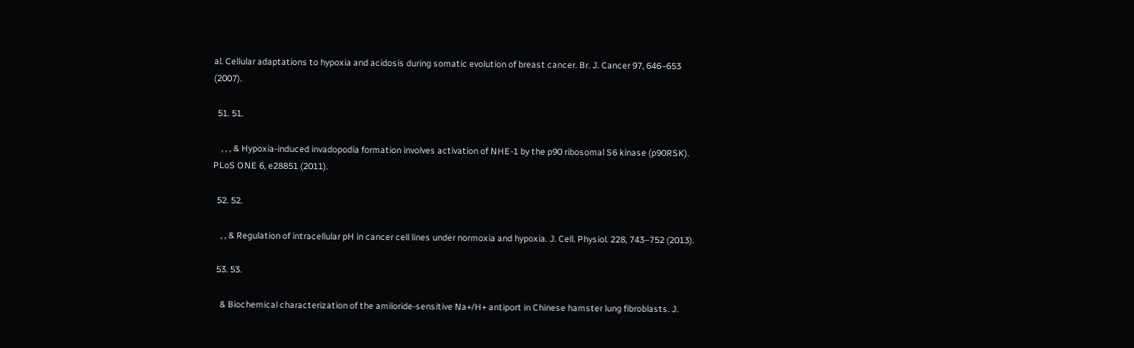al. Cellular adaptations to hypoxia and acidosis during somatic evolution of breast cancer. Br. J. Cancer 97, 646–653 (2007).

  51. 51.

    , , , & Hypoxia-induced invadopodia formation involves activation of NHE-1 by the p90 ribosomal S6 kinase (p90RSK). PLoS ONE 6, e28851 (2011).

  52. 52.

    , , & Regulation of intracellular pH in cancer cell lines under normoxia and hypoxia. J. Cell. Physiol. 228, 743–752 (2013).

  53. 53.

    & Biochemical characterization of the amiloride-sensitive Na+/H+ antiport in Chinese hamster lung fibroblasts. J.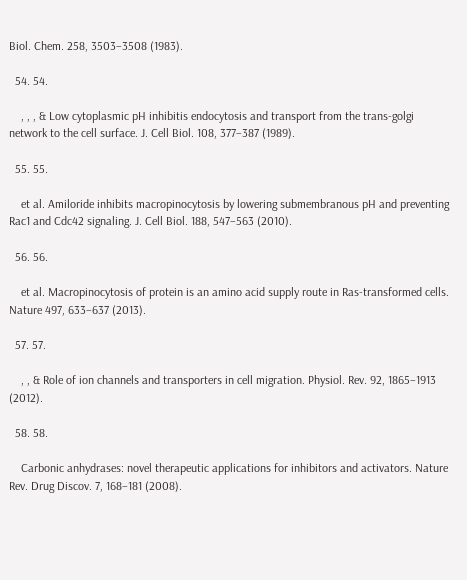Biol. Chem. 258, 3503–3508 (1983).

  54. 54.

    , , , & Low cytoplasmic pH inhibitis endocytosis and transport from the trans-golgi network to the cell surface. J. Cell Biol. 108, 377–387 (1989).

  55. 55.

    et al. Amiloride inhibits macropinocytosis by lowering submembranous pH and preventing Rac1 and Cdc42 signaling. J. Cell Biol. 188, 547–563 (2010).

  56. 56.

    et al. Macropinocytosis of protein is an amino acid supply route in Ras-transformed cells. Nature 497, 633–637 (2013).

  57. 57.

    , , & Role of ion channels and transporters in cell migration. Physiol. Rev. 92, 1865–1913 (2012).

  58. 58.

    Carbonic anhydrases: novel therapeutic applications for inhibitors and activators. Nature Rev. Drug Discov. 7, 168–181 (2008).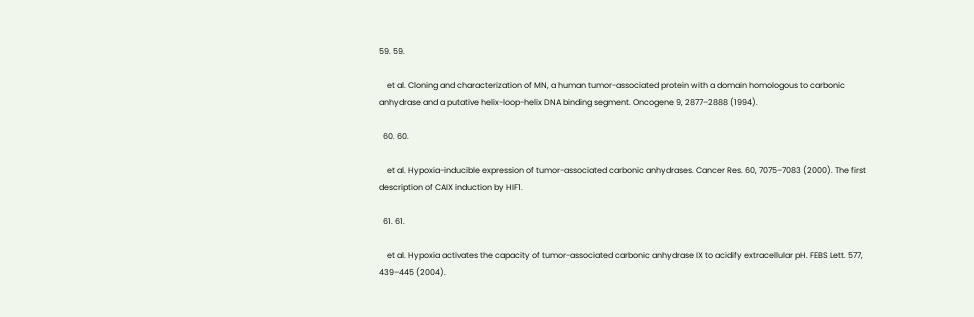59. 59.

    et al. Cloning and characterization of MN, a human tumor-associated protein with a domain homologous to carbonic anhydrase and a putative helix-loop-helix DNA binding segment. Oncogene 9, 2877–2888 (1994).

  60. 60.

    et al. Hypoxia-inducible expression of tumor-associated carbonic anhydrases. Cancer Res. 60, 7075–7083 (2000). The first description of CAIX induction by HIF1.

  61. 61.

    et al. Hypoxia activates the capacity of tumor-associated carbonic anhydrase IX to acidify extracellular pH. FEBS Lett. 577, 439–445 (2004).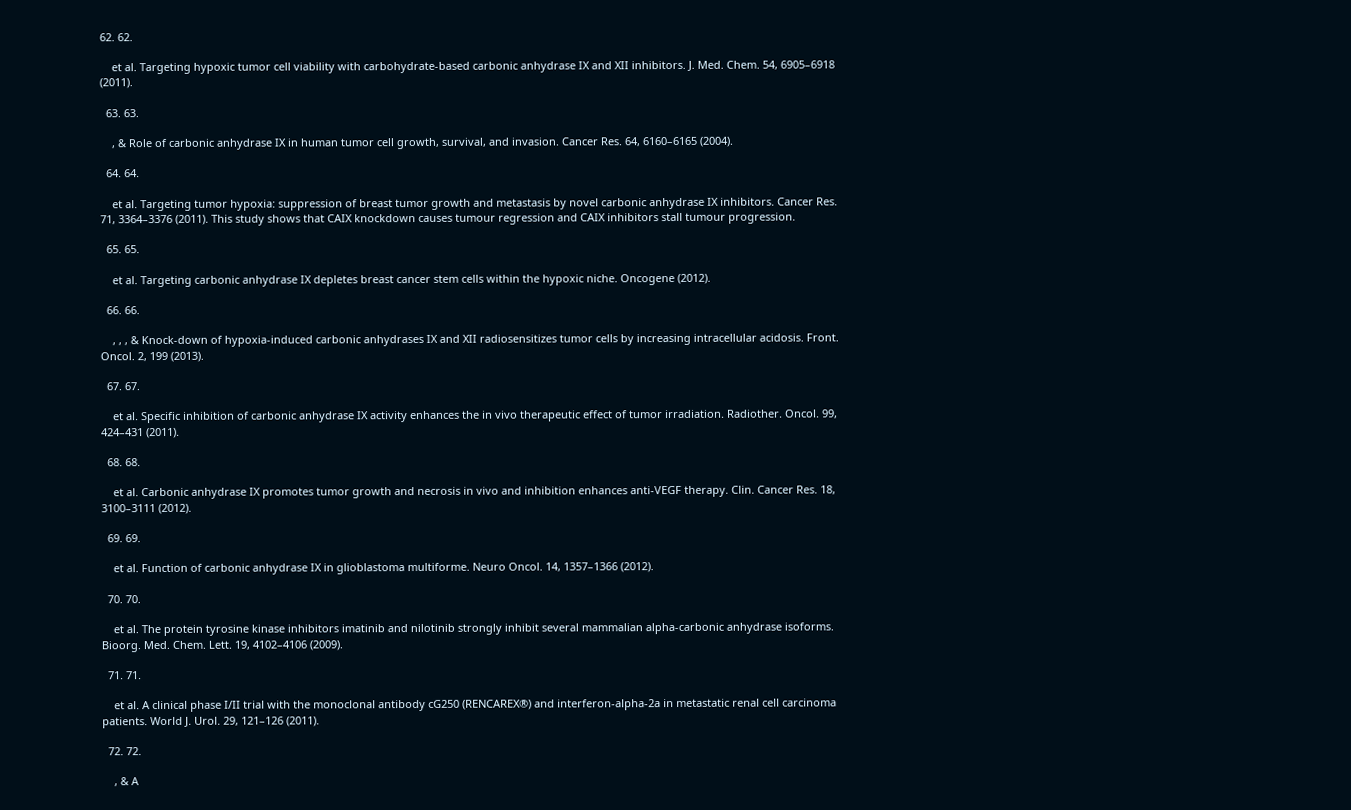62. 62.

    et al. Targeting hypoxic tumor cell viability with carbohydrate-based carbonic anhydrase IX and XII inhibitors. J. Med. Chem. 54, 6905–6918 (2011).

  63. 63.

    , & Role of carbonic anhydrase IX in human tumor cell growth, survival, and invasion. Cancer Res. 64, 6160–6165 (2004).

  64. 64.

    et al. Targeting tumor hypoxia: suppression of breast tumor growth and metastasis by novel carbonic anhydrase IX inhibitors. Cancer Res. 71, 3364–3376 (2011). This study shows that CAIX knockdown causes tumour regression and CAIX inhibitors stall tumour progression.

  65. 65.

    et al. Targeting carbonic anhydrase IX depletes breast cancer stem cells within the hypoxic niche. Oncogene (2012).

  66. 66.

    , , , & Knock-down of hypoxia-induced carbonic anhydrases IX and XII radiosensitizes tumor cells by increasing intracellular acidosis. Front. Oncol. 2, 199 (2013).

  67. 67.

    et al. Specific inhibition of carbonic anhydrase IX activity enhances the in vivo therapeutic effect of tumor irradiation. Radiother. Oncol. 99, 424–431 (2011).

  68. 68.

    et al. Carbonic anhydrase IX promotes tumor growth and necrosis in vivo and inhibition enhances anti-VEGF therapy. Clin. Cancer Res. 18, 3100–3111 (2012).

  69. 69.

    et al. Function of carbonic anhydrase IX in glioblastoma multiforme. Neuro Oncol. 14, 1357–1366 (2012).

  70. 70.

    et al. The protein tyrosine kinase inhibitors imatinib and nilotinib strongly inhibit several mammalian alpha-carbonic anhydrase isoforms. Bioorg. Med. Chem. Lett. 19, 4102–4106 (2009).

  71. 71.

    et al. A clinical phase I/II trial with the monoclonal antibody cG250 (RENCAREX®) and interferon-alpha-2a in metastatic renal cell carcinoma patients. World J. Urol. 29, 121–126 (2011).

  72. 72.

    , & A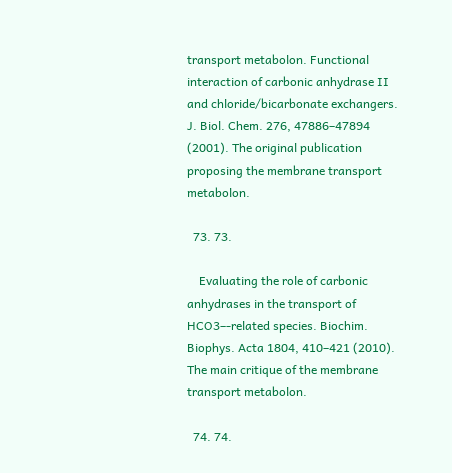transport metabolon. Functional interaction of carbonic anhydrase II and chloride/bicarbonate exchangers. J. Biol. Chem. 276, 47886–47894 (2001). The original publication proposing the membrane transport metabolon.

  73. 73.

    Evaluating the role of carbonic anhydrases in the transport of HCO3–-related species. Biochim. Biophys. Acta 1804, 410–421 (2010). The main critique of the membrane transport metabolon.

  74. 74.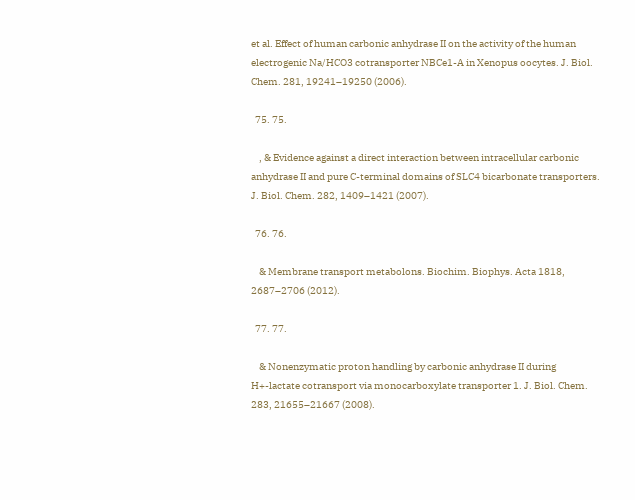et al. Effect of human carbonic anhydrase II on the activity of the human electrogenic Na/HCO3 cotransporter NBCe1-A in Xenopus oocytes. J. Biol. Chem. 281, 19241–19250 (2006).

  75. 75.

    , & Evidence against a direct interaction between intracellular carbonic anhydrase II and pure C-terminal domains of SLC4 bicarbonate transporters. J. Biol. Chem. 282, 1409–1421 (2007).

  76. 76.

    & Membrane transport metabolons. Biochim. Biophys. Acta 1818, 2687–2706 (2012).

  77. 77.

    & Nonenzymatic proton handling by carbonic anhydrase II during H+-lactate cotransport via monocarboxylate transporter 1. J. Biol. Chem. 283, 21655–21667 (2008).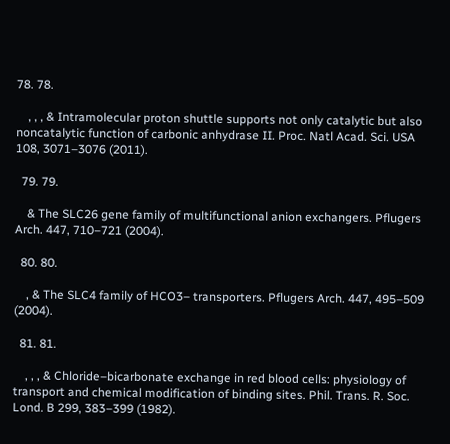78. 78.

    , , , & Intramolecular proton shuttle supports not only catalytic but also noncatalytic function of carbonic anhydrase II. Proc. Natl Acad. Sci. USA 108, 3071–3076 (2011).

  79. 79.

    & The SLC26 gene family of multifunctional anion exchangers. Pflugers Arch. 447, 710–721 (2004).

  80. 80.

    , & The SLC4 family of HCO3– transporters. Pflugers Arch. 447, 495–509 (2004).

  81. 81.

    , , , & Chloride–bicarbonate exchange in red blood cells: physiology of transport and chemical modification of binding sites. Phil. Trans. R. Soc. Lond. B 299, 383–399 (1982).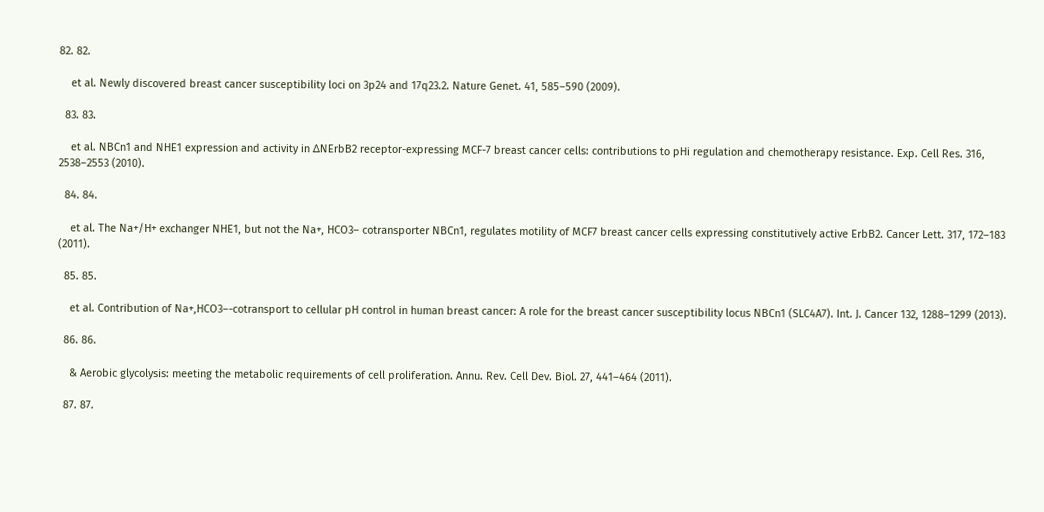82. 82.

    et al. Newly discovered breast cancer susceptibility loci on 3p24 and 17q23.2. Nature Genet. 41, 585–590 (2009).

  83. 83.

    et al. NBCn1 and NHE1 expression and activity in ΔNErbB2 receptor-expressing MCF-7 breast cancer cells: contributions to pHi regulation and chemotherapy resistance. Exp. Cell Res. 316, 2538–2553 (2010).

  84. 84.

    et al. The Na+/H+ exchanger NHE1, but not the Na+, HCO3– cotransporter NBCn1, regulates motility of MCF7 breast cancer cells expressing constitutively active ErbB2. Cancer Lett. 317, 172–183 (2011).

  85. 85.

    et al. Contribution of Na+,HCO3–-cotransport to cellular pH control in human breast cancer: A role for the breast cancer susceptibility locus NBCn1 (SLC4A7). Int. J. Cancer 132, 1288–1299 (2013).

  86. 86.

    & Aerobic glycolysis: meeting the metabolic requirements of cell proliferation. Annu. Rev. Cell Dev. Biol. 27, 441–464 (2011).

  87. 87.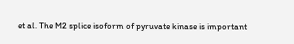et al. The M2 splice isoform of pyruvate kinase is important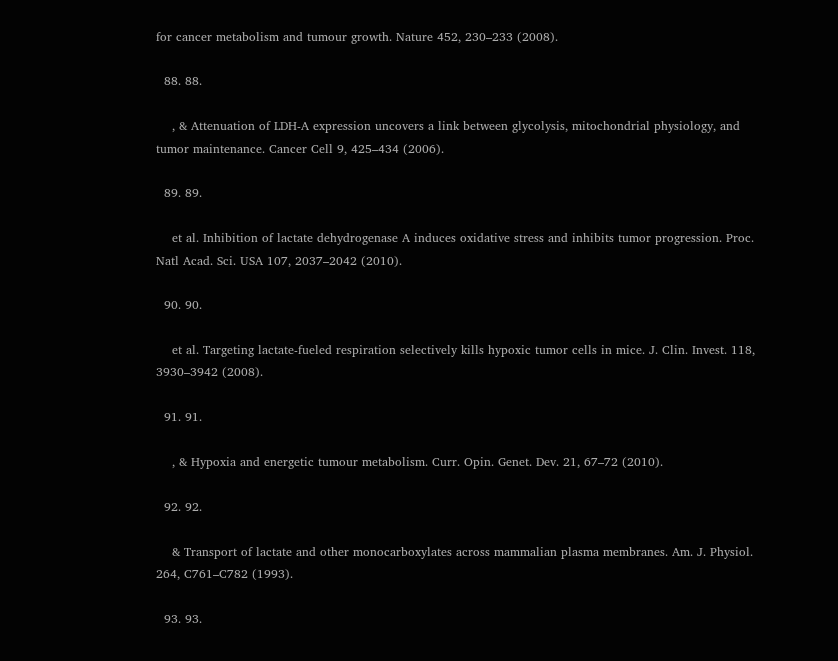for cancer metabolism and tumour growth. Nature 452, 230–233 (2008).

  88. 88.

    , & Attenuation of LDH-A expression uncovers a link between glycolysis, mitochondrial physiology, and tumor maintenance. Cancer Cell 9, 425–434 (2006).

  89. 89.

    et al. Inhibition of lactate dehydrogenase A induces oxidative stress and inhibits tumor progression. Proc. Natl Acad. Sci. USA 107, 2037–2042 (2010).

  90. 90.

    et al. Targeting lactate-fueled respiration selectively kills hypoxic tumor cells in mice. J. Clin. Invest. 118, 3930–3942 (2008).

  91. 91.

    , & Hypoxia and energetic tumour metabolism. Curr. Opin. Genet. Dev. 21, 67–72 (2010).

  92. 92.

    & Transport of lactate and other monocarboxylates across mammalian plasma membranes. Am. J. Physiol. 264, C761–C782 (1993).

  93. 93.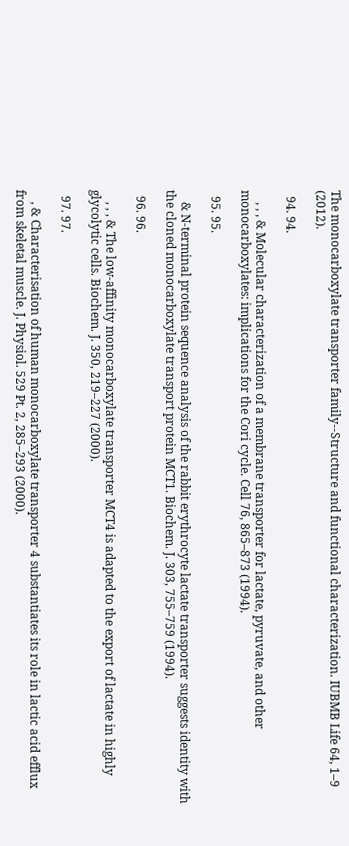The monocarboxylate transporter family--Structure and functional characterization. IUBMB Life 64, 1–9 (2012).

  94. 94.

    , , , & Molecular characterization of a membrane transporter for lactate, pyruvate, and other monocarboxylates: implications for the Cori cycle. Cell 76, 865–873 (1994).

  95. 95.

    & N-terminal protein sequence analysis of the rabbit erythrocyte lactate transporter suggests identity with the cloned monocarboxylate transport protein MCT1. Biochem. J. 303, 755–759 (1994).

  96. 96.

    , , , & The low-affinity monocarboxylate transporter MCT4 is adapted to the export of lactate in highly glycolytic cells. Biochem. J. 350, 219–227 (2000).

  97. 97.

    , & Characterisation of human monocarboxylate transporter 4 substantiates its role in lactic acid efflux from skeletal muscle. J. Physiol. 529 Pt. 2, 285–293 (2000).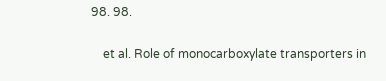98. 98.

    et al. Role of monocarboxylate transporters in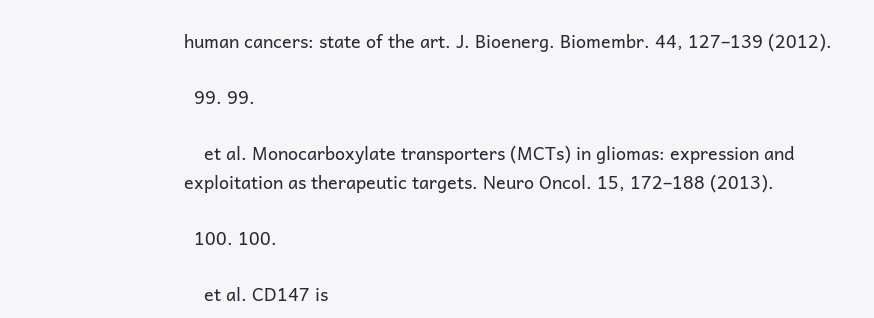human cancers: state of the art. J. Bioenerg. Biomembr. 44, 127–139 (2012).

  99. 99.

    et al. Monocarboxylate transporters (MCTs) in gliomas: expression and exploitation as therapeutic targets. Neuro Oncol. 15, 172–188 (2013).

  100. 100.

    et al. CD147 is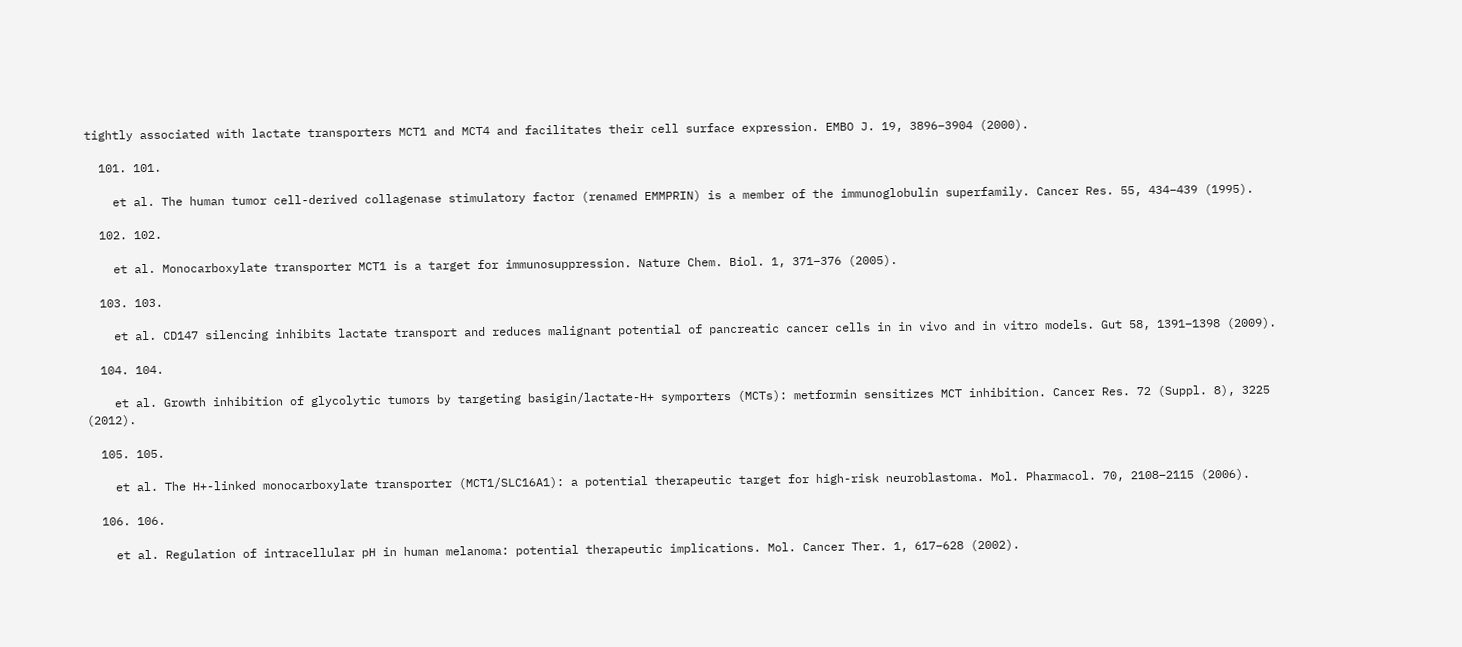tightly associated with lactate transporters MCT1 and MCT4 and facilitates their cell surface expression. EMBO J. 19, 3896–3904 (2000).

  101. 101.

    et al. The human tumor cell-derived collagenase stimulatory factor (renamed EMMPRIN) is a member of the immunoglobulin superfamily. Cancer Res. 55, 434–439 (1995).

  102. 102.

    et al. Monocarboxylate transporter MCT1 is a target for immunosuppression. Nature Chem. Biol. 1, 371–376 (2005).

  103. 103.

    et al. CD147 silencing inhibits lactate transport and reduces malignant potential of pancreatic cancer cells in in vivo and in vitro models. Gut 58, 1391–1398 (2009).

  104. 104.

    et al. Growth inhibition of glycolytic tumors by targeting basigin/lactate-H+ symporters (MCTs): metformin sensitizes MCT inhibition. Cancer Res. 72 (Suppl. 8), 3225 (2012).

  105. 105.

    et al. The H+-linked monocarboxylate transporter (MCT1/SLC16A1): a potential therapeutic target for high-risk neuroblastoma. Mol. Pharmacol. 70, 2108–2115 (2006).

  106. 106.

    et al. Regulation of intracellular pH in human melanoma: potential therapeutic implications. Mol. Cancer Ther. 1, 617–628 (2002).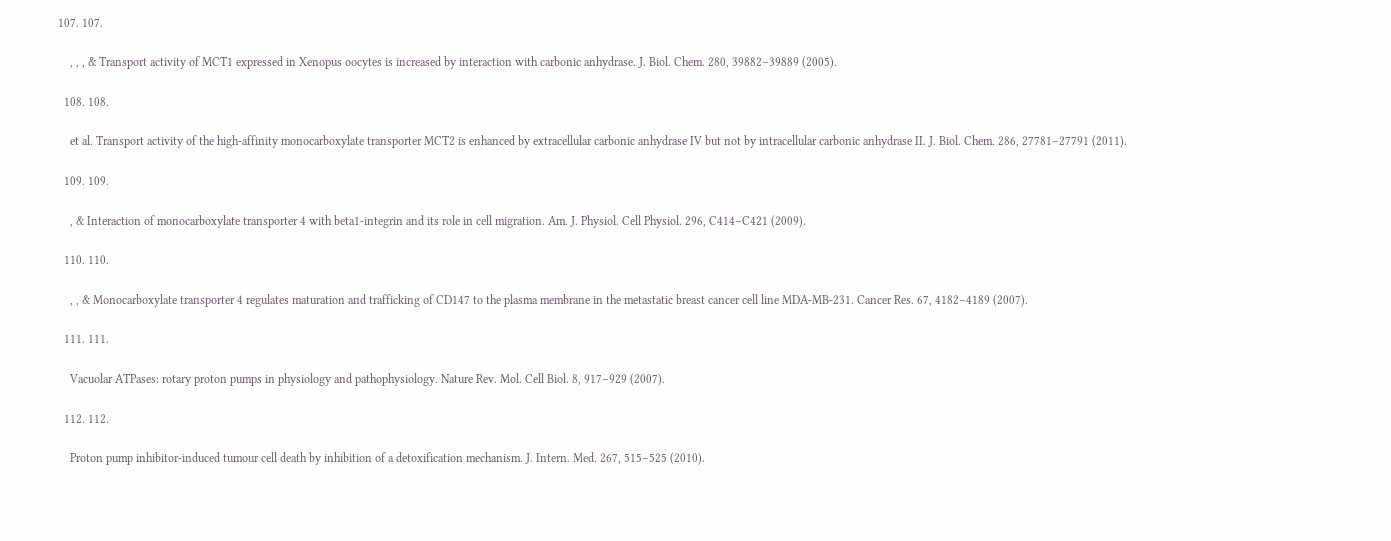107. 107.

    , , , & Transport activity of MCT1 expressed in Xenopus oocytes is increased by interaction with carbonic anhydrase. J. Biol. Chem. 280, 39882–39889 (2005).

  108. 108.

    et al. Transport activity of the high-affinity monocarboxylate transporter MCT2 is enhanced by extracellular carbonic anhydrase IV but not by intracellular carbonic anhydrase II. J. Biol. Chem. 286, 27781–27791 (2011).

  109. 109.

    , & Interaction of monocarboxylate transporter 4 with beta1-integrin and its role in cell migration. Am. J. Physiol. Cell Physiol. 296, C414–C421 (2009).

  110. 110.

    , , & Monocarboxylate transporter 4 regulates maturation and trafficking of CD147 to the plasma membrane in the metastatic breast cancer cell line MDA-MB-231. Cancer Res. 67, 4182–4189 (2007).

  111. 111.

    Vacuolar ATPases: rotary proton pumps in physiology and pathophysiology. Nature Rev. Mol. Cell Biol. 8, 917–929 (2007).

  112. 112.

    Proton pump inhibitor-induced tumour cell death by inhibition of a detoxification mechanism. J. Intern. Med. 267, 515–525 (2010).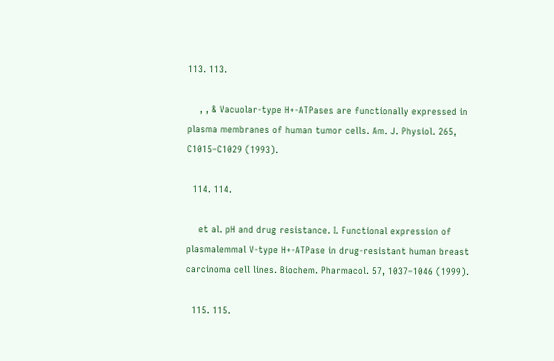113. 113.

    , , & Vacuolar-type H+-ATPases are functionally expressed in plasma membranes of human tumor cells. Am. J. Physiol. 265, C1015–C1029 (1993).

  114. 114.

    et al. pH and drug resistance. I. Functional expression of plasmalemmal V-type H+-ATPase in drug-resistant human breast carcinoma cell lines. Biochem. Pharmacol. 57, 1037–1046 (1999).

  115. 115.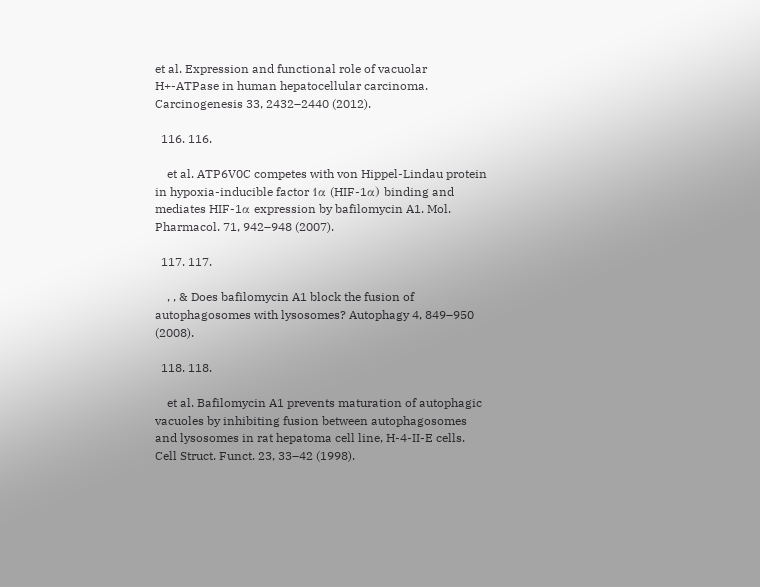et al. Expression and functional role of vacuolar H+-ATPase in human hepatocellular carcinoma. Carcinogenesis 33, 2432–2440 (2012).

  116. 116.

    et al. ATP6V0C competes with von Hippel-Lindau protein in hypoxia-inducible factor 1α (HIF-1α) binding and mediates HIF-1α expression by bafilomycin A1. Mol. Pharmacol. 71, 942–948 (2007).

  117. 117.

    , , & Does bafilomycin A1 block the fusion of autophagosomes with lysosomes? Autophagy 4, 849–950 (2008).

  118. 118.

    et al. Bafilomycin A1 prevents maturation of autophagic vacuoles by inhibiting fusion between autophagosomes and lysosomes in rat hepatoma cell line, H-4-II-E cells. Cell Struct. Funct. 23, 33–42 (1998).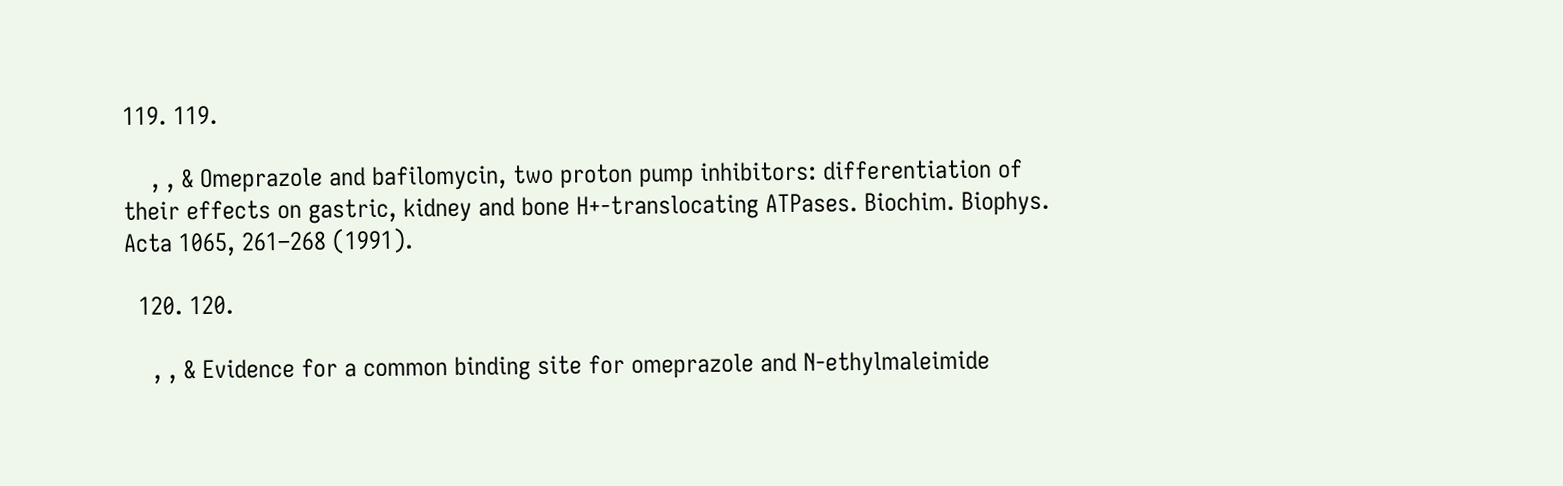119. 119.

    , , & Omeprazole and bafilomycin, two proton pump inhibitors: differentiation of their effects on gastric, kidney and bone H+-translocating ATPases. Biochim. Biophys. Acta 1065, 261–268 (1991).

  120. 120.

    , , & Evidence for a common binding site for omeprazole and N-ethylmaleimide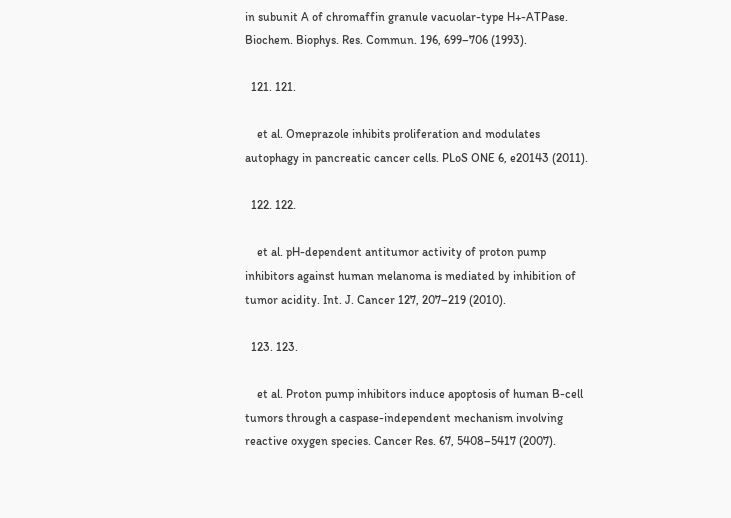in subunit A of chromaffin granule vacuolar-type H+-ATPase. Biochem. Biophys. Res. Commun. 196, 699–706 (1993).

  121. 121.

    et al. Omeprazole inhibits proliferation and modulates autophagy in pancreatic cancer cells. PLoS ONE 6, e20143 (2011).

  122. 122.

    et al. pH-dependent antitumor activity of proton pump inhibitors against human melanoma is mediated by inhibition of tumor acidity. Int. J. Cancer 127, 207–219 (2010).

  123. 123.

    et al. Proton pump inhibitors induce apoptosis of human B-cell tumors through a caspase-independent mechanism involving reactive oxygen species. Cancer Res. 67, 5408–5417 (2007).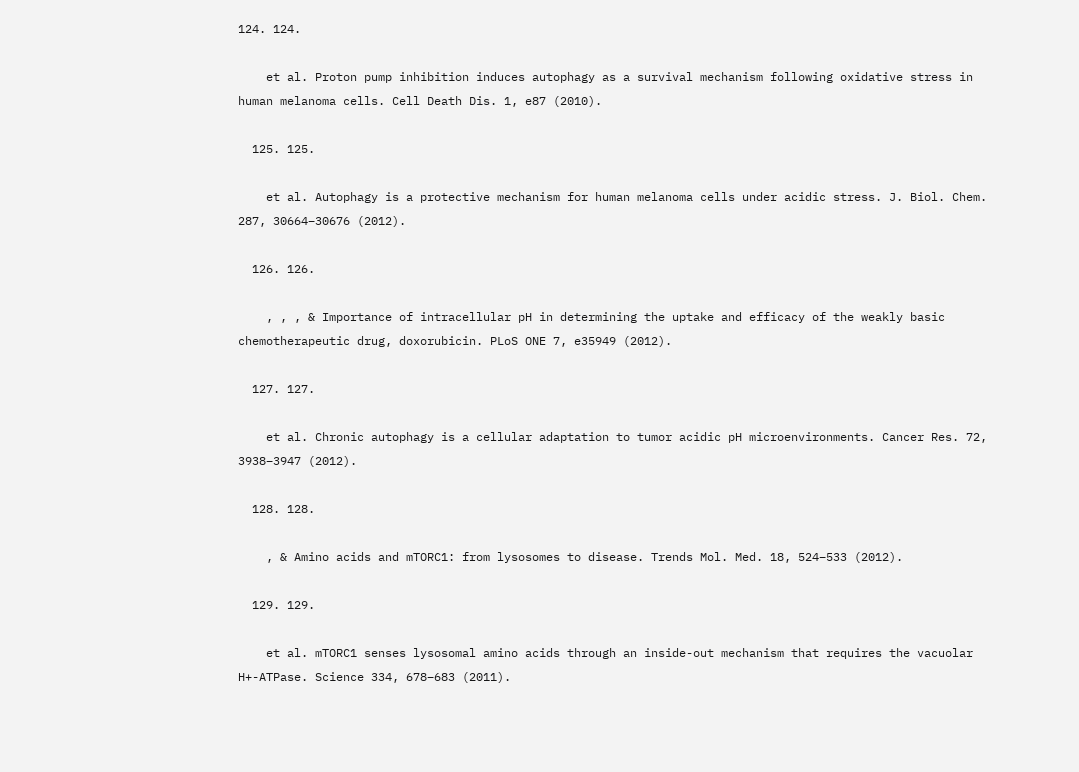124. 124.

    et al. Proton pump inhibition induces autophagy as a survival mechanism following oxidative stress in human melanoma cells. Cell Death Dis. 1, e87 (2010).

  125. 125.

    et al. Autophagy is a protective mechanism for human melanoma cells under acidic stress. J. Biol. Chem. 287, 30664–30676 (2012).

  126. 126.

    , , , & Importance of intracellular pH in determining the uptake and efficacy of the weakly basic chemotherapeutic drug, doxorubicin. PLoS ONE 7, e35949 (2012).

  127. 127.

    et al. Chronic autophagy is a cellular adaptation to tumor acidic pH microenvironments. Cancer Res. 72, 3938–3947 (2012).

  128. 128.

    , & Amino acids and mTORC1: from lysosomes to disease. Trends Mol. Med. 18, 524–533 (2012).

  129. 129.

    et al. mTORC1 senses lysosomal amino acids through an inside-out mechanism that requires the vacuolar H+-ATPase. Science 334, 678–683 (2011).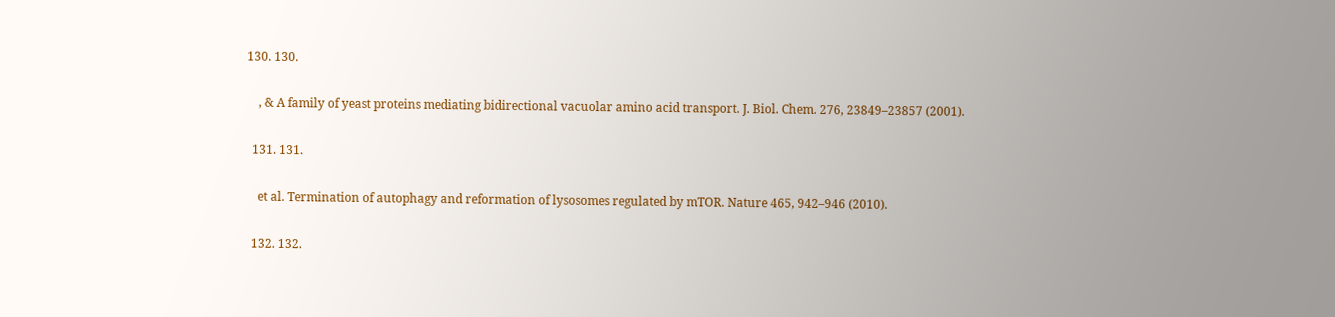130. 130.

    , & A family of yeast proteins mediating bidirectional vacuolar amino acid transport. J. Biol. Chem. 276, 23849–23857 (2001).

  131. 131.

    et al. Termination of autophagy and reformation of lysosomes regulated by mTOR. Nature 465, 942–946 (2010).

  132. 132.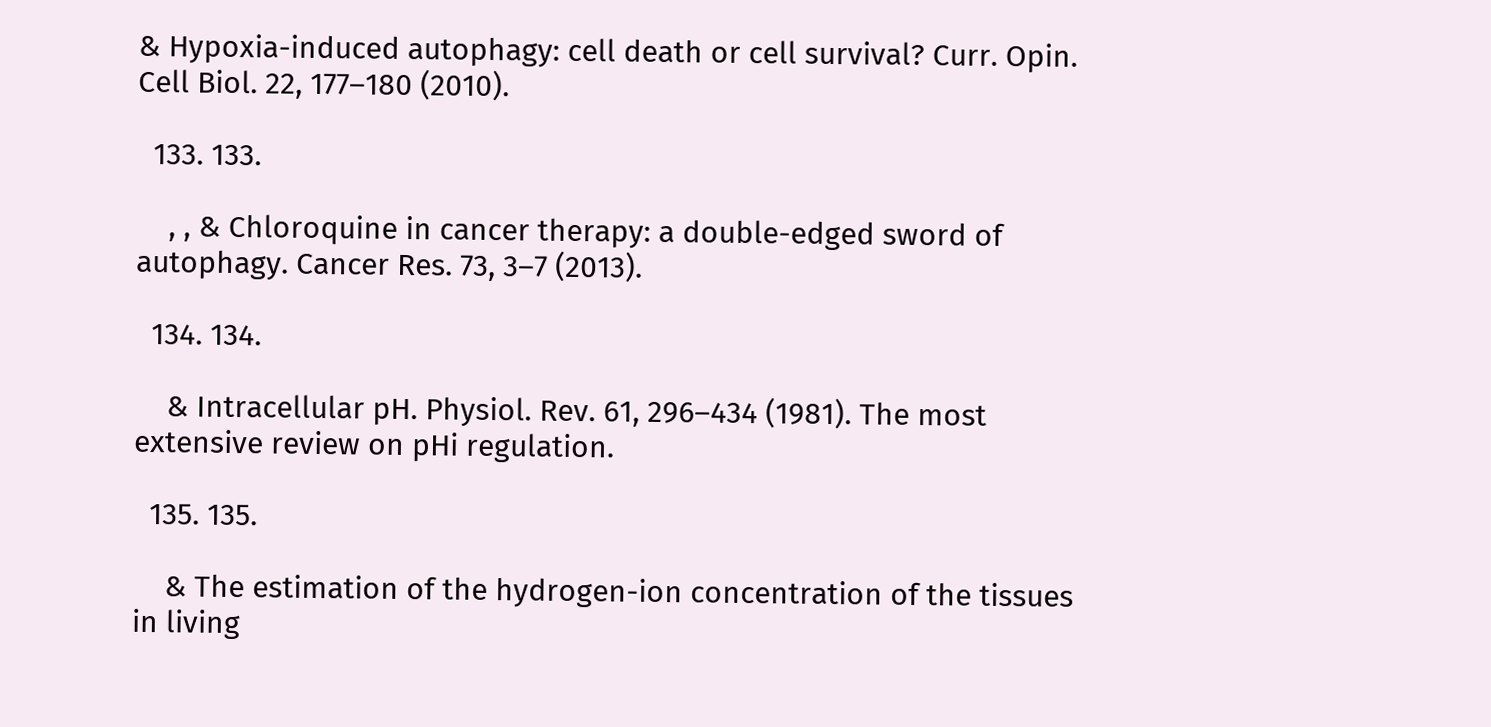& Hypoxia-induced autophagy: cell death or cell survival? Curr. Opin. Cell Biol. 22, 177–180 (2010).

  133. 133.

    , , & Chloroquine in cancer therapy: a double-edged sword of autophagy. Cancer Res. 73, 3–7 (2013).

  134. 134.

    & Intracellular pH. Physiol. Rev. 61, 296–434 (1981). The most extensive review on pHi regulation.

  135. 135.

    & The estimation of the hydrogen-ion concentration of the tissues in living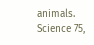animals. Science 75,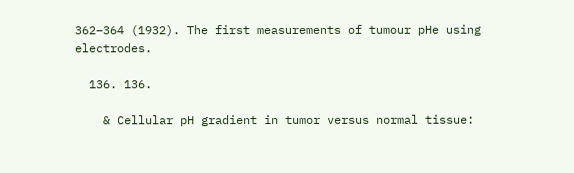362–364 (1932). The first measurements of tumour pHe using electrodes.

  136. 136.

    & Cellular pH gradient in tumor versus normal tissue: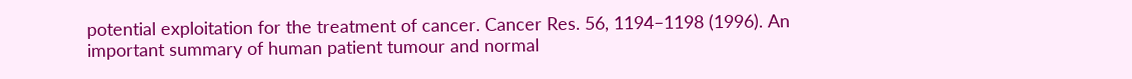potential exploitation for the treatment of cancer. Cancer Res. 56, 1194–1198 (1996). An important summary of human patient tumour and normal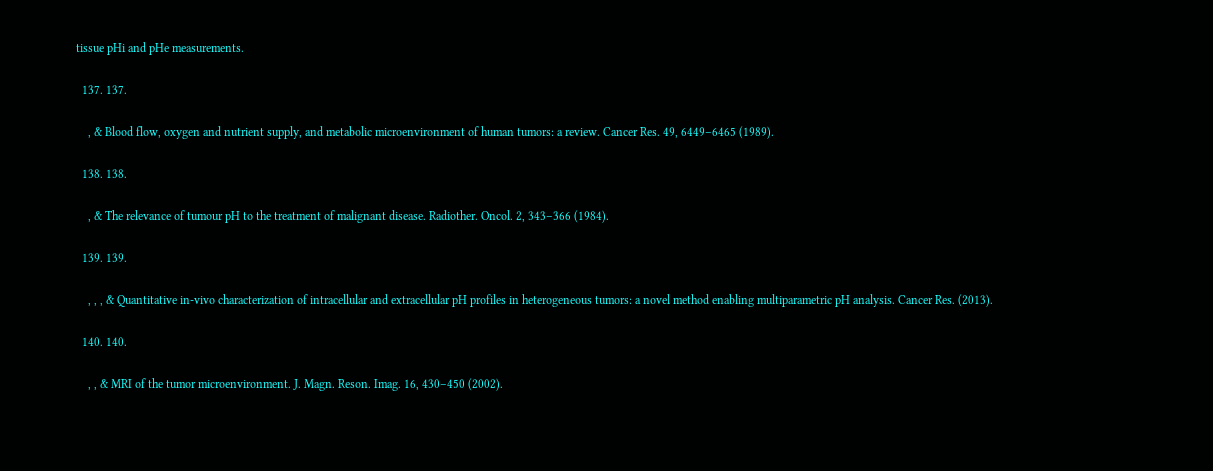tissue pHi and pHe measurements.

  137. 137.

    , & Blood flow, oxygen and nutrient supply, and metabolic microenvironment of human tumors: a review. Cancer Res. 49, 6449–6465 (1989).

  138. 138.

    , & The relevance of tumour pH to the treatment of malignant disease. Radiother. Oncol. 2, 343–366 (1984).

  139. 139.

    , , , & Quantitative in-vivo characterization of intracellular and extracellular pH profiles in heterogeneous tumors: a novel method enabling multiparametric pH analysis. Cancer Res. (2013).

  140. 140.

    , , & MRI of the tumor microenvironment. J. Magn. Reson. Imag. 16, 430–450 (2002).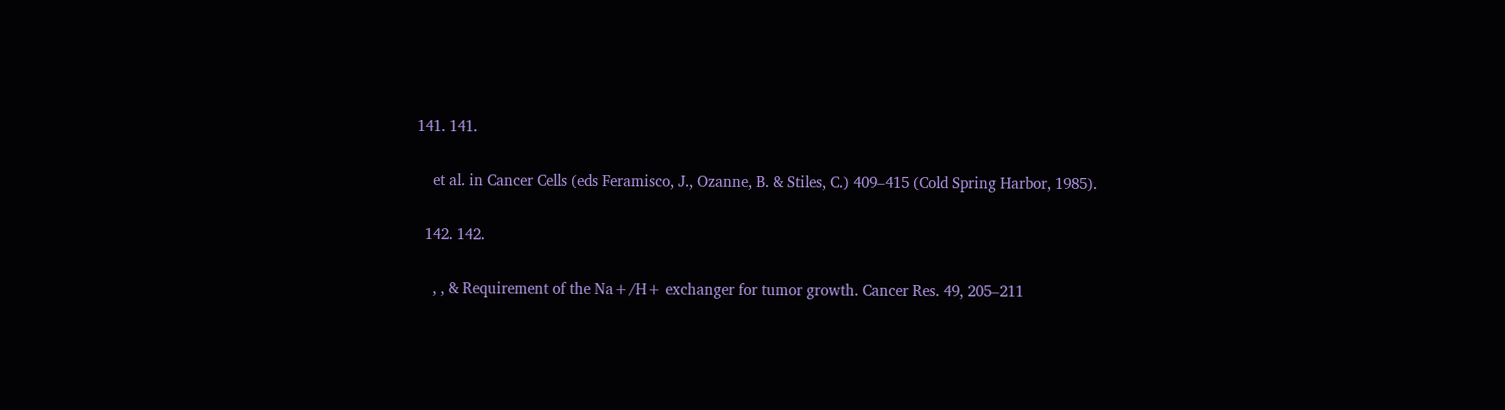141. 141.

    et al. in Cancer Cells (eds Feramisco, J., Ozanne, B. & Stiles, C.) 409–415 (Cold Spring Harbor, 1985).

  142. 142.

    , , & Requirement of the Na+/H+ exchanger for tumor growth. Cancer Res. 49, 205–211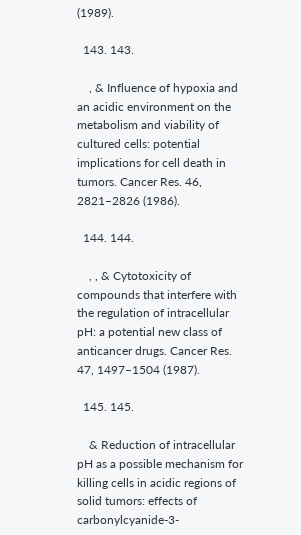(1989).

  143. 143.

    , & Influence of hypoxia and an acidic environment on the metabolism and viability of cultured cells: potential implications for cell death in tumors. Cancer Res. 46, 2821–2826 (1986).

  144. 144.

    , , & Cytotoxicity of compounds that interfere with the regulation of intracellular pH: a potential new class of anticancer drugs. Cancer Res. 47, 1497–1504 (1987).

  145. 145.

    & Reduction of intracellular pH as a possible mechanism for killing cells in acidic regions of solid tumors: effects of carbonylcyanide-3-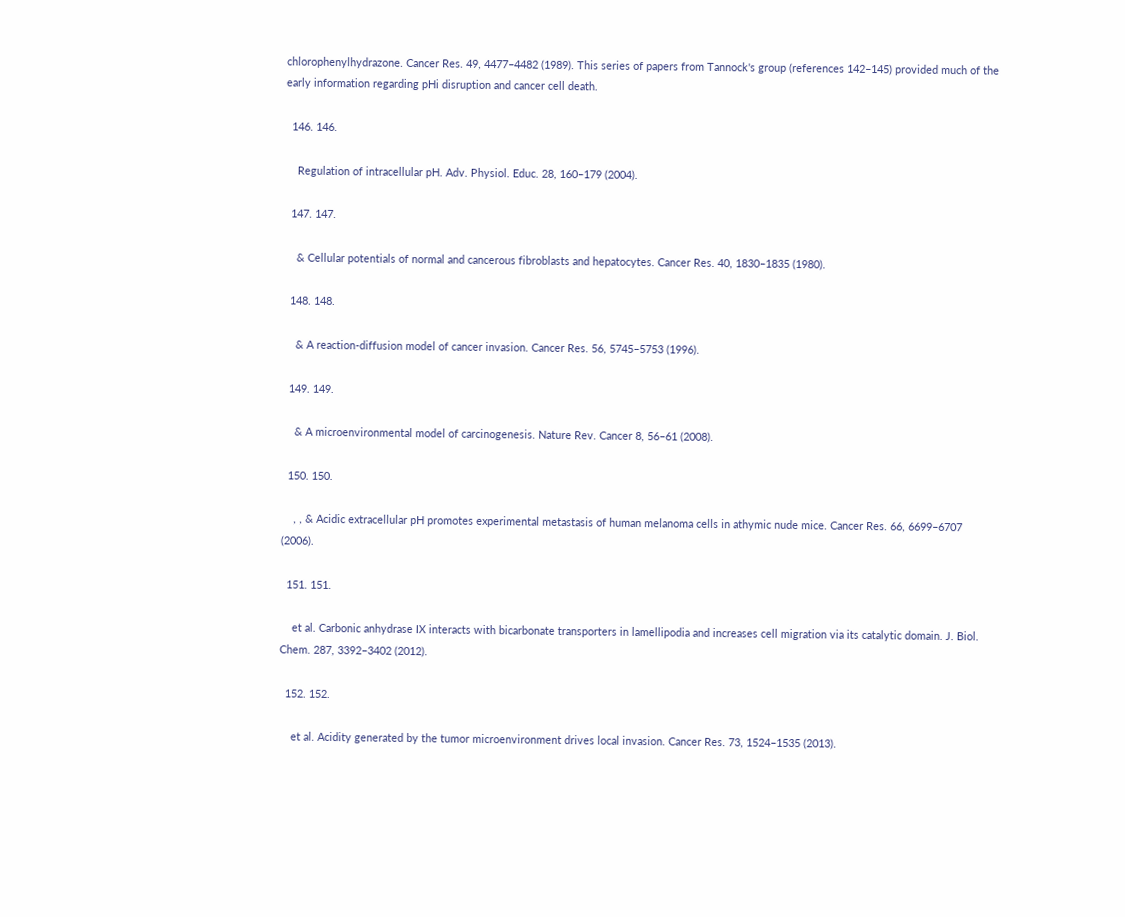chlorophenylhydrazone. Cancer Res. 49, 4477–4482 (1989). This series of papers from Tannock's group (references 142–145) provided much of the early information regarding pHi disruption and cancer cell death.

  146. 146.

    Regulation of intracellular pH. Adv. Physiol. Educ. 28, 160–179 (2004).

  147. 147.

    & Cellular potentials of normal and cancerous fibroblasts and hepatocytes. Cancer Res. 40, 1830–1835 (1980).

  148. 148.

    & A reaction-diffusion model of cancer invasion. Cancer Res. 56, 5745–5753 (1996).

  149. 149.

    & A microenvironmental model of carcinogenesis. Nature Rev. Cancer 8, 56–61 (2008).

  150. 150.

    , , & Acidic extracellular pH promotes experimental metastasis of human melanoma cells in athymic nude mice. Cancer Res. 66, 6699–6707 (2006).

  151. 151.

    et al. Carbonic anhydrase IX interacts with bicarbonate transporters in lamellipodia and increases cell migration via its catalytic domain. J. Biol. Chem. 287, 3392–3402 (2012).

  152. 152.

    et al. Acidity generated by the tumor microenvironment drives local invasion. Cancer Res. 73, 1524–1535 (2013).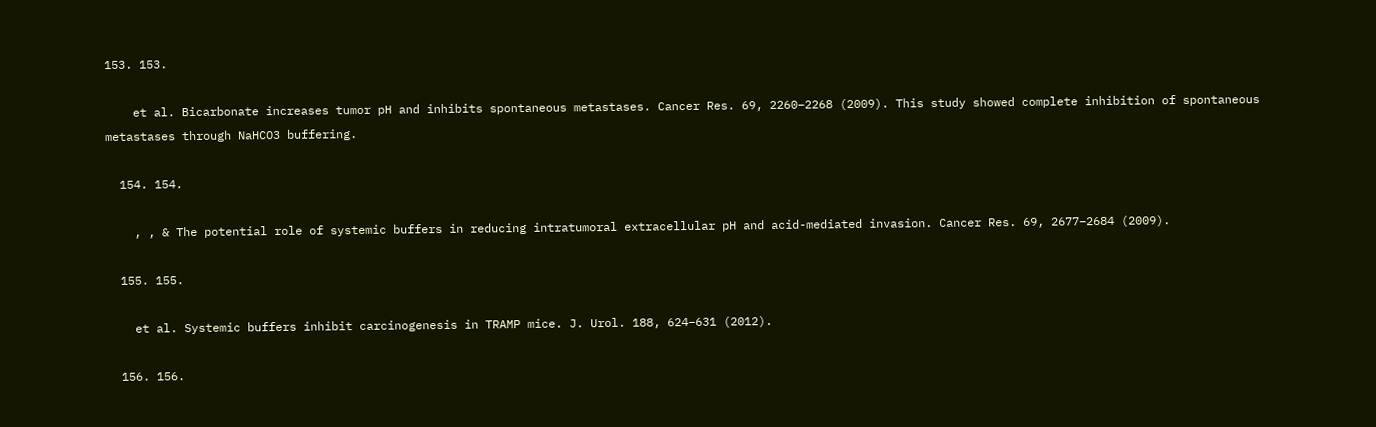153. 153.

    et al. Bicarbonate increases tumor pH and inhibits spontaneous metastases. Cancer Res. 69, 2260–2268 (2009). This study showed complete inhibition of spontaneous metastases through NaHCO3 buffering.

  154. 154.

    , , & The potential role of systemic buffers in reducing intratumoral extracellular pH and acid-mediated invasion. Cancer Res. 69, 2677–2684 (2009).

  155. 155.

    et al. Systemic buffers inhibit carcinogenesis in TRAMP mice. J. Urol. 188, 624–631 (2012).

  156. 156.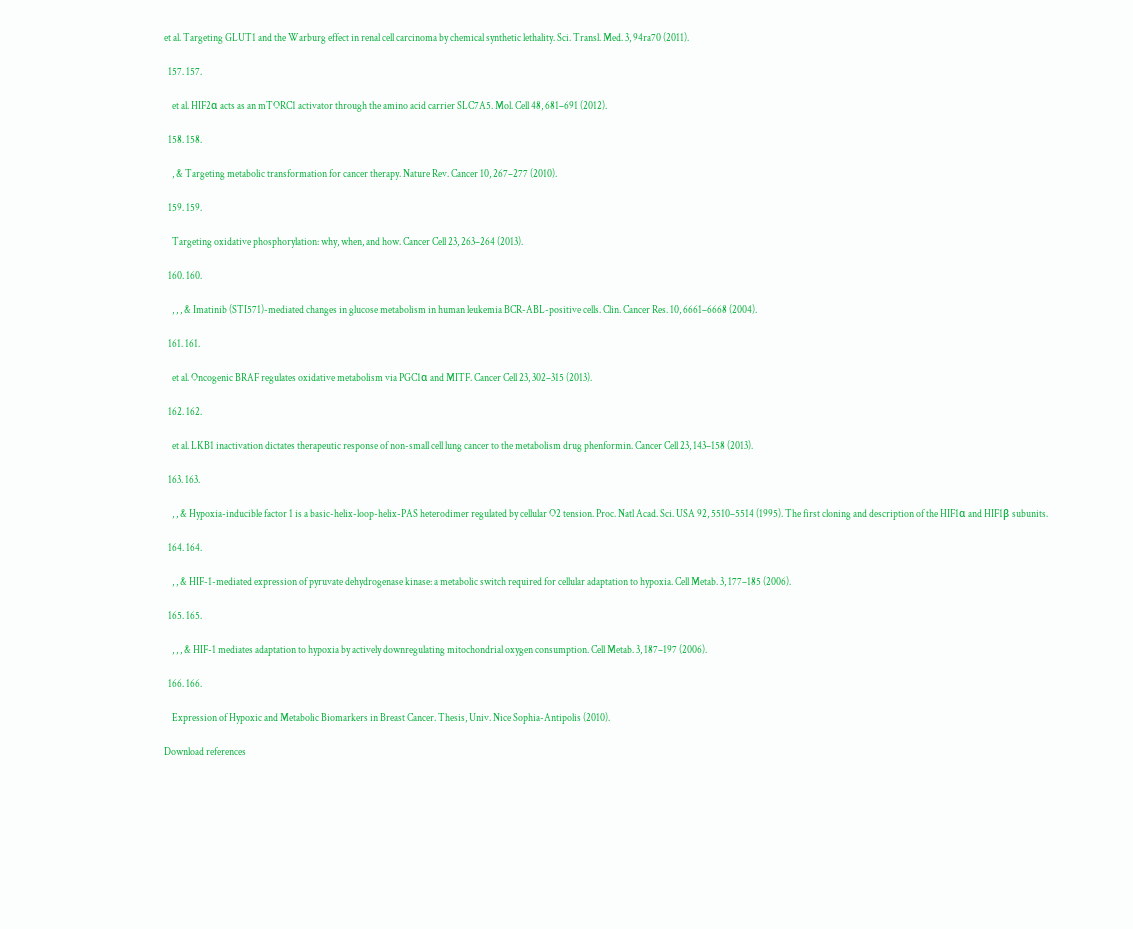et al. Targeting GLUT1 and the Warburg effect in renal cell carcinoma by chemical synthetic lethality. Sci. Transl. Med. 3, 94ra70 (2011).

  157. 157.

    et al. HIF2α acts as an mTORC1 activator through the amino acid carrier SLC7A5. Mol. Cell 48, 681–691 (2012).

  158. 158.

    , & Targeting metabolic transformation for cancer therapy. Nature Rev. Cancer 10, 267–277 (2010).

  159. 159.

    Targeting oxidative phosphorylation: why, when, and how. Cancer Cell 23, 263–264 (2013).

  160. 160.

    , , , & Imatinib (STI571)-mediated changes in glucose metabolism in human leukemia BCR-ABL-positive cells. Clin. Cancer Res. 10, 6661–6668 (2004).

  161. 161.

    et al. Oncogenic BRAF regulates oxidative metabolism via PGC1α and MITF. Cancer Cell 23, 302–315 (2013).

  162. 162.

    et al. LKB1 inactivation dictates therapeutic response of non-small cell lung cancer to the metabolism drug phenformin. Cancer Cell 23, 143–158 (2013).

  163. 163.

    , , & Hypoxia-inducible factor 1 is a basic-helix-loop-helix-PAS heterodimer regulated by cellular O2 tension. Proc. Natl Acad. Sci. USA 92, 5510–5514 (1995). The first cloning and description of the HIF1α and HIF1β subunits.

  164. 164.

    , , & HIF-1-mediated expression of pyruvate dehydrogenase kinase: a metabolic switch required for cellular adaptation to hypoxia. Cell Metab. 3, 177–185 (2006).

  165. 165.

    , , , & HIF-1 mediates adaptation to hypoxia by actively downregulating mitochondrial oxygen consumption. Cell Metab. 3, 187–197 (2006).

  166. 166.

    Expression of Hypoxic and Metabolic Biomarkers in Breast Cancer. Thesis, Univ. Nice Sophia-Antipolis (2010).

Download references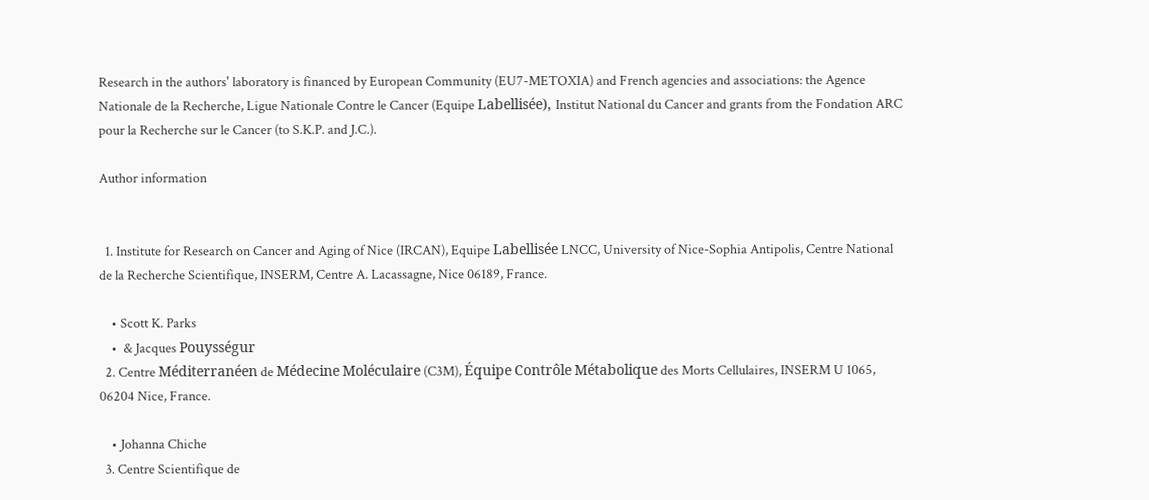Research in the authors' laboratory is financed by European Community (EU7-METOXIA) and French agencies and associations: the Agence Nationale de la Recherche, Ligue Nationale Contre le Cancer (Equipe Labellisée), Institut National du Cancer and grants from the Fondation ARC pour la Recherche sur le Cancer (to S.K.P. and J.C.).

Author information


  1. Institute for Research on Cancer and Aging of Nice (IRCAN), Equipe Labellisée LNCC, University of Nice-Sophia Antipolis, Centre National de la Recherche Scientifique, INSERM, Centre A. Lacassagne, Nice 06189, France.

    • Scott K. Parks
    •  & Jacques Pouysségur
  2. Centre Méditerranéen de Médecine Moléculaire (C3M), Équipe Contrôle Métabolique des Morts Cellulaires, INSERM U 1065, 06204 Nice, France.

    • Johanna Chiche
  3. Centre Scientifique de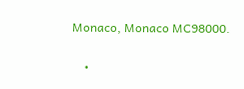Monaco, Monaco MC98000.

    •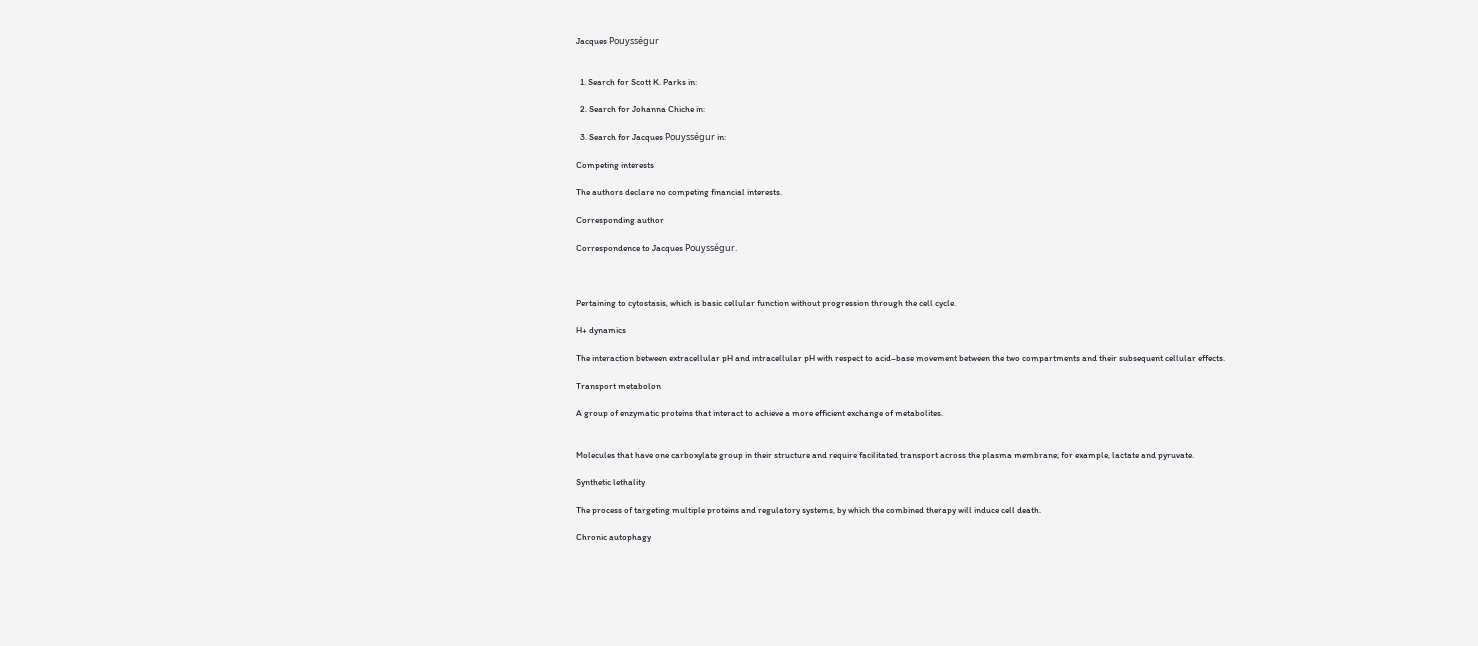Jacques Pouysségur


  1. Search for Scott K. Parks in:

  2. Search for Johanna Chiche in:

  3. Search for Jacques Pouysségur in:

Competing interests

The authors declare no competing financial interests.

Corresponding author

Correspondence to Jacques Pouysségur.



Pertaining to cytostasis, which is basic cellular function without progression through the cell cycle.

H+ dynamics

The interaction between extracellular pH and intracellular pH with respect to acid–base movement between the two compartments and their subsequent cellular effects.

Transport metabolon

A group of enzymatic proteins that interact to achieve a more efficient exchange of metabolites.


Molecules that have one carboxylate group in their structure and require facilitated transport across the plasma membrane; for example, lactate and pyruvate.

Synthetic lethality

The process of targeting multiple proteins and regulatory systems, by which the combined therapy will induce cell death.

Chronic autophagy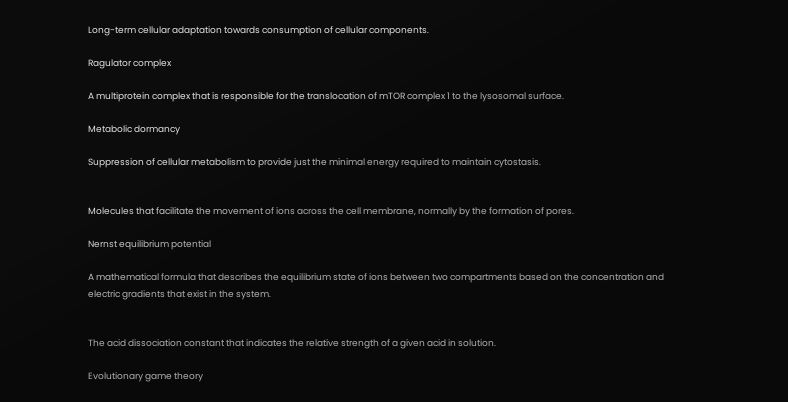Long-term cellular adaptation towards consumption of cellular components.

Ragulator complex

A multiprotein complex that is responsible for the translocation of mTOR complex 1 to the lysosomal surface.

Metabolic dormancy

Suppression of cellular metabolism to provide just the minimal energy required to maintain cytostasis.


Molecules that facilitate the movement of ions across the cell membrane, normally by the formation of pores.

Nernst equilibrium potential

A mathematical formula that describes the equilibrium state of ions between two compartments based on the concentration and electric gradients that exist in the system.


The acid dissociation constant that indicates the relative strength of a given acid in solution.

Evolutionary game theory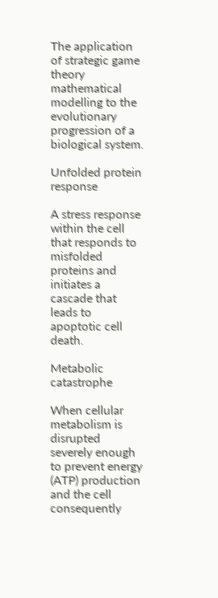The application of strategic game theory mathematical modelling to the evolutionary progression of a biological system.

Unfolded protein response

A stress response within the cell that responds to misfolded proteins and initiates a cascade that leads to apoptotic cell death.

Metabolic catastrophe

When cellular metabolism is disrupted severely enough to prevent energy (ATP) production and the cell consequently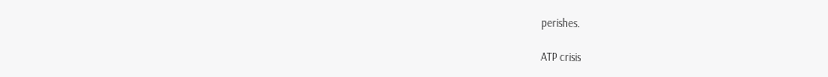perishes.

ATP crisis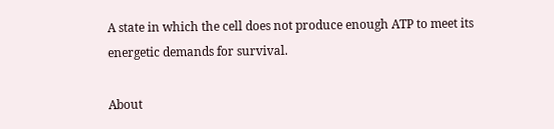A state in which the cell does not produce enough ATP to meet its energetic demands for survival.

About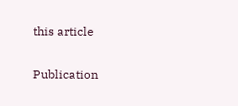this article

Publication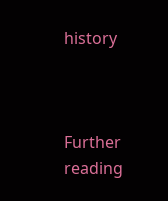history



Further reading